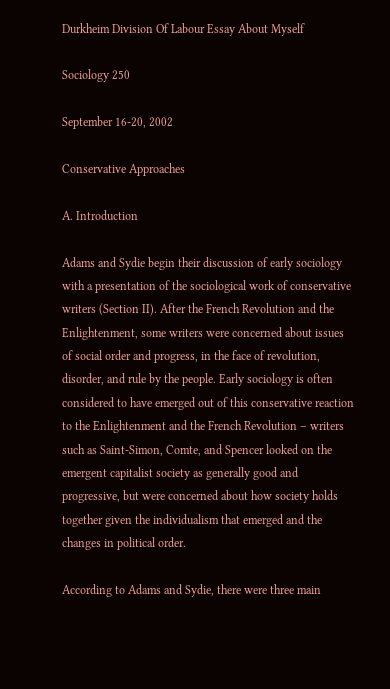Durkheim Division Of Labour Essay About Myself

Sociology 250

September 16-20, 2002

Conservative Approaches

A. Introduction

Adams and Sydie begin their discussion of early sociology with a presentation of the sociological work of conservative writers (Section II). After the French Revolution and the Enlightenment, some writers were concerned about issues of social order and progress, in the face of revolution, disorder, and rule by the people. Early sociology is often considered to have emerged out of this conservative reaction to the Enlightenment and the French Revolution – writers such as Saint-Simon, Comte, and Spencer looked on the emergent capitalist society as generally good and progressive, but were concerned about how society holds together given the individualism that emerged and the changes in political order.

According to Adams and Sydie, there were three main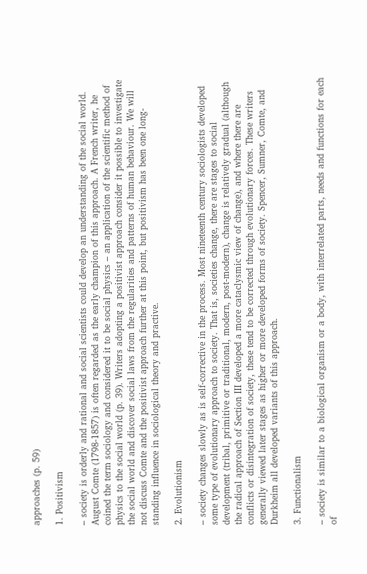approaches (p. 59)

1. Positivism

– society is orderly and rational and social scientists could develop an understanding of the social world. August Comte (1798-1857) is often regarded as the early champion of this approach. A French writer, he coined the term sociology and considered it to be social physics – an application of the scientific method of physics to the social world (p. 39). Writers adopting a positivist approach consider it possible to investigate the social world and discover social laws from the regularities and patterns of human behaviour. We will not discuss Comte and the positivist approach further at this point, but positivism has been one long-standing influence in sociological theory and practive.

2. Evolutionism

– society changes slowly as is self-corrective in the process. Most nineteenth century sociologists developed some type of evolutionary approach to society. That is, societies change, there are stages to social development (tribal, primitive or traditional, modern, post-modern), change is relatively gradual (although the radical approach of Section III developed a more cataclysmic view of change), and where there are conflicts or disintegration of society, these tend to be corrected through evolutionary forces. These writers generally viewed later stages as higher or more developed forms of society. Spencer, Sumner, Comte, and Durkheim all developed variants of this approach.

3. Functionalism

– society is similar to a biological organism or a body, with interrelated parts, needs and functions for each of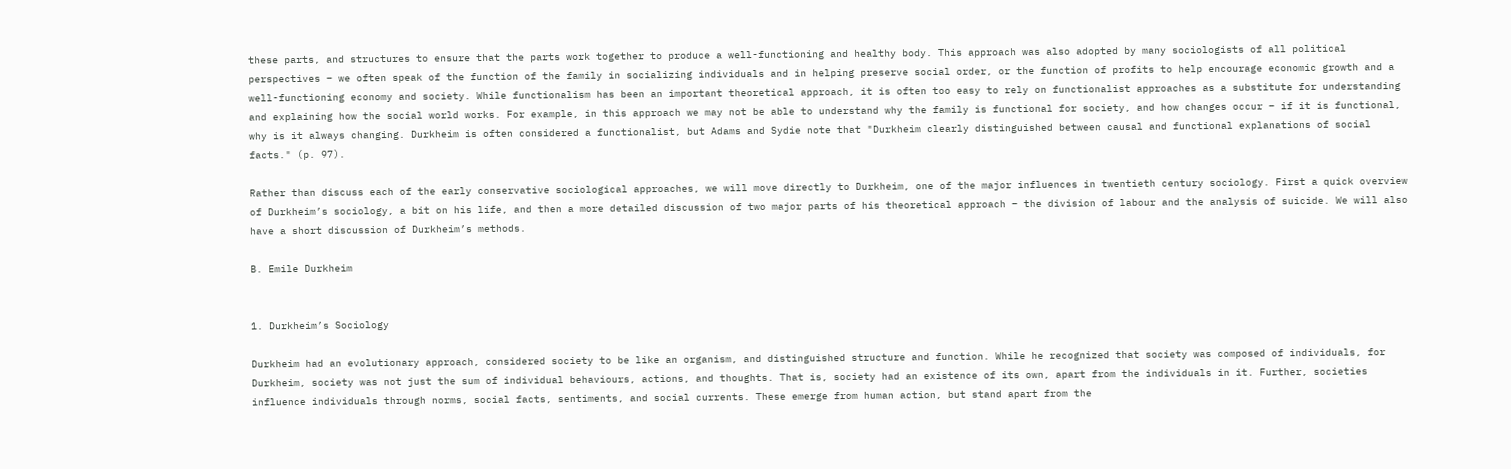these parts, and structures to ensure that the parts work together to produce a well-functioning and healthy body. This approach was also adopted by many sociologists of all political perspectives – we often speak of the function of the family in socializing individuals and in helping preserve social order, or the function of profits to help encourage economic growth and a well-functioning economy and society. While functionalism has been an important theoretical approach, it is often too easy to rely on functionalist approaches as a substitute for understanding and explaining how the social world works. For example, in this approach we may not be able to understand why the family is functional for society, and how changes occur – if it is functional, why is it always changing. Durkheim is often considered a functionalist, but Adams and Sydie note that "Durkheim clearly distinguished between causal and functional explanations of social facts." (p. 97).

Rather than discuss each of the early conservative sociological approaches, we will move directly to Durkheim, one of the major influences in twentieth century sociology. First a quick overview of Durkheim’s sociology, a bit on his life, and then a more detailed discussion of two major parts of his theoretical approach – the division of labour and the analysis of suicide. We will also have a short discussion of Durkheim’s methods.

B. Emile Durkheim


1. Durkheim’s Sociology

Durkheim had an evolutionary approach, considered society to be like an organism, and distinguished structure and function. While he recognized that society was composed of individuals, for Durkheim, society was not just the sum of individual behaviours, actions, and thoughts. That is, society had an existence of its own, apart from the individuals in it. Further, societies influence individuals through norms, social facts, sentiments, and social currents. These emerge from human action, but stand apart from the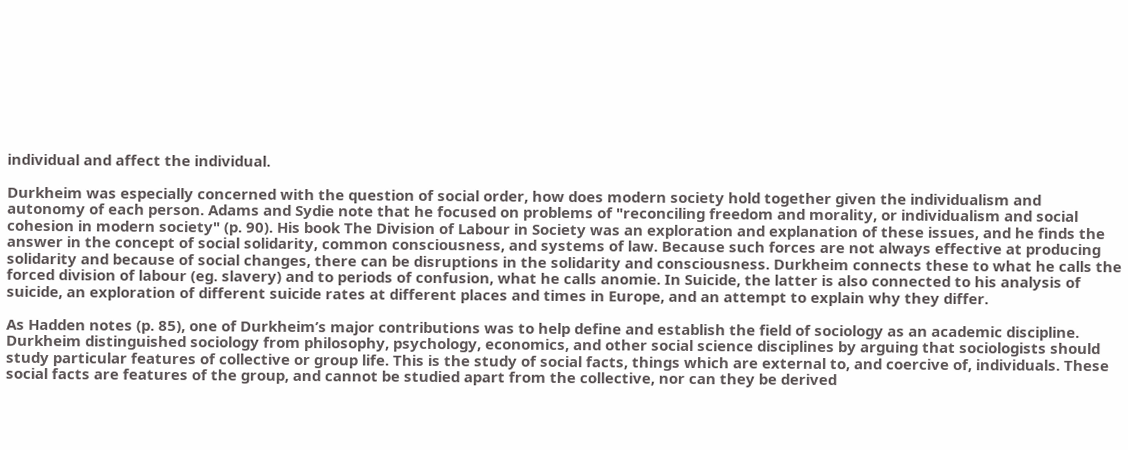individual and affect the individual.

Durkheim was especially concerned with the question of social order, how does modern society hold together given the individualism and autonomy of each person. Adams and Sydie note that he focused on problems of "reconciling freedom and morality, or individualism and social cohesion in modern society" (p. 90). His book The Division of Labour in Society was an exploration and explanation of these issues, and he finds the answer in the concept of social solidarity, common consciousness, and systems of law. Because such forces are not always effective at producing solidarity and because of social changes, there can be disruptions in the solidarity and consciousness. Durkheim connects these to what he calls the forced division of labour (eg. slavery) and to periods of confusion, what he calls anomie. In Suicide, the latter is also connected to his analysis of suicide, an exploration of different suicide rates at different places and times in Europe, and an attempt to explain why they differ.

As Hadden notes (p. 85), one of Durkheim’s major contributions was to help define and establish the field of sociology as an academic discipline. Durkheim distinguished sociology from philosophy, psychology, economics, and other social science disciplines by arguing that sociologists should study particular features of collective or group life. This is the study of social facts, things which are external to, and coercive of, individuals. These social facts are features of the group, and cannot be studied apart from the collective, nor can they be derived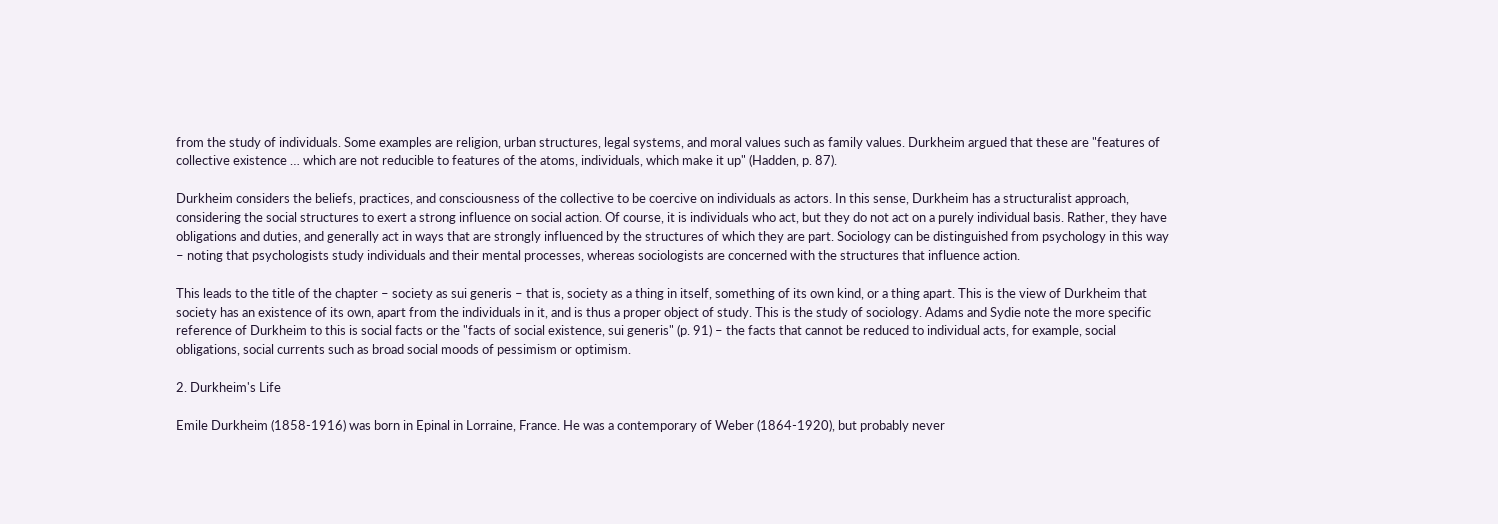from the study of individuals. Some examples are religion, urban structures, legal systems, and moral values such as family values. Durkheim argued that these are "features of collective existence … which are not reducible to features of the atoms, individuals, which make it up" (Hadden, p. 87).

Durkheim considers the beliefs, practices, and consciousness of the collective to be coercive on individuals as actors. In this sense, Durkheim has a structuralist approach, considering the social structures to exert a strong influence on social action. Of course, it is individuals who act, but they do not act on a purely individual basis. Rather, they have obligations and duties, and generally act in ways that are strongly influenced by the structures of which they are part. Sociology can be distinguished from psychology in this way – noting that psychologists study individuals and their mental processes, whereas sociologists are concerned with the structures that influence action.

This leads to the title of the chapter – society as sui generis – that is, society as a thing in itself, something of its own kind, or a thing apart. This is the view of Durkheim that society has an existence of its own, apart from the individuals in it, and is thus a proper object of study. This is the study of sociology. Adams and Sydie note the more specific reference of Durkheim to this is social facts or the "facts of social existence, sui generis" (p. 91) – the facts that cannot be reduced to individual acts, for example, social obligations, social currents such as broad social moods of pessimism or optimism.

2. Durkheim's Life

Emile Durkheim (1858-1916) was born in Epinal in Lorraine, France. He was a contemporary of Weber (1864-1920), but probably never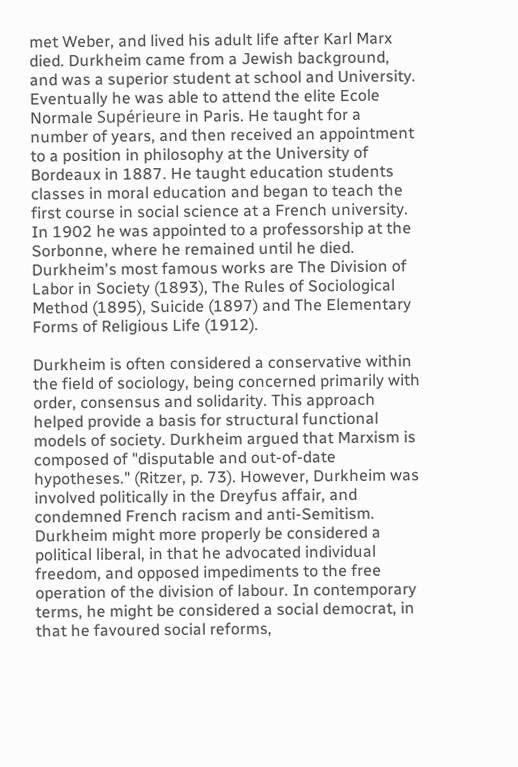met Weber, and lived his adult life after Karl Marx died. Durkheim came from a Jewish background, and was a superior student at school and University. Eventually he was able to attend the elite Ecole Normale Supérieure in Paris. He taught for a number of years, and then received an appointment to a position in philosophy at the University of Bordeaux in 1887. He taught education students classes in moral education and began to teach the first course in social science at a French university. In 1902 he was appointed to a professorship at the Sorbonne, where he remained until he died. Durkheim's most famous works are The Division of Labor in Society (1893), The Rules of Sociological Method (1895), Suicide (1897) and The Elementary Forms of Religious Life (1912).

Durkheim is often considered a conservative within the field of sociology, being concerned primarily with order, consensus and solidarity. This approach helped provide a basis for structural functional models of society. Durkheim argued that Marxism is composed of "disputable and out-of-date hypotheses." (Ritzer, p. 73). However, Durkheim was involved politically in the Dreyfus affair, and condemned French racism and anti-Semitism. Durkheim might more properly be considered a political liberal, in that he advocated individual freedom, and opposed impediments to the free operation of the division of labour. In contemporary terms, he might be considered a social democrat, in that he favoured social reforms,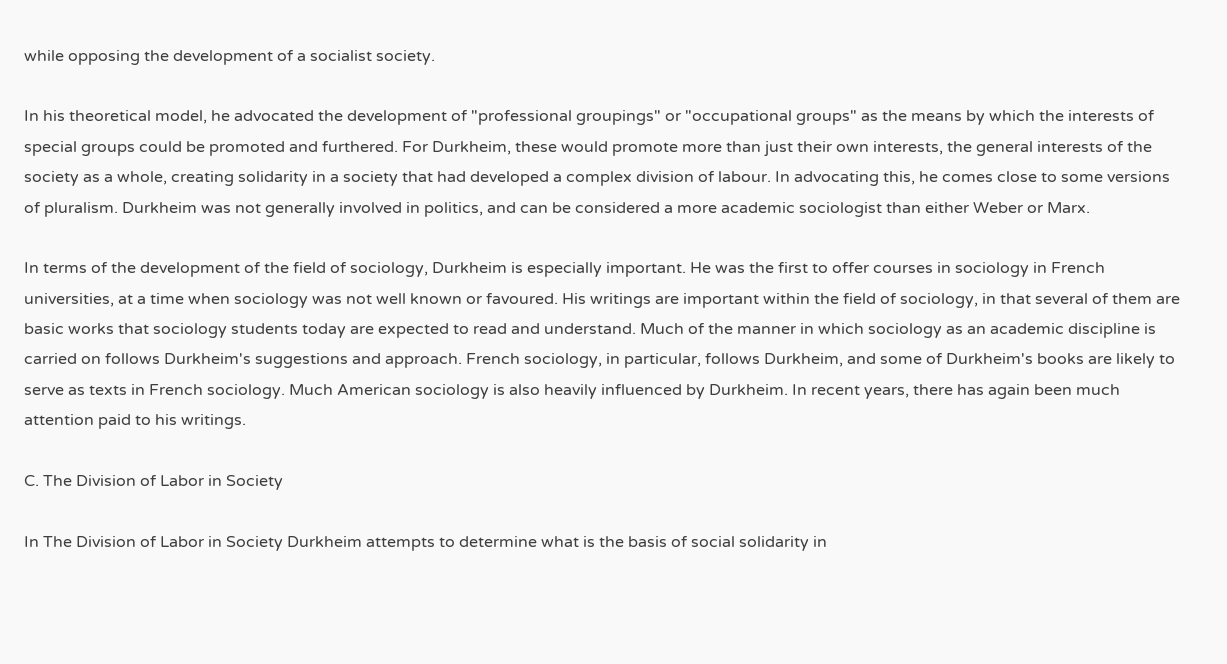while opposing the development of a socialist society.

In his theoretical model, he advocated the development of "professional groupings" or "occupational groups" as the means by which the interests of special groups could be promoted and furthered. For Durkheim, these would promote more than just their own interests, the general interests of the society as a whole, creating solidarity in a society that had developed a complex division of labour. In advocating this, he comes close to some versions of pluralism. Durkheim was not generally involved in politics, and can be considered a more academic sociologist than either Weber or Marx.

In terms of the development of the field of sociology, Durkheim is especially important. He was the first to offer courses in sociology in French universities, at a time when sociology was not well known or favoured. His writings are important within the field of sociology, in that several of them are basic works that sociology students today are expected to read and understand. Much of the manner in which sociology as an academic discipline is carried on follows Durkheim's suggestions and approach. French sociology, in particular, follows Durkheim, and some of Durkheim's books are likely to serve as texts in French sociology. Much American sociology is also heavily influenced by Durkheim. In recent years, there has again been much attention paid to his writings.

C. The Division of Labor in Society

In The Division of Labor in Society Durkheim attempts to determine what is the basis of social solidarity in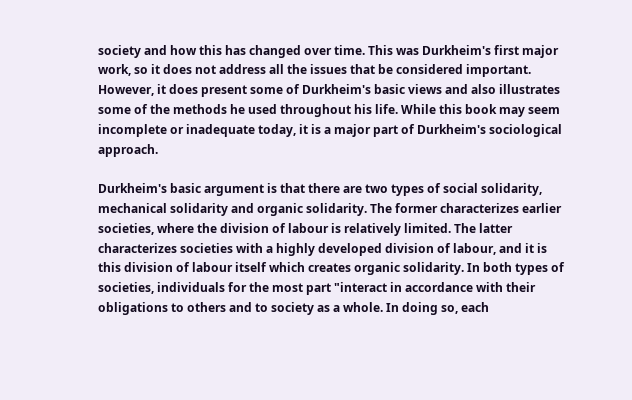society and how this has changed over time. This was Durkheim's first major work, so it does not address all the issues that be considered important. However, it does present some of Durkheim's basic views and also illustrates some of the methods he used throughout his life. While this book may seem incomplete or inadequate today, it is a major part of Durkheim's sociological approach.

Durkheim's basic argument is that there are two types of social solidarity, mechanical solidarity and organic solidarity. The former characterizes earlier societies, where the division of labour is relatively limited. The latter characterizes societies with a highly developed division of labour, and it is this division of labour itself which creates organic solidarity. In both types of societies, individuals for the most part "interact in accordance with their obligations to others and to society as a whole. In doing so, each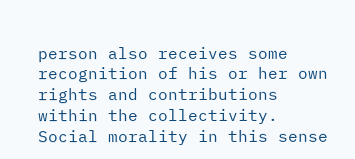person also receives some recognition of his or her own rights and contributions within the collectivity. Social morality in this sense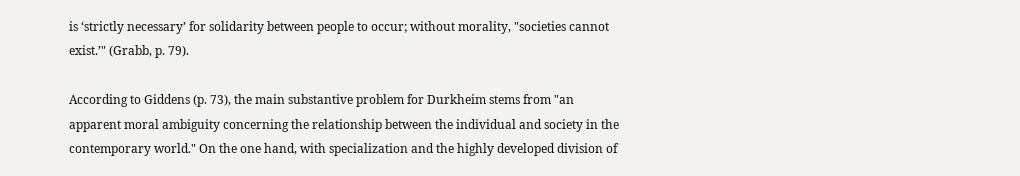is ‘strictly necessary’ for solidarity between people to occur; without morality, "societies cannot exist.’" (Grabb, p. 79).

According to Giddens (p. 73), the main substantive problem for Durkheim stems from "an apparent moral ambiguity concerning the relationship between the individual and society in the contemporary world." On the one hand, with specialization and the highly developed division of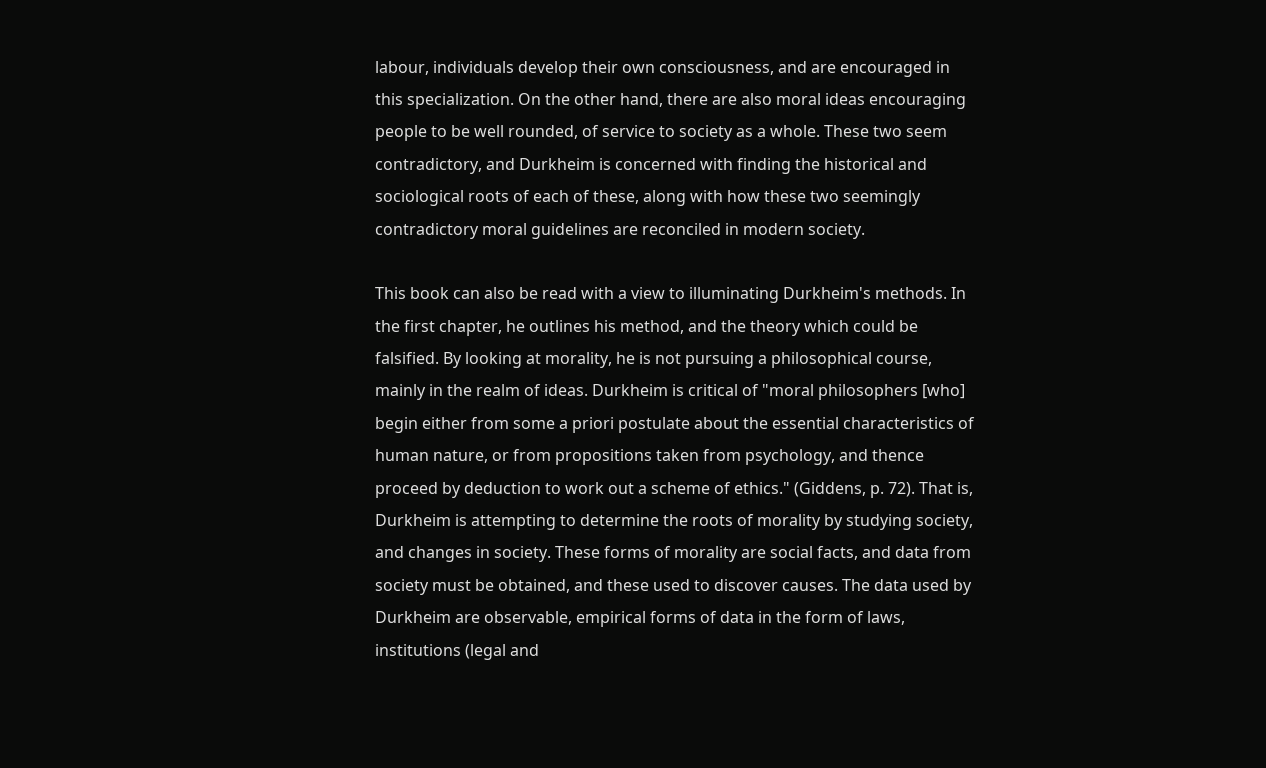labour, individuals develop their own consciousness, and are encouraged in this specialization. On the other hand, there are also moral ideas encouraging people to be well rounded, of service to society as a whole. These two seem contradictory, and Durkheim is concerned with finding the historical and sociological roots of each of these, along with how these two seemingly contradictory moral guidelines are reconciled in modern society.

This book can also be read with a view to illuminating Durkheim's methods. In the first chapter, he outlines his method, and the theory which could be falsified. By looking at morality, he is not pursuing a philosophical course, mainly in the realm of ideas. Durkheim is critical of "moral philosophers [who] begin either from some a priori postulate about the essential characteristics of human nature, or from propositions taken from psychology, and thence proceed by deduction to work out a scheme of ethics." (Giddens, p. 72). That is, Durkheim is attempting to determine the roots of morality by studying society, and changes in society. These forms of morality are social facts, and data from society must be obtained, and these used to discover causes. The data used by Durkheim are observable, empirical forms of data in the form of laws, institutions (legal and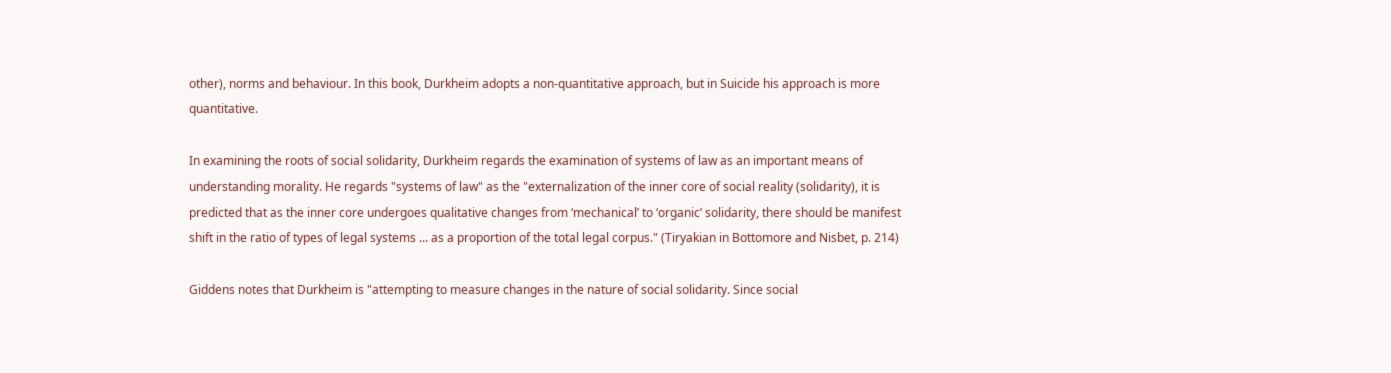other), norms and behaviour. In this book, Durkheim adopts a non-quantitative approach, but in Suicide his approach is more quantitative.

In examining the roots of social solidarity, Durkheim regards the examination of systems of law as an important means of understanding morality. He regards "systems of law" as the "externalization of the inner core of social reality (solidarity), it is predicted that as the inner core undergoes qualitative changes from ‘mechanical’ to ‘organic’ solidarity, there should be manifest shift in the ratio of types of legal systems ... as a proportion of the total legal corpus." (Tiryakian in Bottomore and Nisbet, p. 214)

Giddens notes that Durkheim is "attempting to measure changes in the nature of social solidarity. Since social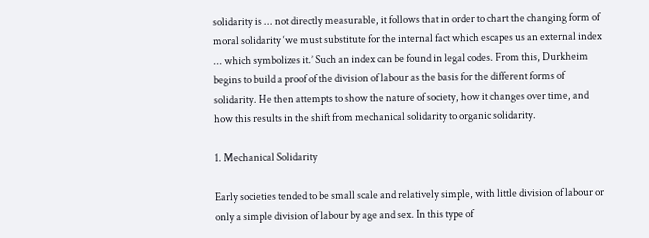solidarity is ... not directly measurable, it follows that in order to chart the changing form of moral solidarity ‘we must substitute for the internal fact which escapes us an external index ... which symbolizes it.’ Such an index can be found in legal codes. From this, Durkheim begins to build a proof of the division of labour as the basis for the different forms of solidarity. He then attempts to show the nature of society, how it changes over time, and how this results in the shift from mechanical solidarity to organic solidarity.

1. Mechanical Solidarity

Early societies tended to be small scale and relatively simple, with little division of labour or only a simple division of labour by age and sex. In this type of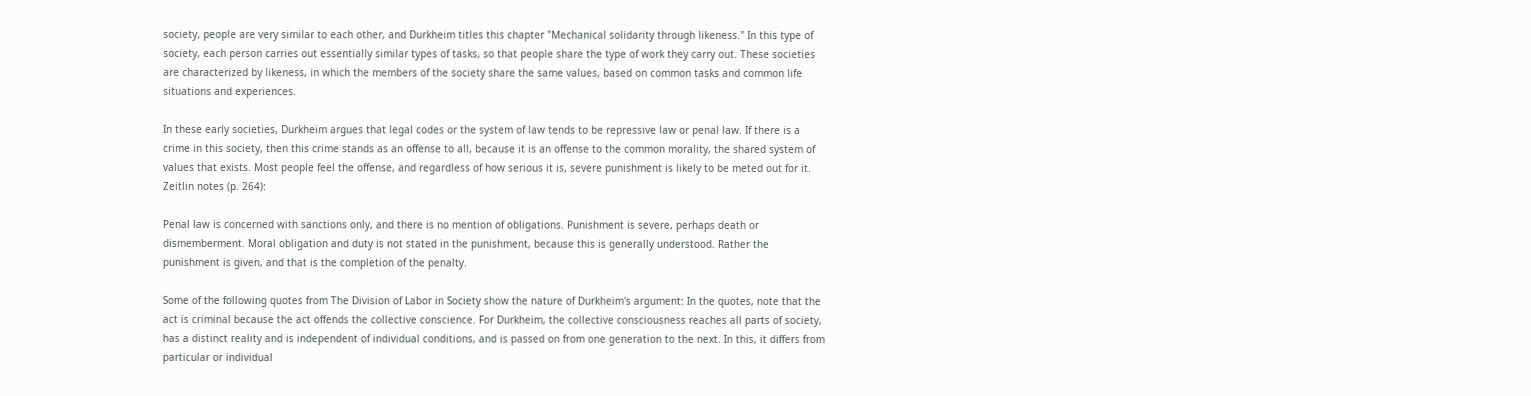society, people are very similar to each other, and Durkheim titles this chapter "Mechanical solidarity through likeness." In this type of society, each person carries out essentially similar types of tasks, so that people share the type of work they carry out. These societies are characterized by likeness, in which the members of the society share the same values, based on common tasks and common life situations and experiences.

In these early societies, Durkheim argues that legal codes or the system of law tends to be repressive law or penal law. If there is a crime in this society, then this crime stands as an offense to all, because it is an offense to the common morality, the shared system of values that exists. Most people feel the offense, and regardless of how serious it is, severe punishment is likely to be meted out for it. Zeitlin notes (p. 264):

Penal law is concerned with sanctions only, and there is no mention of obligations. Punishment is severe, perhaps death or dismemberment. Moral obligation and duty is not stated in the punishment, because this is generally understood. Rather the punishment is given, and that is the completion of the penalty.

Some of the following quotes from The Division of Labor in Society show the nature of Durkheim's argument: In the quotes, note that the act is criminal because the act offends the collective conscience. For Durkheim, the collective consciousness reaches all parts of society, has a distinct reality and is independent of individual conditions, and is passed on from one generation to the next. In this, it differs from particular or individual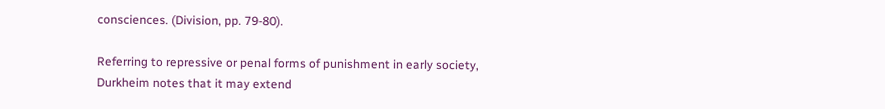consciences. (Division, pp. 79-80).

Referring to repressive or penal forms of punishment in early society, Durkheim notes that it may extend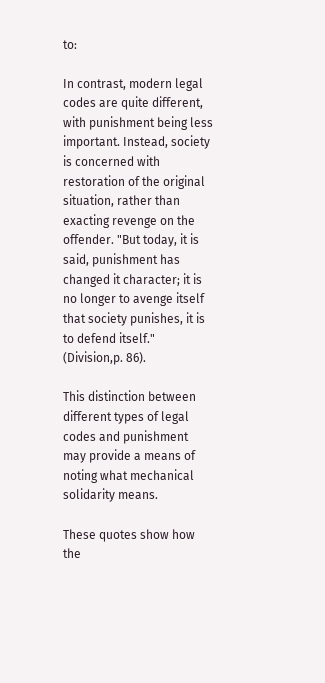to:

In contrast, modern legal codes are quite different, with punishment being less important. Instead, society is concerned with restoration of the original situation, rather than exacting revenge on the offender. "But today, it is said, punishment has changed it character; it is no longer to avenge itself that society punishes, it is to defend itself." (Division,p. 86).

This distinction between different types of legal codes and punishment may provide a means of noting what mechanical solidarity means.

These quotes show how the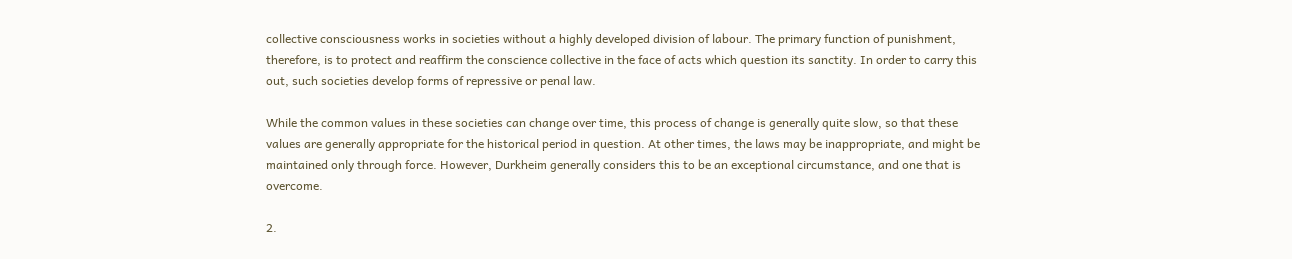collective consciousness works in societies without a highly developed division of labour. The primary function of punishment, therefore, is to protect and reaffirm the conscience collective in the face of acts which question its sanctity. In order to carry this out, such societies develop forms of repressive or penal law.

While the common values in these societies can change over time, this process of change is generally quite slow, so that these values are generally appropriate for the historical period in question. At other times, the laws may be inappropriate, and might be maintained only through force. However, Durkheim generally considers this to be an exceptional circumstance, and one that is overcome.

2.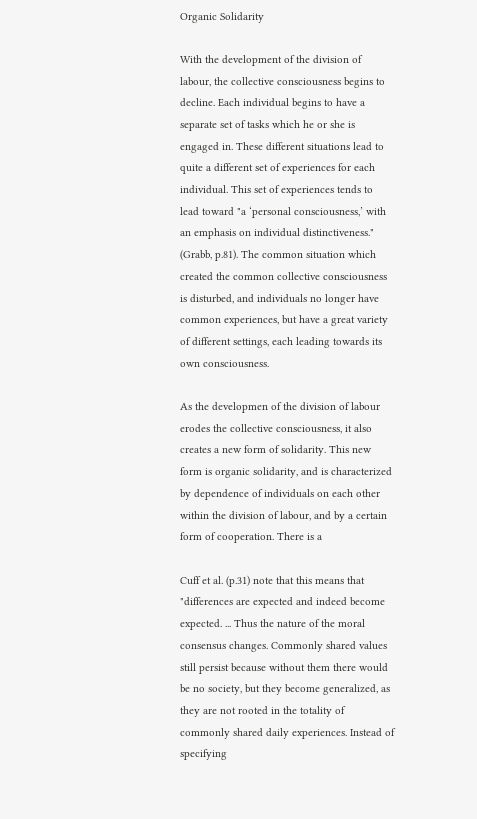Organic Solidarity

With the development of the division of labour, the collective consciousness begins to decline. Each individual begins to have a separate set of tasks which he or she is engaged in. These different situations lead to quite a different set of experiences for each individual. This set of experiences tends to lead toward "a ‘personal consciousness,’ with an emphasis on individual distinctiveness." (Grabb, p.81). The common situation which created the common collective consciousness is disturbed, and individuals no longer have common experiences, but have a great variety of different settings, each leading towards its own consciousness.

As the developmen of the division of labour erodes the collective consciousness, it also creates a new form of solidarity. This new form is organic solidarity, and is characterized by dependence of individuals on each other within the division of labour, and by a certain form of cooperation. There is a

Cuff et al. (p.31) note that this means that "differences are expected and indeed become expected. ... Thus the nature of the moral consensus changes. Commonly shared values still persist because without them there would be no society, but they become generalized, as they are not rooted in the totality of commonly shared daily experiences. Instead of specifying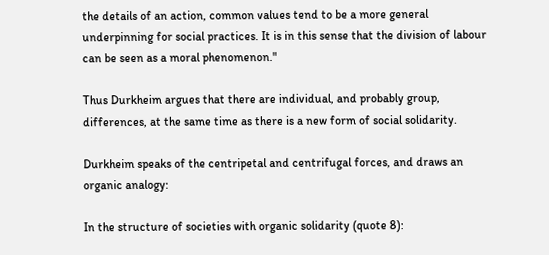the details of an action, common values tend to be a more general underpinning for social practices. It is in this sense that the division of labour can be seen as a moral phenomenon."

Thus Durkheim argues that there are individual, and probably group, differences, at the same time as there is a new form of social solidarity.

Durkheim speaks of the centripetal and centrifugal forces, and draws an organic analogy:

In the structure of societies with organic solidarity (quote 8):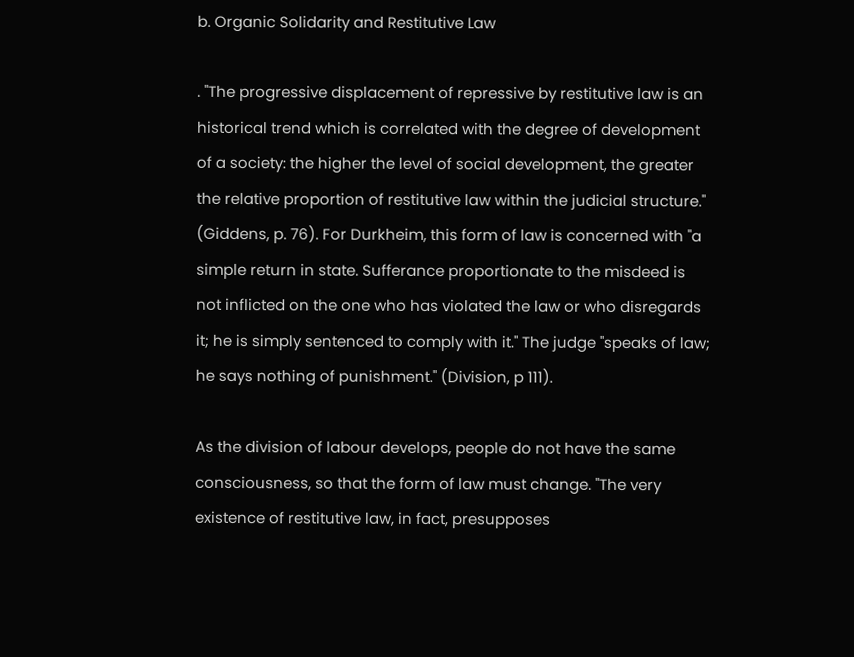b. Organic Solidarity and Restitutive Law

. "The progressive displacement of repressive by restitutive law is an historical trend which is correlated with the degree of development of a society: the higher the level of social development, the greater the relative proportion of restitutive law within the judicial structure." (Giddens, p. 76). For Durkheim, this form of law is concerned with "a simple return in state. Sufferance proportionate to the misdeed is not inflicted on the one who has violated the law or who disregards it; he is simply sentenced to comply with it." The judge "speaks of law; he says nothing of punishment." (Division, p 111).

As the division of labour develops, people do not have the same consciousness, so that the form of law must change. "The very existence of restitutive law, in fact, presupposes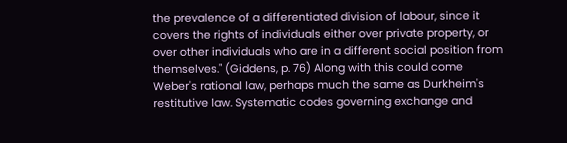the prevalence of a differentiated division of labour, since it covers the rights of individuals either over private property, or over other individuals who are in a different social position from themselves." (Giddens, p. 76) Along with this could come Weber's rational law, perhaps much the same as Durkheim's restitutive law. Systematic codes governing exchange and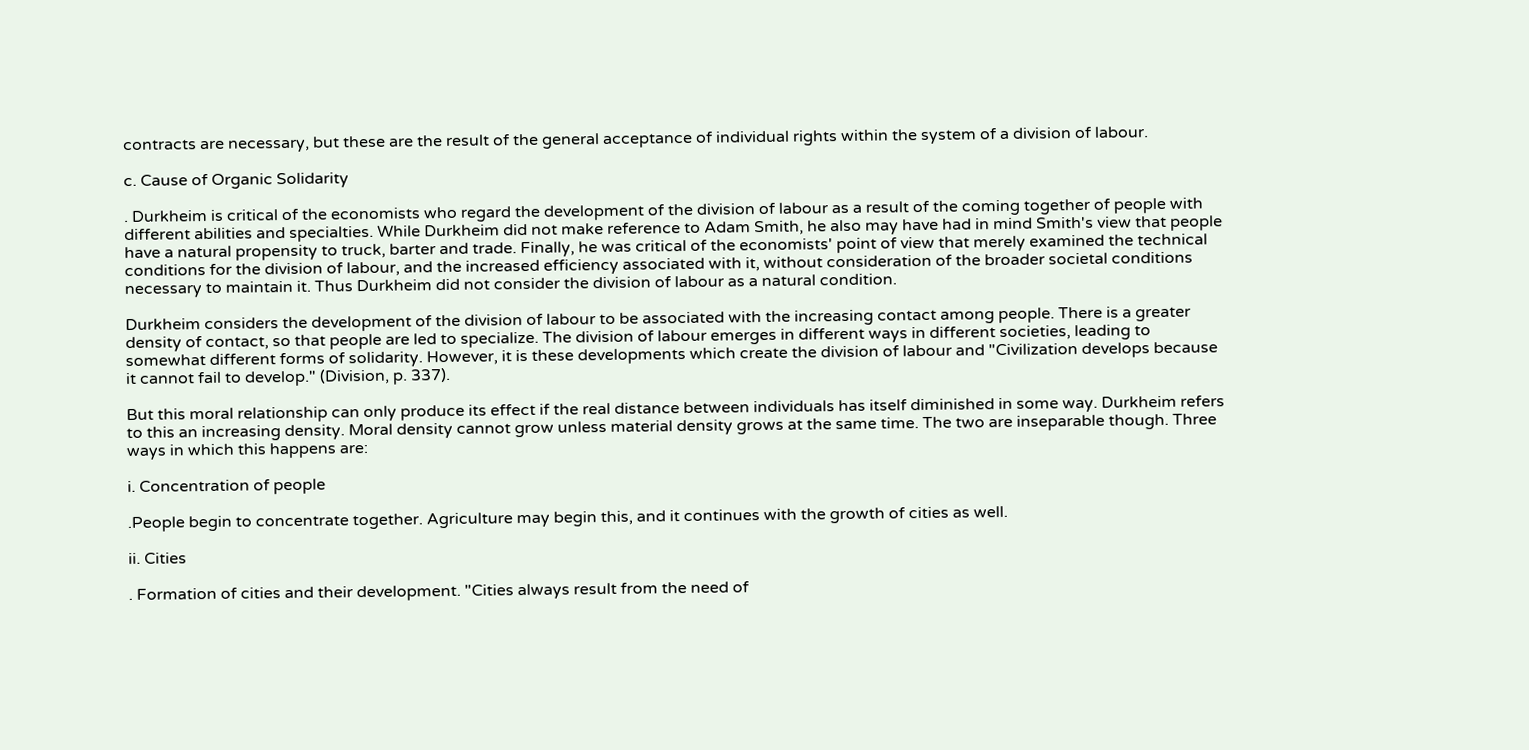contracts are necessary, but these are the result of the general acceptance of individual rights within the system of a division of labour.

c. Cause of Organic Solidarity

. Durkheim is critical of the economists who regard the development of the division of labour as a result of the coming together of people with different abilities and specialties. While Durkheim did not make reference to Adam Smith, he also may have had in mind Smith's view that people have a natural propensity to truck, barter and trade. Finally, he was critical of the economists' point of view that merely examined the technical conditions for the division of labour, and the increased efficiency associated with it, without consideration of the broader societal conditions necessary to maintain it. Thus Durkheim did not consider the division of labour as a natural condition.

Durkheim considers the development of the division of labour to be associated with the increasing contact among people. There is a greater density of contact, so that people are led to specialize. The division of labour emerges in different ways in different societies, leading to somewhat different forms of solidarity. However, it is these developments which create the division of labour and "Civilization develops because it cannot fail to develop." (Division, p. 337).

But this moral relationship can only produce its effect if the real distance between individuals has itself diminished in some way. Durkheim refers to this an increasing density. Moral density cannot grow unless material density grows at the same time. The two are inseparable though. Three ways in which this happens are:

i. Concentration of people

.People begin to concentrate together. Agriculture may begin this, and it continues with the growth of cities as well.

ii. Cities

. Formation of cities and their development. "Cities always result from the need of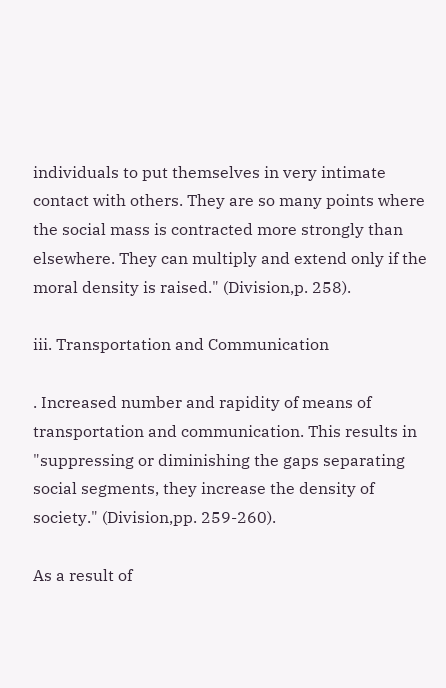individuals to put themselves in very intimate contact with others. They are so many points where the social mass is contracted more strongly than elsewhere. They can multiply and extend only if the moral density is raised." (Division,p. 258).

iii. Transportation and Communication

. Increased number and rapidity of means of transportation and communication. This results in "suppressing or diminishing the gaps separating social segments, they increase the density of society." (Division,pp. 259-260).

As a result of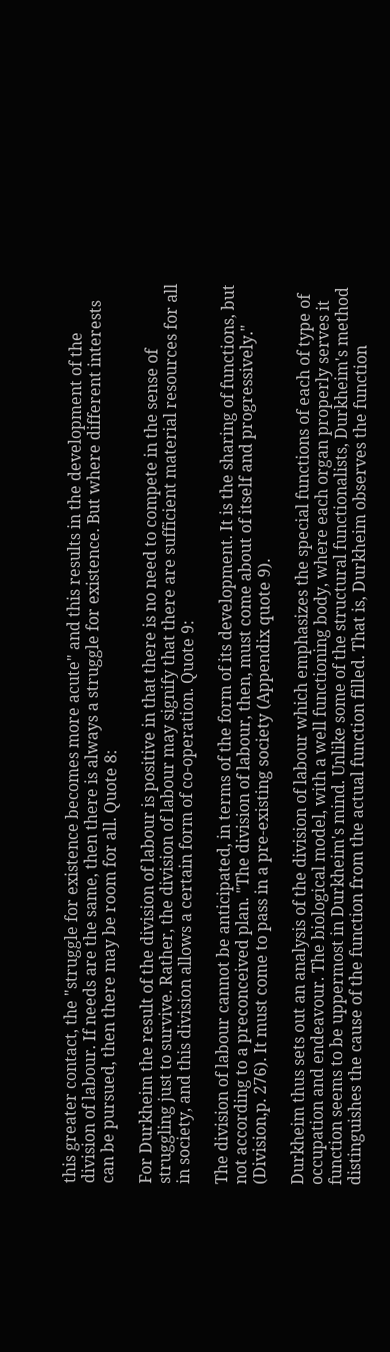this greater contact, the "struggle for existence becomes more acute" and this results in the development of the division of labour. If needs are the same, then there is always a struggle for existence. But where different interests can be pursued, then there may be room for all. Quote 8:

For Durkheim the result of the division of labour is positive in that there is no need to compete in the sense of struggling just to survive. Rather, the division of labour may signify that there are sufficient material resources for all in society, and this division allows a certain form of co-operation. Quote 9:

The division of labour cannot be anticipated, in terms of the form of its development. It is the sharing of functions, but not according to a preconceived plan. "The division of labour, then, must come about of itself and progressively." (Division,p. 276). It must come to pass in a pre-existing society (Appendix quote 9).

Durkheim thus sets out an analysis of the division of labour which emphasizes the special functions of each of type of occupation and endeavour. The biological model, with a well functioning body, where each organ properly serves it function seems to be uppermost in Durkheim's mind. Unlike some of the structural functionalists, Durkheim's method distinguishes the cause of the function from the actual function filled. That is, Durkheim observes the function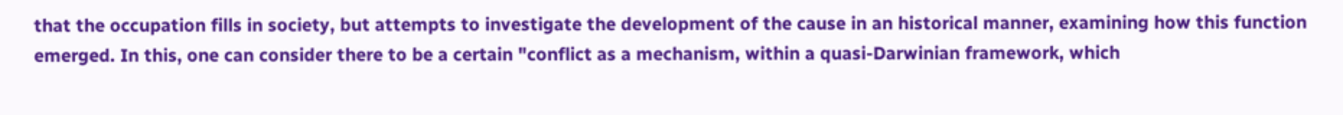that the occupation fills in society, but attempts to investigate the development of the cause in an historical manner, examining how this function emerged. In this, one can consider there to be a certain "conflict as a mechanism, within a quasi-Darwinian framework, which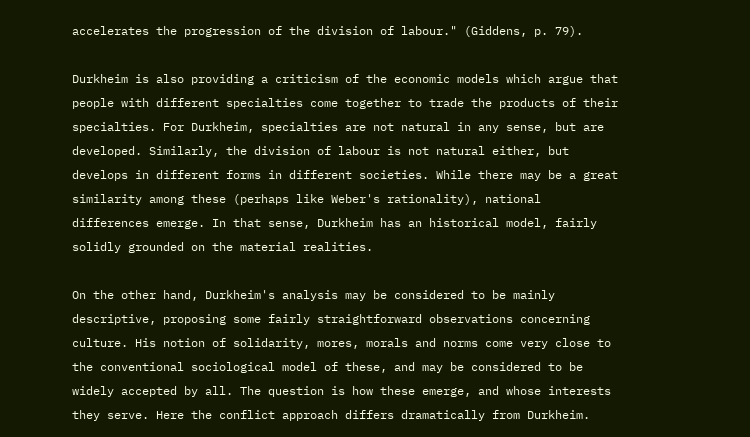accelerates the progression of the division of labour." (Giddens, p. 79).

Durkheim is also providing a criticism of the economic models which argue that people with different specialties come together to trade the products of their specialties. For Durkheim, specialties are not natural in any sense, but are developed. Similarly, the division of labour is not natural either, but develops in different forms in different societies. While there may be a great similarity among these (perhaps like Weber's rationality), national differences emerge. In that sense, Durkheim has an historical model, fairly solidly grounded on the material realities.

On the other hand, Durkheim's analysis may be considered to be mainly descriptive, proposing some fairly straightforward observations concerning culture. His notion of solidarity, mores, morals and norms come very close to the conventional sociological model of these, and may be considered to be widely accepted by all. The question is how these emerge, and whose interests they serve. Here the conflict approach differs dramatically from Durkheim.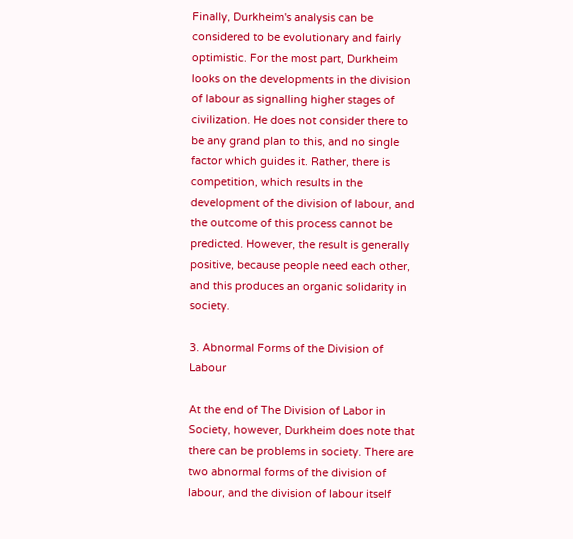Finally, Durkheim's analysis can be considered to be evolutionary and fairly optimistic. For the most part, Durkheim looks on the developments in the division of labour as signalling higher stages of civilization. He does not consider there to be any grand plan to this, and no single factor which guides it. Rather, there is competition, which results in the development of the division of labour, and the outcome of this process cannot be predicted. However, the result is generally positive, because people need each other, and this produces an organic solidarity in society.

3. Abnormal Forms of the Division of Labour

At the end of The Division of Labor in Society, however, Durkheim does note that there can be problems in society. There are two abnormal forms of the division of labour, and the division of labour itself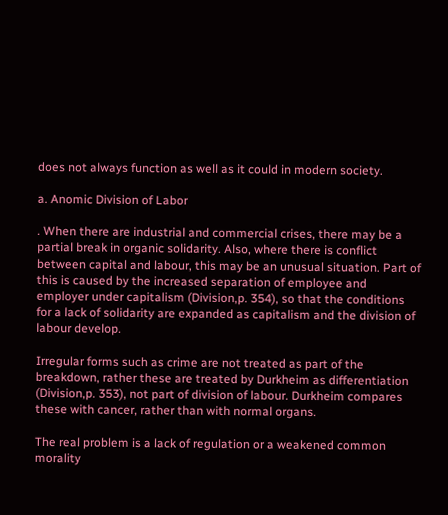does not always function as well as it could in modern society.

a. Anomic Division of Labor

. When there are industrial and commercial crises, there may be a partial break in organic solidarity. Also, where there is conflict between capital and labour, this may be an unusual situation. Part of this is caused by the increased separation of employee and employer under capitalism (Division,p. 354), so that the conditions for a lack of solidarity are expanded as capitalism and the division of labour develop.

Irregular forms such as crime are not treated as part of the breakdown, rather these are treated by Durkheim as differentiation (Division,p. 353), not part of division of labour. Durkheim compares these with cancer, rather than with normal organs.

The real problem is a lack of regulation or a weakened common morality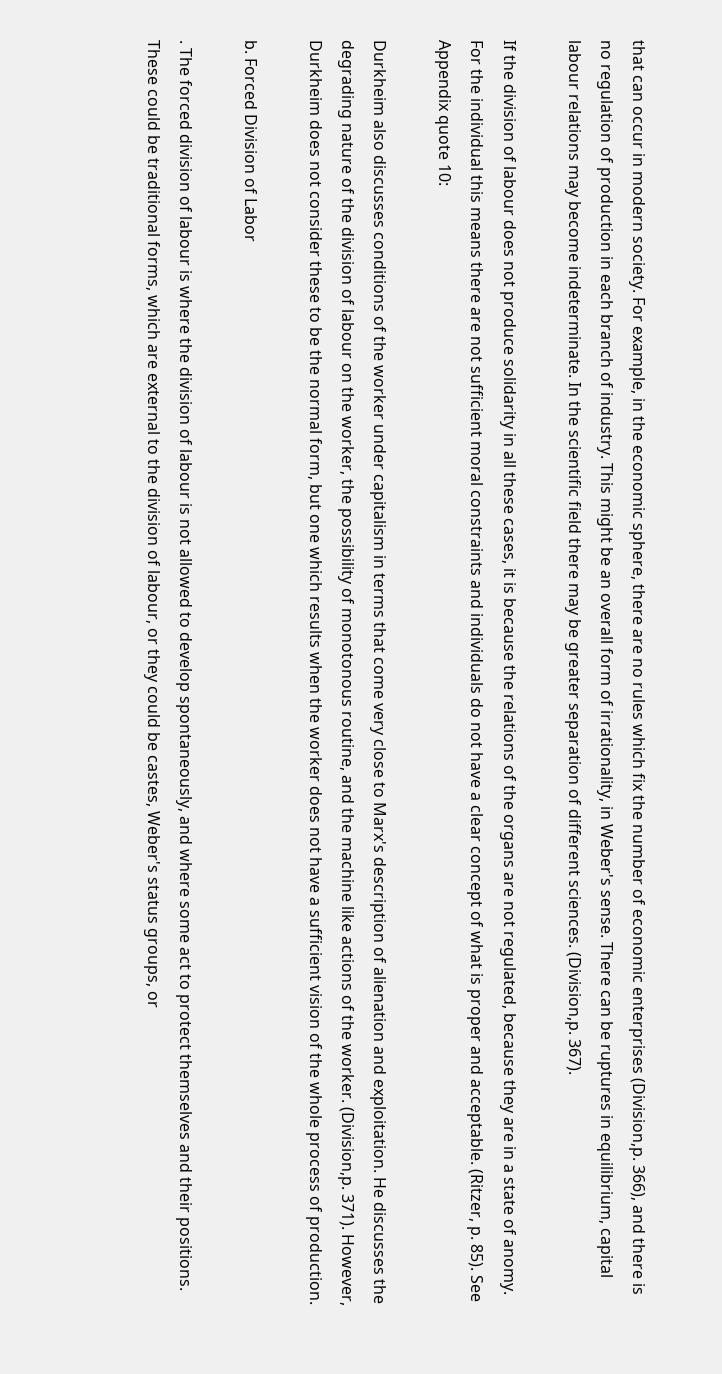that can occur in modern society. For example, in the economic sphere, there are no rules which fix the number of economic enterprises (Division,p. 366), and there is no regulation of production in each branch of industry. This might be an overall form of irrationality, in Weber's sense. There can be ruptures in equilibrium, capital labour relations may become indeterminate. In the scientific field there may be greater separation of different sciences. (Division,p. 367).

If the division of labour does not produce solidarity in all these cases, it is because the relations of the organs are not regulated, because they are in a state of anomy. For the individual this means there are not sufficient moral constraints and individuals do not have a clear concept of what is proper and acceptable. (Ritzer, p. 85). See Appendix quote 10:

Durkheim also discusses conditions of the worker under capitalism in terms that come very close to Marx's description of alienation and exploitation. He discusses the degrading nature of the division of labour on the worker, the possibility of monotonous routine, and the machine like actions of the worker. (Division,p. 371). However, Durkheim does not consider these to be the normal form, but one which results when the worker does not have a sufficient vision of the whole process of production.

b. Forced Division of Labor

. The forced division of labour is where the division of labour is not allowed to develop spontaneously, and where some act to protect themselves and their positions. These could be traditional forms, which are external to the division of labour, or they could be castes, Weber's status groups, or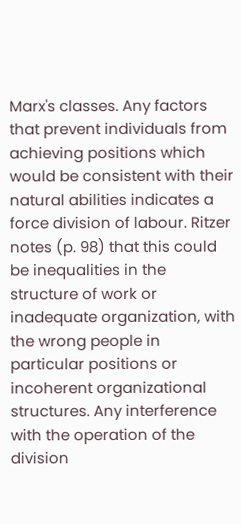Marx's classes. Any factors that prevent individuals from achieving positions which would be consistent with their natural abilities indicates a force division of labour. Ritzer notes (p. 98) that this could be inequalities in the structure of work or inadequate organization, with the wrong people in particular positions or incoherent organizational structures. Any interference with the operation of the division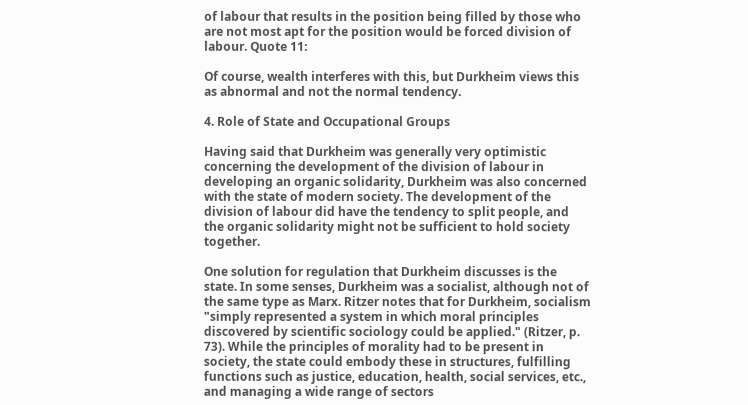of labour that results in the position being filled by those who are not most apt for the position would be forced division of labour. Quote 11:

Of course, wealth interferes with this, but Durkheim views this as abnormal and not the normal tendency.

4. Role of State and Occupational Groups

Having said that Durkheim was generally very optimistic concerning the development of the division of labour in developing an organic solidarity, Durkheim was also concerned with the state of modern society. The development of the division of labour did have the tendency to split people, and the organic solidarity might not be sufficient to hold society together.

One solution for regulation that Durkheim discusses is the state. In some senses, Durkheim was a socialist, although not of the same type as Marx. Ritzer notes that for Durkheim, socialism "simply represented a system in which moral principles discovered by scientific sociology could be applied." (Ritzer, p. 73). While the principles of morality had to be present in society, the state could embody these in structures, fulfilling functions such as justice, education, health, social services, etc., and managing a wide range of sectors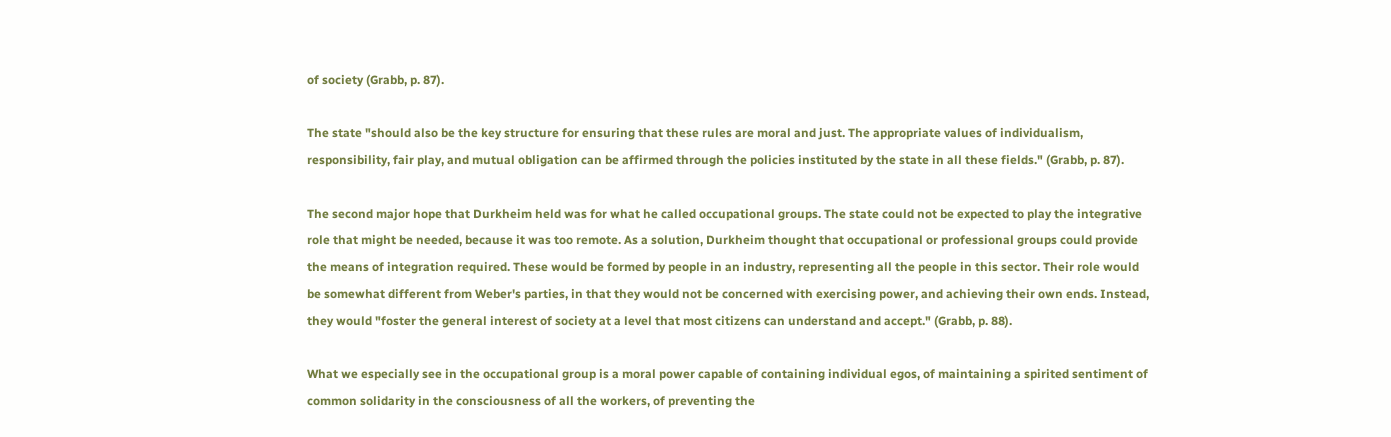of society (Grabb, p. 87).

The state "should also be the key structure for ensuring that these rules are moral and just. The appropriate values of individualism, responsibility, fair play, and mutual obligation can be affirmed through the policies instituted by the state in all these fields." (Grabb, p. 87).

The second major hope that Durkheim held was for what he called occupational groups. The state could not be expected to play the integrative role that might be needed, because it was too remote. As a solution, Durkheim thought that occupational or professional groups could provide the means of integration required. These would be formed by people in an industry, representing all the people in this sector. Their role would be somewhat different from Weber's parties, in that they would not be concerned with exercising power, and achieving their own ends. Instead, they would "foster the general interest of society at a level that most citizens can understand and accept." (Grabb, p. 88).

What we especially see in the occupational group is a moral power capable of containing individual egos, of maintaining a spirited sentiment of common solidarity in the consciousness of all the workers, of preventing the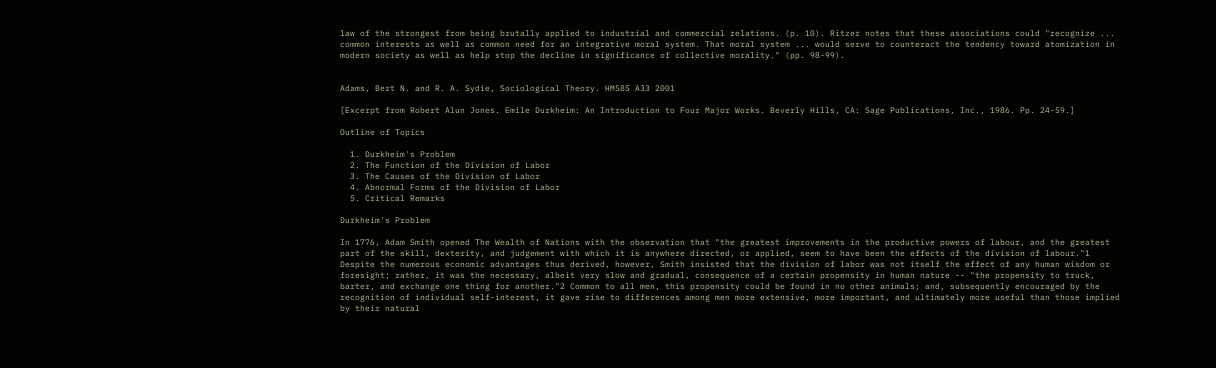law of the strongest from being brutally applied to industrial and commercial relations. (p. 10). Ritzer notes that these associations could "recognize ... common interests as well as common need for an integrative moral system. That moral system ... would serve to counteract the tendency toward atomization in modern society as well as help stop the decline in significance of collective morality." (pp. 98-99).


Adams, Bert N. and R. A. Sydie, Sociological Theory. HM585 A33 2001

[Excerpt from Robert Alun Jones. Emile Durkheim: An Introduction to Four Major Works. Beverly Hills, CA: Sage Publications, Inc., 1986. Pp. 24-59.]

Outline of Topics

  1. Durkheim's Problem
  2. The Function of the Division of Labor
  3. The Causes of the Division of Labor
  4. Abnormal Forms of the Division of Labor
  5. Critical Remarks

Durkheim's Problem

In 1776, Adam Smith opened The Wealth of Nations with the observation that "the greatest improvements in the productive powers of labour, and the greatest part of the skill, dexterity, and judgement with which it is anywhere directed, or applied, seem to have been the effects of the division of labour."1 Despite the numerous economic advantages thus derived, however, Smith insisted that the division of labor was not itself the effect of any human wisdom or foresight; rather, it was the necessary, albeit very slow and gradual, consequence of a certain propensity in human nature -- "the propensity to truck, barter, and exchange one thing for another."2 Common to all men, this propensity could be found in no other animals; and, subsequently encouraged by the recognition of individual self-interest, it gave rise to differences among men more extensive, more important, and ultimately more useful than those implied by their natural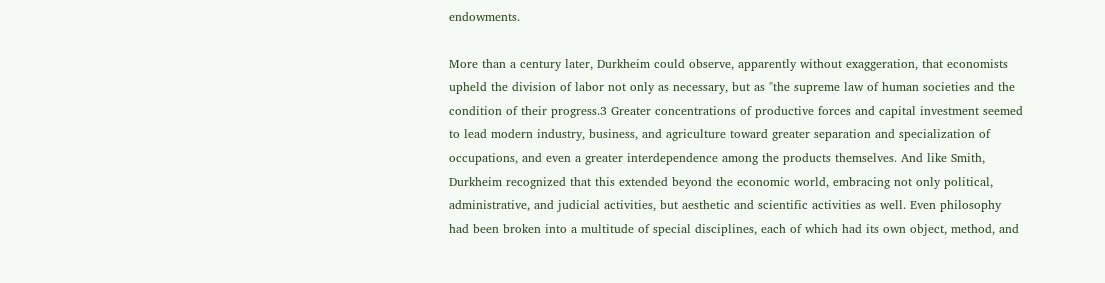endowments.

More than a century later, Durkheim could observe, apparently without exaggeration, that economists upheld the division of labor not only as necessary, but as "the supreme law of human societies and the condition of their progress.3 Greater concentrations of productive forces and capital investment seemed to lead modern industry, business, and agriculture toward greater separation and specialization of occupations, and even a greater interdependence among the products themselves. And like Smith, Durkheim recognized that this extended beyond the economic world, embracing not only political, administrative, and judicial activities, but aesthetic and scientific activities as well. Even philosophy had been broken into a multitude of special disciplines, each of which had its own object, method, and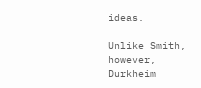ideas.

Unlike Smith, however, Durkheim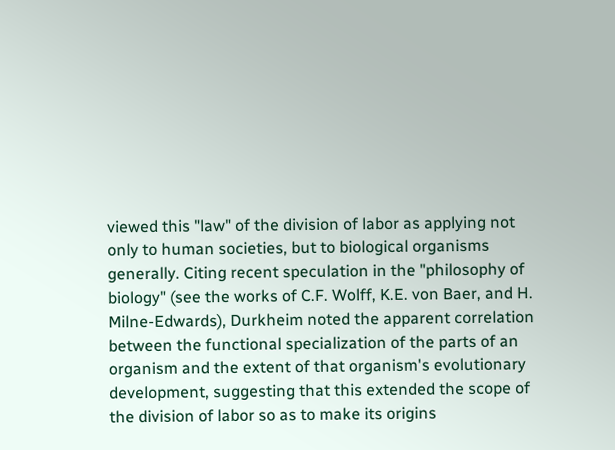viewed this "law" of the division of labor as applying not only to human societies, but to biological organisms generally. Citing recent speculation in the "philosophy of biology" (see the works of C.F. Wolff, K.E. von Baer, and H. Milne-Edwards), Durkheim noted the apparent correlation between the functional specialization of the parts of an organism and the extent of that organism's evolutionary development, suggesting that this extended the scope of the division of labor so as to make its origins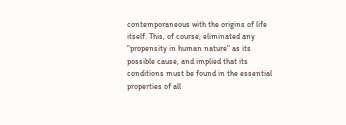contemporaneous with the origins of life itself. This, of course, eliminated any "propensity in human nature" as its possible cause, and implied that its conditions must be found in the essential properties of all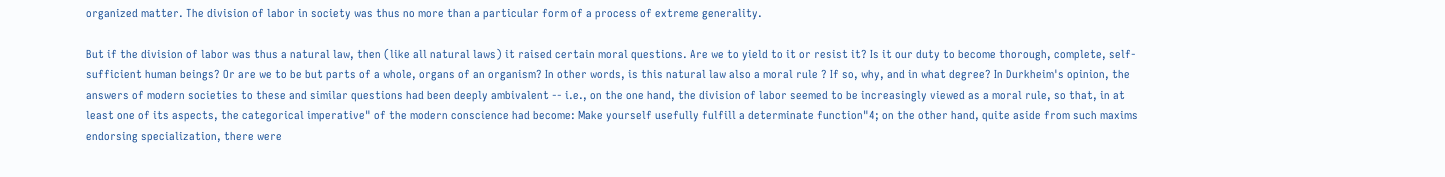organized matter. The division of labor in society was thus no more than a particular form of a process of extreme generality.

But if the division of labor was thus a natural law, then (like all natural laws) it raised certain moral questions. Are we to yield to it or resist it? Is it our duty to become thorough, complete, self-sufficient human beings? Or are we to be but parts of a whole, organs of an organism? In other words, is this natural law also a moral rule ? If so, why, and in what degree? In Durkheim's opinion, the answers of modern societies to these and similar questions had been deeply ambivalent -- i.e., on the one hand, the division of labor seemed to be increasingly viewed as a moral rule, so that, in at least one of its aspects, the categorical imperative" of the modern conscience had become: Make yourself usefully fulfill a determinate function"4; on the other hand, quite aside from such maxims endorsing specialization, there were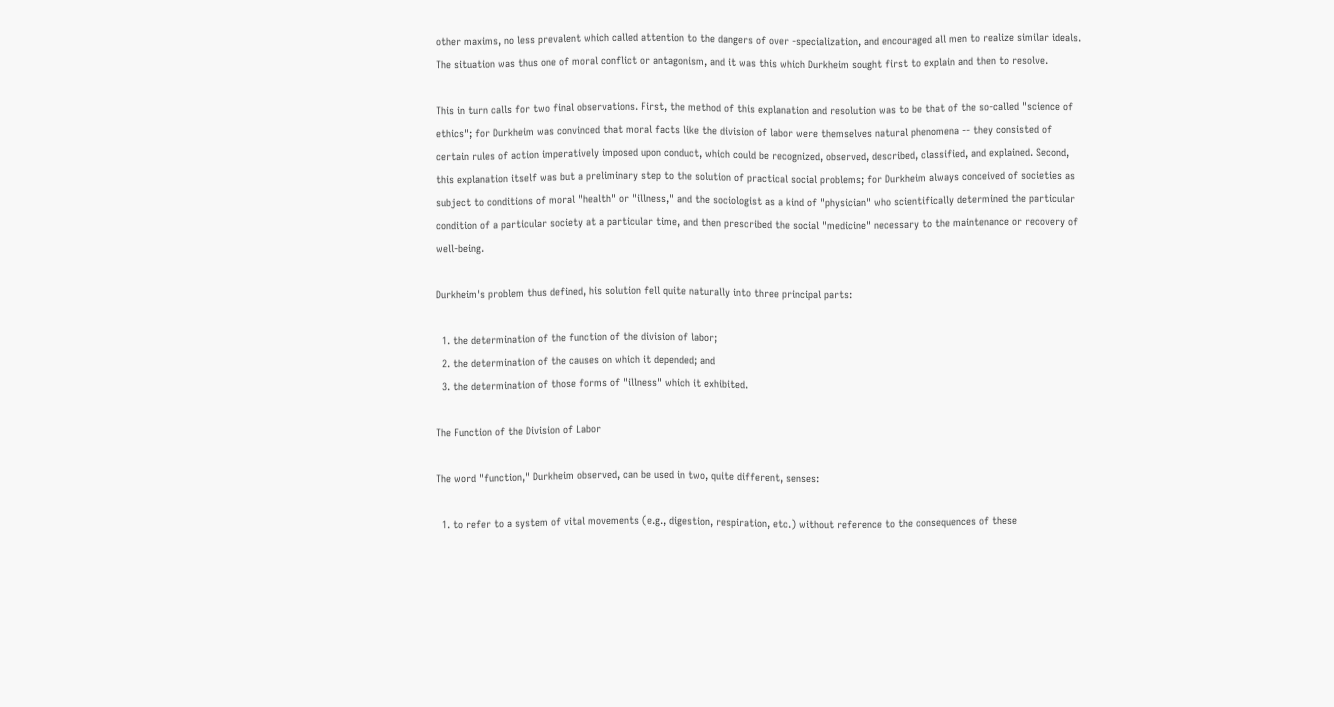other maxims, no less prevalent which called attention to the dangers of over -specialization, and encouraged all men to realize similar ideals. The situation was thus one of moral conflict or antagonism, and it was this which Durkheim sought first to explain and then to resolve.

This in turn calls for two final observations. First, the method of this explanation and resolution was to be that of the so-called "science of ethics"; for Durkheim was convinced that moral facts like the division of labor were themselves natural phenomena -- they consisted of certain rules of action imperatively imposed upon conduct, which could be recognized, observed, described, classified, and explained. Second, this explanation itself was but a preliminary step to the solution of practical social problems; for Durkheim always conceived of societies as subject to conditions of moral "health" or "illness," and the sociologist as a kind of "physician" who scientifically determined the particular condition of a particular society at a particular time, and then prescribed the social "medicine" necessary to the maintenance or recovery of well-being.

Durkheim's problem thus defined, his solution fell quite naturally into three principal parts:

  1. the determination of the function of the division of labor;
  2. the determination of the causes on which it depended; and
  3. the determination of those forms of "illness" which it exhibited.

The Function of the Division of Labor

The word "function," Durkheim observed, can be used in two, quite different, senses:

  1. to refer to a system of vital movements (e.g., digestion, respiration, etc.) without reference to the consequences of these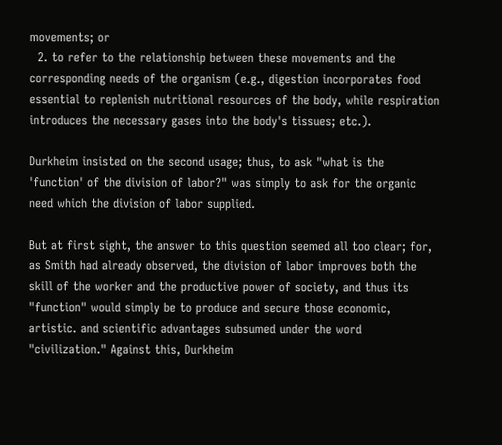movements; or
  2. to refer to the relationship between these movements and the corresponding needs of the organism (e.g., digestion incorporates food essential to replenish nutritional resources of the body, while respiration introduces the necessary gases into the body's tissues; etc.).

Durkheim insisted on the second usage; thus, to ask "what is the 'function' of the division of labor?" was simply to ask for the organic need which the division of labor supplied.

But at first sight, the answer to this question seemed all too clear; for, as Smith had already observed, the division of labor improves both the skill of the worker and the productive power of society, and thus its "function" would simply be to produce and secure those economic, artistic. and scientific advantages subsumed under the word "civilization." Against this, Durkheim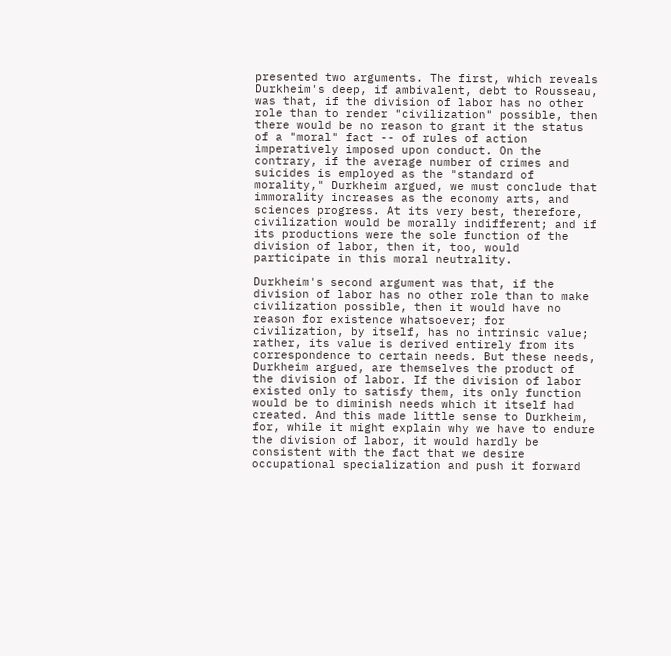presented two arguments. The first, which reveals Durkheim's deep, if ambivalent, debt to Rousseau, was that, if the division of labor has no other role than to render "civilization" possible, then there would be no reason to grant it the status of a "moral" fact -- of rules of action imperatively imposed upon conduct. On the contrary, if the average number of crimes and suicides is employed as the "standard of morality," Durkheim argued, we must conclude that immorality increases as the economy arts, and sciences progress. At its very best, therefore, civilization would be morally indifferent; and if its productions were the sole function of the division of labor, then it, too, would participate in this moral neutrality.

Durkheim's second argument was that, if the division of labor has no other role than to make civilization possible, then it would have no reason for existence whatsoever; for civilization, by itself, has no intrinsic value; rather, its value is derived entirely from its correspondence to certain needs. But these needs, Durkheim argued, are themselves the product of the division of labor. If the division of labor existed only to satisfy them, its only function would be to diminish needs which it itself had created. And this made little sense to Durkheim, for, while it might explain why we have to endure the division of labor, it would hardly be consistent with the fact that we desire occupational specialization and push it forward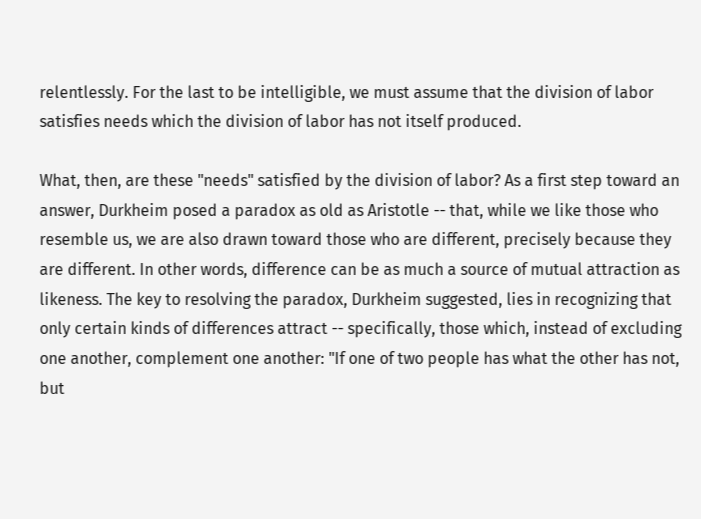relentlessly. For the last to be intelligible, we must assume that the division of labor satisfies needs which the division of labor has not itself produced.

What, then, are these "needs" satisfied by the division of labor? As a first step toward an answer, Durkheim posed a paradox as old as Aristotle -- that, while we like those who resemble us, we are also drawn toward those who are different, precisely because they are different. In other words, difference can be as much a source of mutual attraction as likeness. The key to resolving the paradox, Durkheim suggested, lies in recognizing that only certain kinds of differences attract -- specifically, those which, instead of excluding one another, complement one another: "If one of two people has what the other has not, but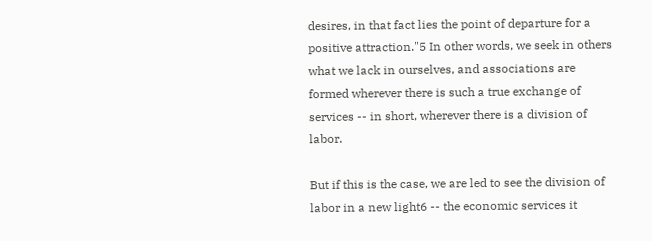desires, in that fact lies the point of departure for a positive attraction."5 In other words, we seek in others what we lack in ourselves, and associations are formed wherever there is such a true exchange of services -- in short, wherever there is a division of labor.

But if this is the case, we are led to see the division of labor in a new light6 -- the economic services it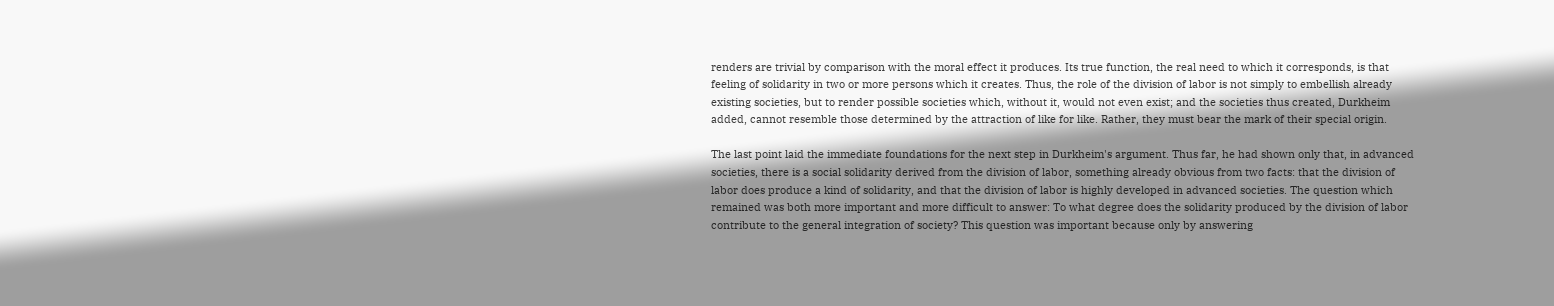renders are trivial by comparison with the moral effect it produces. Its true function, the real need to which it corresponds, is that feeling of solidarity in two or more persons which it creates. Thus, the role of the division of labor is not simply to embellish already existing societies, but to render possible societies which, without it, would not even exist; and the societies thus created, Durkheim added, cannot resemble those determined by the attraction of like for like. Rather, they must bear the mark of their special origin.

The last point laid the immediate foundations for the next step in Durkheim's argument. Thus far, he had shown only that, in advanced societies, there is a social solidarity derived from the division of labor, something already obvious from two facts: that the division of labor does produce a kind of solidarity, and that the division of labor is highly developed in advanced societies. The question which remained was both more important and more difficult to answer: To what degree does the solidarity produced by the division of labor contribute to the general integration of society? This question was important because only by answering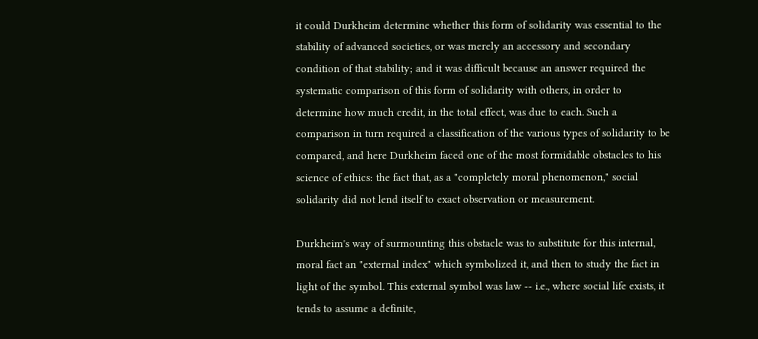it could Durkheim determine whether this form of solidarity was essential to the stability of advanced societies, or was merely an accessory and secondary condition of that stability; and it was difficult because an answer required the systematic comparison of this form of solidarity with others, in order to determine how much credit, in the total effect, was due to each. Such a comparison in turn required a classification of the various types of solidarity to be compared, and here Durkheim faced one of the most formidable obstacles to his science of ethics: the fact that, as a "completely moral phenomenon," social solidarity did not lend itself to exact observation or measurement.

Durkheim's way of surmounting this obstacle was to substitute for this internal, moral fact an "external index" which symbolized it, and then to study the fact in light of the symbol. This external symbol was law -- i.e., where social life exists, it tends to assume a definite,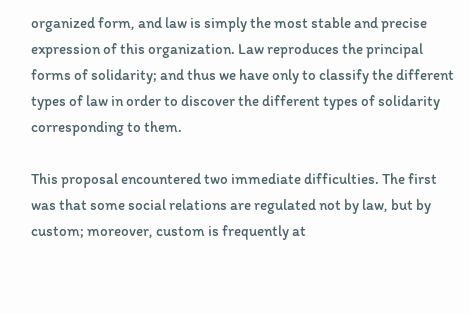organized form, and law is simply the most stable and precise expression of this organization. Law reproduces the principal forms of solidarity; and thus we have only to classify the different types of law in order to discover the different types of solidarity corresponding to them.

This proposal encountered two immediate difficulties. The first was that some social relations are regulated not by law, but by custom; moreover, custom is frequently at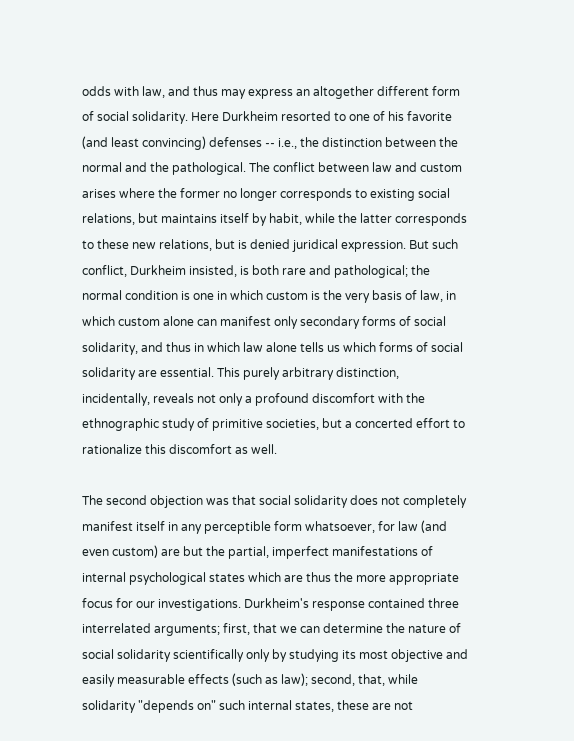odds with law, and thus may express an altogether different form of social solidarity. Here Durkheim resorted to one of his favorite (and least convincing) defenses -- i.e., the distinction between the normal and the pathological. The conflict between law and custom arises where the former no longer corresponds to existing social relations, but maintains itself by habit, while the latter corresponds to these new relations, but is denied juridical expression. But such conflict, Durkheim insisted, is both rare and pathological; the normal condition is one in which custom is the very basis of law, in which custom alone can manifest only secondary forms of social solidarity, and thus in which law alone tells us which forms of social solidarity are essential. This purely arbitrary distinction, incidentally, reveals not only a profound discomfort with the ethnographic study of primitive societies, but a concerted effort to rationalize this discomfort as well.

The second objection was that social solidarity does not completely manifest itself in any perceptible form whatsoever, for law (and even custom) are but the partial, imperfect manifestations of internal psychological states which are thus the more appropriate focus for our investigations. Durkheim's response contained three interrelated arguments; first, that we can determine the nature of social solidarity scientifically only by studying its most objective and easily measurable effects (such as law); second, that, while solidarity "depends on" such internal states, these are not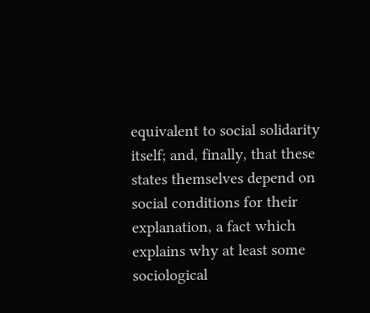equivalent to social solidarity itself; and, finally, that these states themselves depend on social conditions for their explanation, a fact which explains why at least some sociological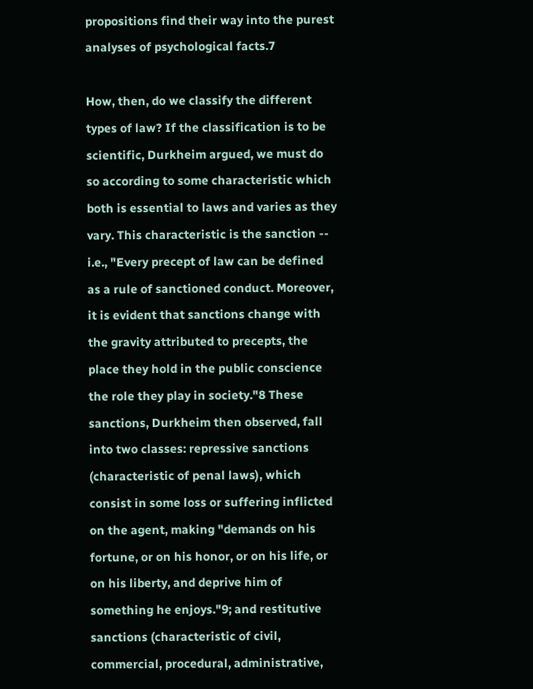propositions find their way into the purest analyses of psychological facts.7

How, then, do we classify the different types of law? If the classification is to be scientific, Durkheim argued, we must do so according to some characteristic which both is essential to laws and varies as they vary. This characteristic is the sanction -- i.e., "Every precept of law can be defined as a rule of sanctioned conduct. Moreover, it is evident that sanctions change with the gravity attributed to precepts, the place they hold in the public conscience the role they play in society."8 These sanctions, Durkheim then observed, fall into two classes: repressive sanctions (characteristic of penal laws), which consist in some loss or suffering inflicted on the agent, making "demands on his fortune, or on his honor, or on his life, or on his liberty, and deprive him of something he enjoys."9; and restitutive sanctions (characteristic of civil, commercial, procedural, administrative,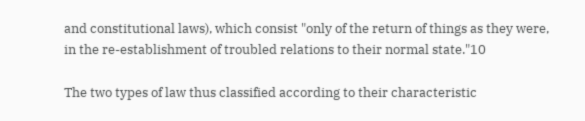and constitutional laws), which consist "only of the return of things as they were, in the re-establishment of troubled relations to their normal state."10

The two types of law thus classified according to their characteristic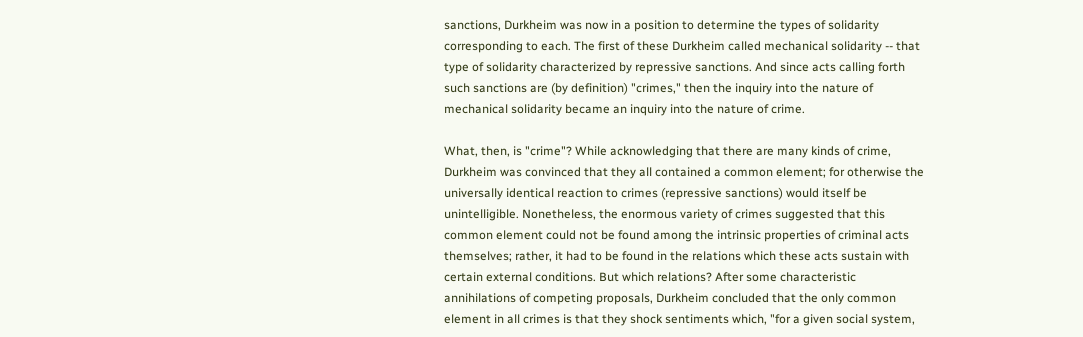sanctions, Durkheim was now in a position to determine the types of solidarity corresponding to each. The first of these Durkheim called mechanical solidarity -- that type of solidarity characterized by repressive sanctions. And since acts calling forth such sanctions are (by definition) "crimes," then the inquiry into the nature of mechanical solidarity became an inquiry into the nature of crime.

What, then, is "crime"? While acknowledging that there are many kinds of crime, Durkheim was convinced that they all contained a common element; for otherwise the universally identical reaction to crimes (repressive sanctions) would itself be unintelligible. Nonetheless, the enormous variety of crimes suggested that this common element could not be found among the intrinsic properties of criminal acts themselves; rather, it had to be found in the relations which these acts sustain with certain external conditions. But which relations? After some characteristic annihilations of competing proposals, Durkheim concluded that the only common element in all crimes is that they shock sentiments which, "for a given social system,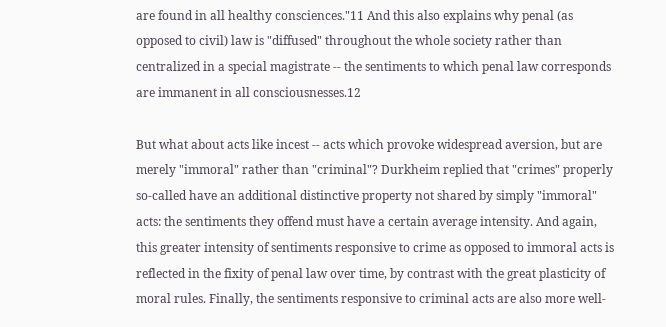are found in all healthy consciences."11 And this also explains why penal (as opposed to civil) law is "diffused" throughout the whole society rather than centralized in a special magistrate -- the sentiments to which penal law corresponds are immanent in all consciousnesses.12

But what about acts like incest -- acts which provoke widespread aversion, but are merely "immoral" rather than "criminal"? Durkheim replied that "crimes" properly so-called have an additional distinctive property not shared by simply "immoral" acts: the sentiments they offend must have a certain average intensity. And again, this greater intensity of sentiments responsive to crime as opposed to immoral acts is reflected in the fixity of penal law over time, by contrast with the great plasticity of moral rules. Finally, the sentiments responsive to criminal acts are also more well-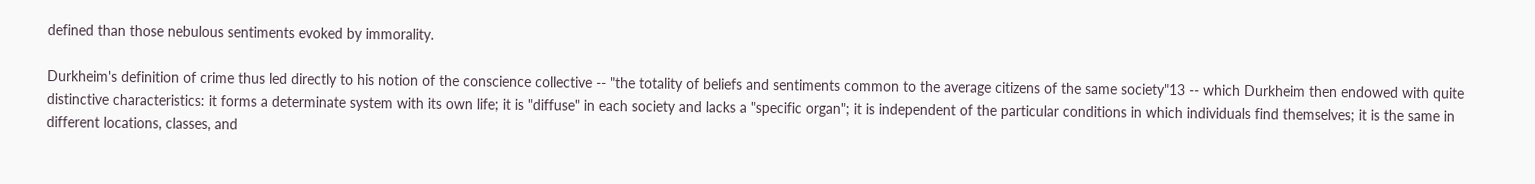defined than those nebulous sentiments evoked by immorality.

Durkheim's definition of crime thus led directly to his notion of the conscience collective -- "the totality of beliefs and sentiments common to the average citizens of the same society"13 -- which Durkheim then endowed with quite distinctive characteristics: it forms a determinate system with its own life; it is "diffuse" in each society and lacks a "specific organ"; it is independent of the particular conditions in which individuals find themselves; it is the same in different locations, classes, and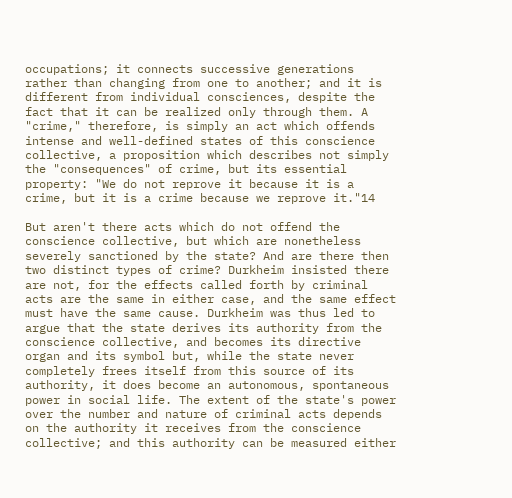occupations; it connects successive generations rather than changing from one to another; and it is different from individual consciences, despite the fact that it can be realized only through them. A "crime," therefore, is simply an act which offends intense and well-defined states of this conscience collective, a proposition which describes not simply the "consequences" of crime, but its essential property: "We do not reprove it because it is a crime, but it is a crime because we reprove it."14

But aren't there acts which do not offend the conscience collective, but which are nonetheless severely sanctioned by the state? And are there then two distinct types of crime? Durkheim insisted there are not, for the effects called forth by criminal acts are the same in either case, and the same effect must have the same cause. Durkheim was thus led to argue that the state derives its authority from the conscience collective, and becomes its directive organ and its symbol but, while the state never completely frees itself from this source of its authority, it does become an autonomous, spontaneous power in social life. The extent of the state's power over the number and nature of criminal acts depends on the authority it receives from the conscience collective; and this authority can be measured either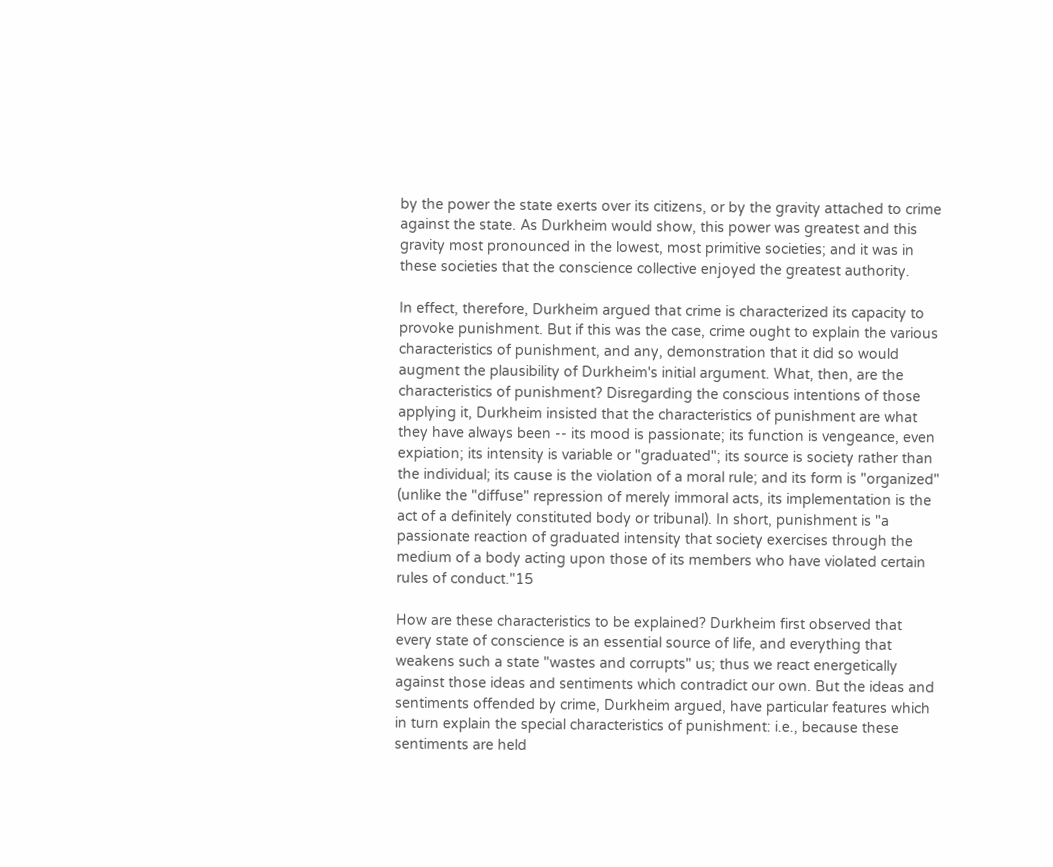by the power the state exerts over its citizens, or by the gravity attached to crime against the state. As Durkheim would show, this power was greatest and this gravity most pronounced in the lowest, most primitive societies; and it was in these societies that the conscience collective enjoyed the greatest authority.

In effect, therefore, Durkheim argued that crime is characterized its capacity to provoke punishment. But if this was the case, crime ought to explain the various characteristics of punishment, and any, demonstration that it did so would augment the plausibility of Durkheim's initial argument. What, then, are the characteristics of punishment? Disregarding the conscious intentions of those applying it, Durkheim insisted that the characteristics of punishment are what they have always been -- its mood is passionate; its function is vengeance, even expiation; its intensity is variable or "graduated"; its source is society rather than the individual; its cause is the violation of a moral rule; and its form is "organized" (unlike the "diffuse" repression of merely immoral acts, its implementation is the act of a definitely constituted body or tribunal). In short, punishment is "a passionate reaction of graduated intensity that society exercises through the medium of a body acting upon those of its members who have violated certain rules of conduct."15

How are these characteristics to be explained? Durkheim first observed that every state of conscience is an essential source of life, and everything that weakens such a state "wastes and corrupts" us; thus we react energetically against those ideas and sentiments which contradict our own. But the ideas and sentiments offended by crime, Durkheim argued, have particular features which in turn explain the special characteristics of punishment: i.e., because these sentiments are held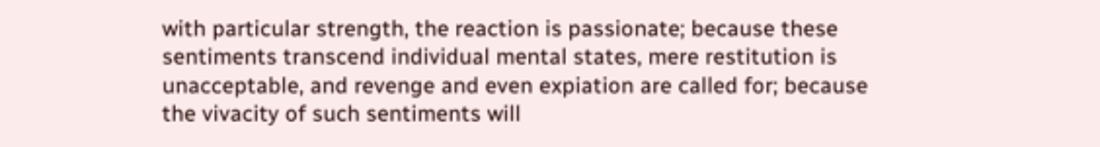with particular strength, the reaction is passionate; because these sentiments transcend individual mental states, mere restitution is unacceptable, and revenge and even expiation are called for; because the vivacity of such sentiments will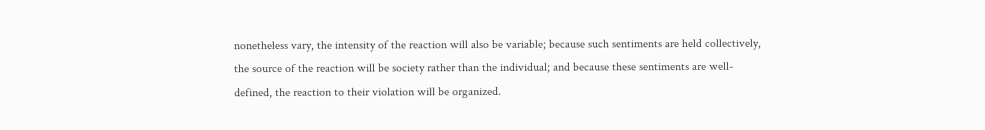nonetheless vary, the intensity of the reaction will also be variable; because such sentiments are held collectively, the source of the reaction will be society rather than the individual; and because these sentiments are well-defined, the reaction to their violation will be organized.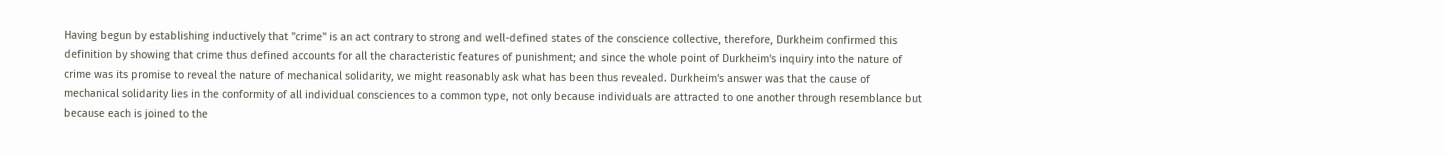Having begun by establishing inductively that "crime" is an act contrary to strong and well-defined states of the conscience collective, therefore, Durkheim confirmed this definition by showing that crime thus defined accounts for all the characteristic features of punishment; and since the whole point of Durkheim's inquiry into the nature of crime was its promise to reveal the nature of mechanical solidarity, we might reasonably ask what has been thus revealed. Durkheim's answer was that the cause of mechanical solidarity lies in the conformity of all individual consciences to a common type, not only because individuals are attracted to one another through resemblance but because each is joined to the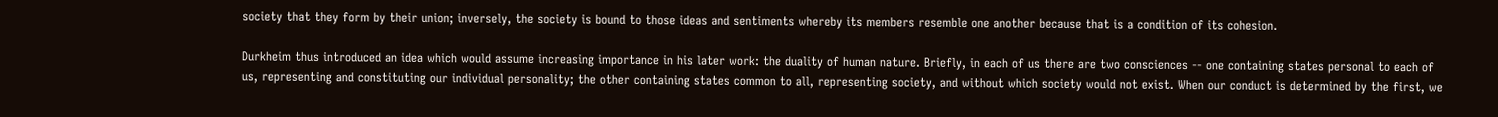society that they form by their union; inversely, the society is bound to those ideas and sentiments whereby its members resemble one another because that is a condition of its cohesion.

Durkheim thus introduced an idea which would assume increasing importance in his later work: the duality of human nature. Briefly, in each of us there are two consciences -- one containing states personal to each of us, representing and constituting our individual personality; the other containing states common to all, representing society, and without which society would not exist. When our conduct is determined by the first, we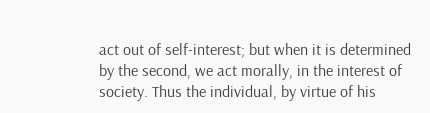act out of self-interest; but when it is determined by the second, we act morally, in the interest of society. Thus the individual, by virtue of his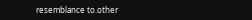resemblance to.other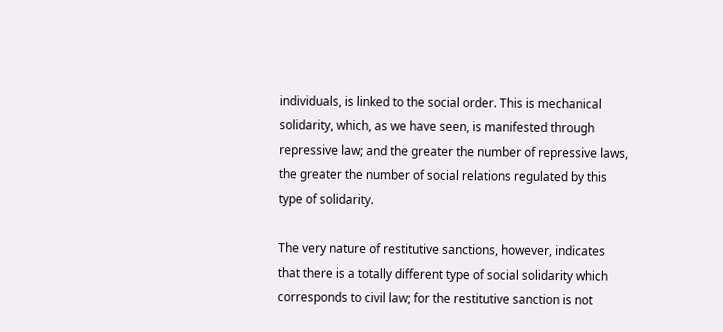individuals, is linked to the social order. This is mechanical solidarity, which, as we have seen, is manifested through repressive law; and the greater the number of repressive laws, the greater the number of social relations regulated by this type of solidarity.

The very nature of restitutive sanctions, however, indicates that there is a totally different type of social solidarity which corresponds to civil law; for the restitutive sanction is not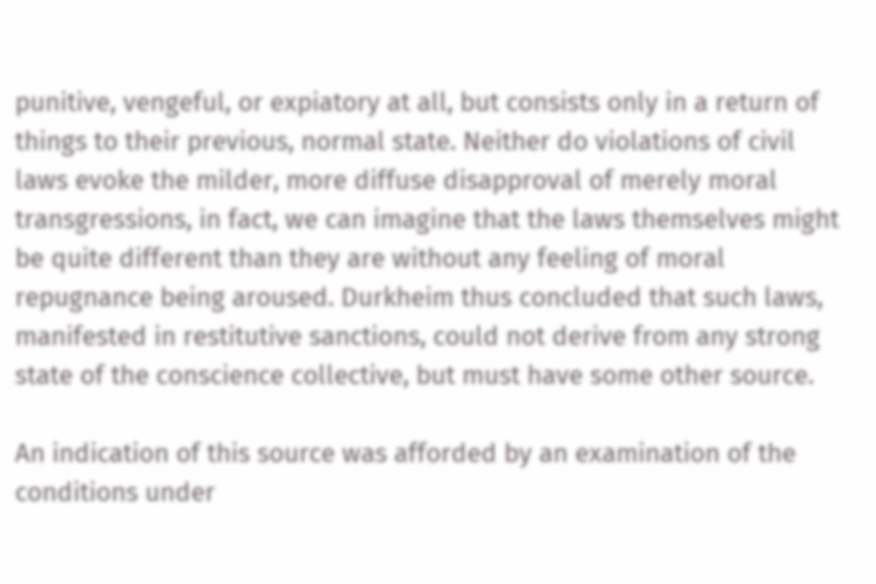punitive, vengeful, or expiatory at all, but consists only in a return of things to their previous, normal state. Neither do violations of civil laws evoke the milder, more diffuse disapproval of merely moral transgressions, in fact, we can imagine that the laws themselves might be quite different than they are without any feeling of moral repugnance being aroused. Durkheim thus concluded that such laws, manifested in restitutive sanctions, could not derive from any strong state of the conscience collective, but must have some other source.

An indication of this source was afforded by an examination of the conditions under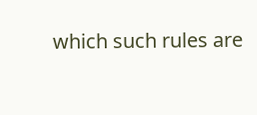which such rules are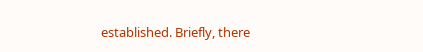established. Briefly, there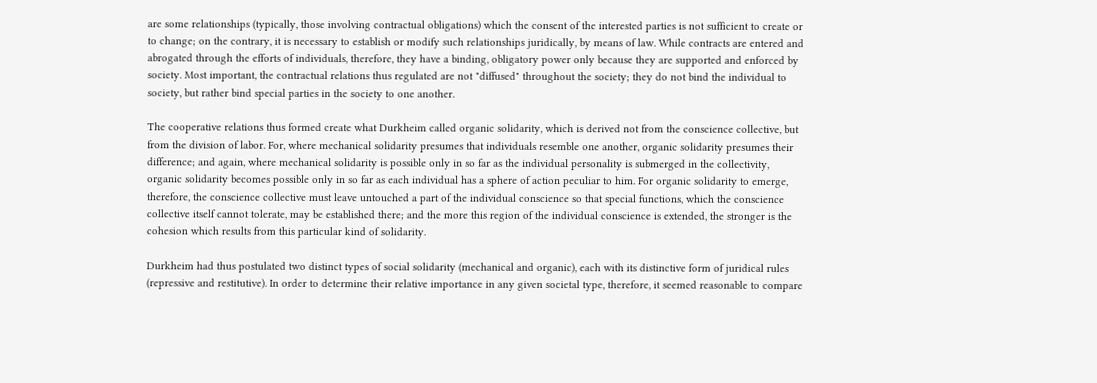are some relationships (typically, those involving contractual obligations) which the consent of the interested parties is not sufficient to create or to change; on the contrary, it is necessary to establish or modify such relationships juridically, by means of law. While contracts are entered and abrogated through the efforts of individuals, therefore, they have a binding, obligatory power only because they are supported and enforced by society. Most important, the contractual relations thus regulated are not "diffused" throughout the society; they do not bind the individual to society, but rather bind special parties in the society to one another.

The cooperative relations thus formed create what Durkheim called organic solidarity, which is derived not from the conscience collective, but from the division of labor. For, where mechanical solidarity presumes that individuals resemble one another, organic solidarity presumes their difference; and again, where mechanical solidarity is possible only in so far as the individual personality is submerged in the collectivity, organic solidarity becomes possible only in so far as each individual has a sphere of action peculiar to him. For organic solidarity to emerge, therefore, the conscience collective must leave untouched a part of the individual conscience so that special functions, which the conscience collective itself cannot tolerate, may be established there; and the more this region of the individual conscience is extended, the stronger is the cohesion which results from this particular kind of solidarity.

Durkheim had thus postulated two distinct types of social solidarity (mechanical and organic), each with its distinctive form of juridical rules (repressive and restitutive). In order to determine their relative importance in any given societal type, therefore, it seemed reasonable to compare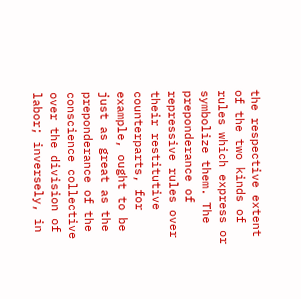the respective extent of the two kinds of rules which express or symbolize them. The preponderance of repressive rules over their restitutive counterparts, for example, ought to be just as great as the preponderance of the conscience collective over the division of labor; inversely, in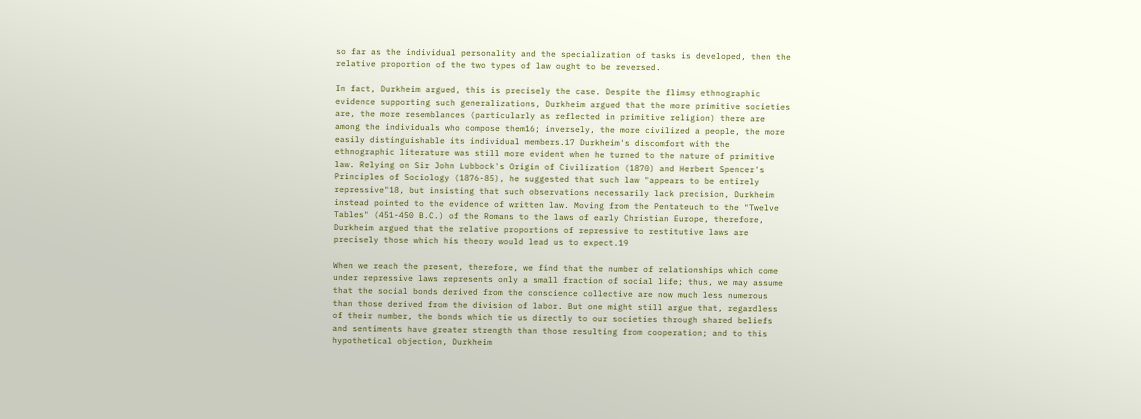so far as the individual personality and the specialization of tasks is developed, then the relative proportion of the two types of law ought to be reversed.

In fact, Durkheim argued, this is precisely the case. Despite the flimsy ethnographic evidence supporting such generalizations, Durkheim argued that the more primitive societies are, the more resemblances (particularly as reflected in primitive religion) there are among the individuals who compose them16; inversely, the more civilized a people, the more easily distinguishable its individual members.17 Durkheim's discomfort with the ethnographic literature was still more evident when he turned to the nature of primitive law. Relying on Sir John Lubbock's Origin of Civilization (1870) and Herbert Spencer's Principles of Sociology (1876-85), he suggested that such law "appears to be entirely repressive"18, but insisting that such observations necessarily lack precision, Durkheim instead pointed to the evidence of written law. Moving from the Pentateuch to the "Twelve Tables" (451-450 B.C.) of the Romans to the laws of early Christian Europe, therefore, Durkheim argued that the relative proportions of repressive to restitutive laws are precisely those which his theory would lead us to expect.19

When we reach the present, therefore, we find that the number of relationships which come under repressive laws represents only a small fraction of social life; thus, we may assume that the social bonds derived from the conscience collective are now much less numerous than those derived from the division of labor. But one might still argue that, regardless of their number, the bonds which tie us directly to our societies through shared beliefs and sentiments have greater strength than those resulting from cooperation; and to this hypothetical objection, Durkheim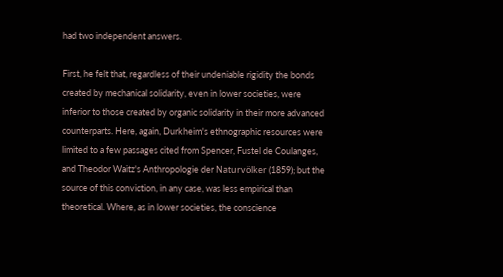had two independent answers.

First, he felt that, regardless of their undeniable rigidity the bonds created by mechanical solidarity, even in lower societies, were inferior to those created by organic solidarity in their more advanced counterparts. Here, again, Durkheim's ethnographic resources were limited to a few passages cited from Spencer, Fustel de Coulanges, and Theodor Waitz's Anthropologie der Naturvölker (1859); but the source of this conviction, in any case, was less empirical than theoretical. Where, as in lower societies, the conscience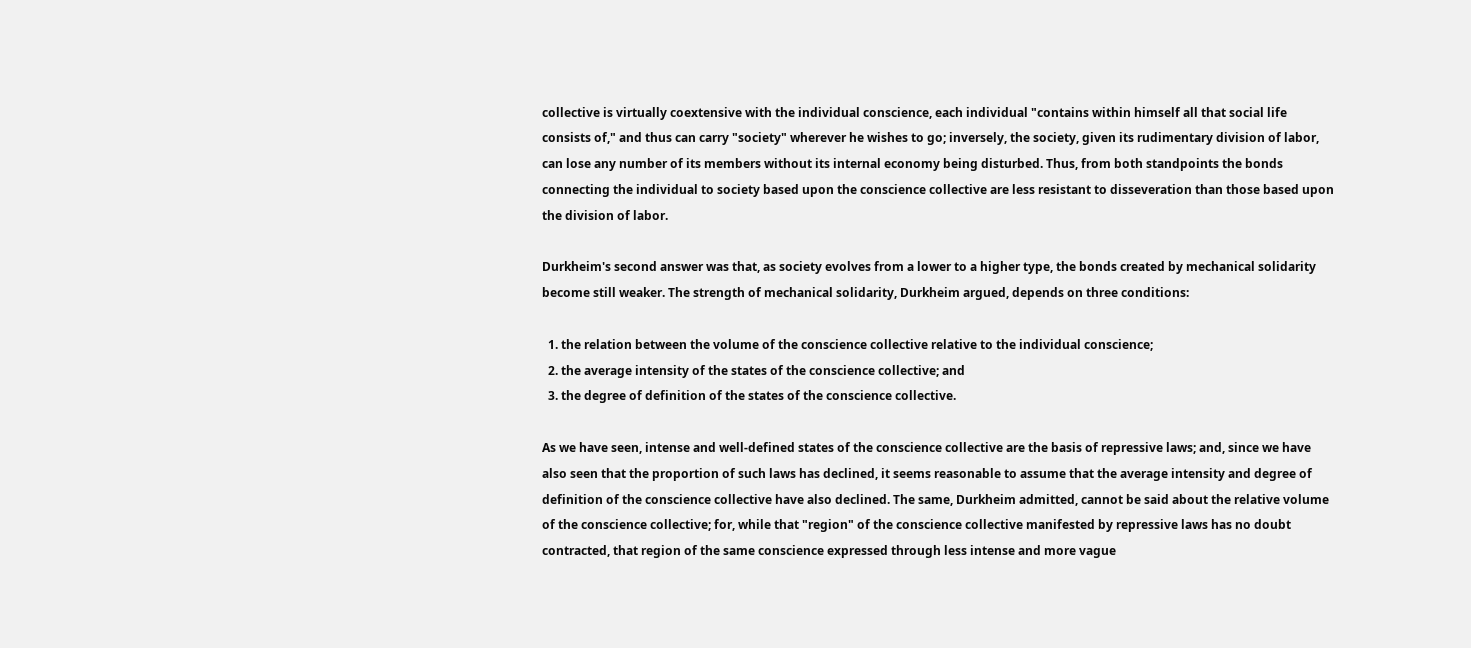collective is virtually coextensive with the individual conscience, each individual "contains within himself all that social life consists of," and thus can carry "society" wherever he wishes to go; inversely, the society, given its rudimentary division of labor, can lose any number of its members without its internal economy being disturbed. Thus, from both standpoints the bonds connecting the individual to society based upon the conscience collective are less resistant to disseveration than those based upon the division of labor.

Durkheim's second answer was that, as society evolves from a lower to a higher type, the bonds created by mechanical solidarity become still weaker. The strength of mechanical solidarity, Durkheim argued, depends on three conditions:

  1. the relation between the volume of the conscience collective relative to the individual conscience;
  2. the average intensity of the states of the conscience collective; and
  3. the degree of definition of the states of the conscience collective.

As we have seen, intense and well-defined states of the conscience collective are the basis of repressive laws; and, since we have also seen that the proportion of such laws has declined, it seems reasonable to assume that the average intensity and degree of definition of the conscience collective have also declined. The same, Durkheim admitted, cannot be said about the relative volume of the conscience collective; for, while that "region" of the conscience collective manifested by repressive laws has no doubt contracted, that region of the same conscience expressed through less intense and more vague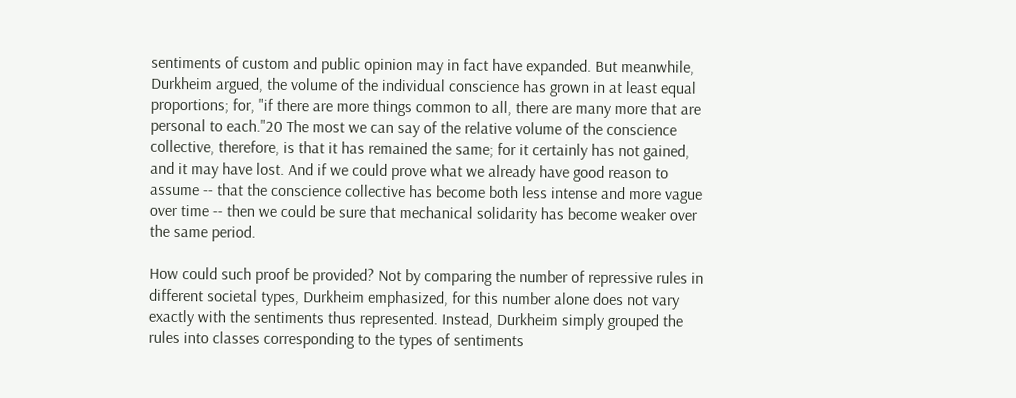sentiments of custom and public opinion may in fact have expanded. But meanwhile, Durkheim argued, the volume of the individual conscience has grown in at least equal proportions; for, "if there are more things common to all, there are many more that are personal to each."20 The most we can say of the relative volume of the conscience collective, therefore, is that it has remained the same; for it certainly has not gained, and it may have lost. And if we could prove what we already have good reason to assume -- that the conscience collective has become both less intense and more vague over time -- then we could be sure that mechanical solidarity has become weaker over the same period.

How could such proof be provided? Not by comparing the number of repressive rules in different societal types, Durkheim emphasized, for this number alone does not vary exactly with the sentiments thus represented. Instead, Durkheim simply grouped the rules into classes corresponding to the types of sentiments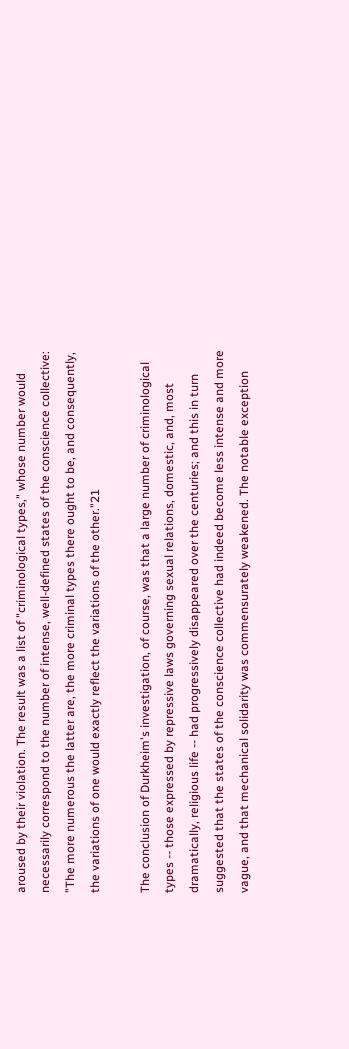aroused by their violation. The result was a list of "criminological types," whose number would necessarily correspond to the number of intense, well-defined states of the conscience collective: "The more numerous the latter are, the more criminal types there ought to be, and consequently, the variations of one would exactly reflect the variations of the other."21

The conclusion of Durkheim's investigation, of course, was that a large number of criminological types -- those expressed by repressive laws governing sexual relations, domestic, and, most dramatically, religious life -- had progressively disappeared over the centuries; and this in turn suggested that the states of the conscience collective had indeed become less intense and more vague, and that mechanical solidarity was commensurately weakened. The notable exception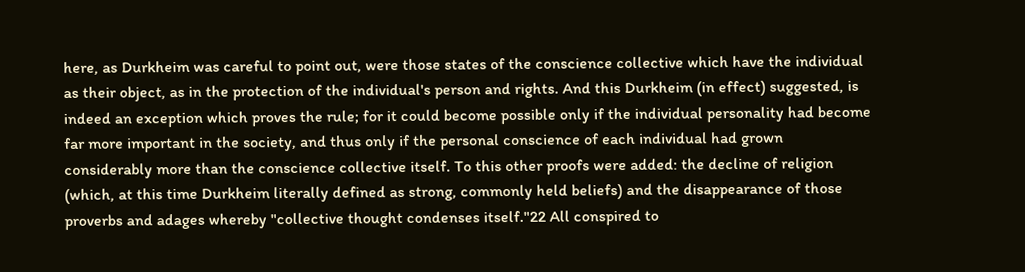here, as Durkheim was careful to point out, were those states of the conscience collective which have the individual as their object, as in the protection of the individual's person and rights. And this Durkheim (in effect) suggested, is indeed an exception which proves the rule; for it could become possible only if the individual personality had become far more important in the society, and thus only if the personal conscience of each individual had grown considerably more than the conscience collective itself. To this other proofs were added: the decline of religion (which, at this time Durkheim literally defined as strong, commonly held beliefs) and the disappearance of those proverbs and adages whereby "collective thought condenses itself."22 All conspired to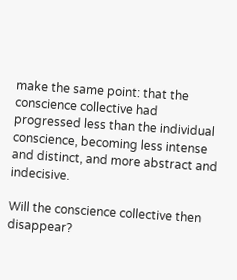make the same point: that the conscience collective had progressed less than the individual conscience, becoming less intense and distinct, and more abstract and indecisive.

Will the conscience collective then disappear?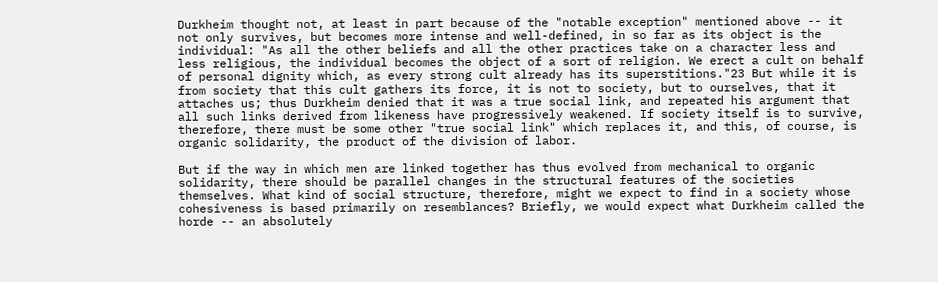Durkheim thought not, at least in part because of the "notable exception" mentioned above -- it not only survives, but becomes more intense and well-defined, in so far as its object is the individual: "As all the other beliefs and all the other practices take on a character less and less religious, the individual becomes the object of a sort of religion. We erect a cult on behalf of personal dignity which, as every strong cult already has its superstitions."23 But while it is from society that this cult gathers its force, it is not to society, but to ourselves, that it attaches us; thus Durkheim denied that it was a true social link, and repeated his argument that all such links derived from likeness have progressively weakened. If society itself is to survive, therefore, there must be some other "true social link" which replaces it, and this, of course, is organic solidarity, the product of the division of labor.

But if the way in which men are linked together has thus evolved from mechanical to organic solidarity, there should be parallel changes in the structural features of the societies themselves. What kind of social structure, therefore, might we expect to find in a society whose cohesiveness is based primarily on resemblances? Briefly, we would expect what Durkheim called the horde -- an absolutely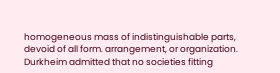homogeneous mass of indistinguishable parts, devoid of all form. arrangement, or organization. Durkheim admitted that no societies fitting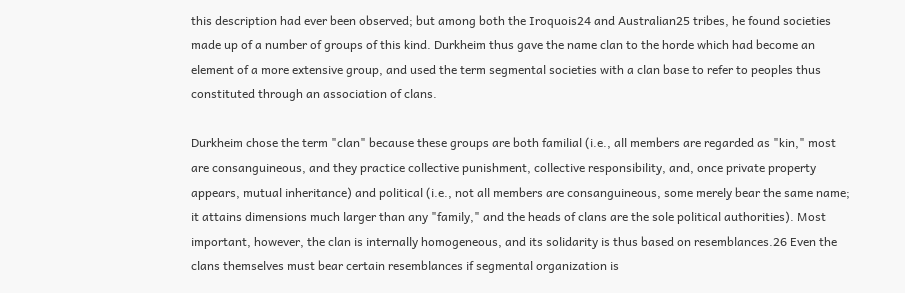this description had ever been observed; but among both the Iroquois24 and Australian25 tribes, he found societies made up of a number of groups of this kind. Durkheim thus gave the name clan to the horde which had become an element of a more extensive group, and used the term segmental societies with a clan base to refer to peoples thus constituted through an association of clans.

Durkheim chose the term "clan" because these groups are both familial (i.e., all members are regarded as "kin," most are consanguineous, and they practice collective punishment, collective responsibility, and, once private property appears, mutual inheritance) and political (i.e., not all members are consanguineous, some merely bear the same name; it attains dimensions much larger than any "family," and the heads of clans are the sole political authorities). Most important, however, the clan is internally homogeneous, and its solidarity is thus based on resemblances.26 Even the clans themselves must bear certain resemblances if segmental organization is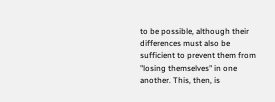to be possible, although their differences must also be sufficient to prevent them from "losing themselves" in one another. This, then, is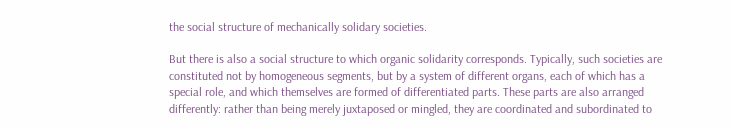the social structure of mechanically solidary societies.

But there is also a social structure to which organic solidarity corresponds. Typically, such societies are constituted not by homogeneous segments, but by a system of different organs, each of which has a special role, and which themselves are formed of differentiated parts. These parts are also arranged differently: rather than being merely juxtaposed or mingled, they are coordinated and subordinated to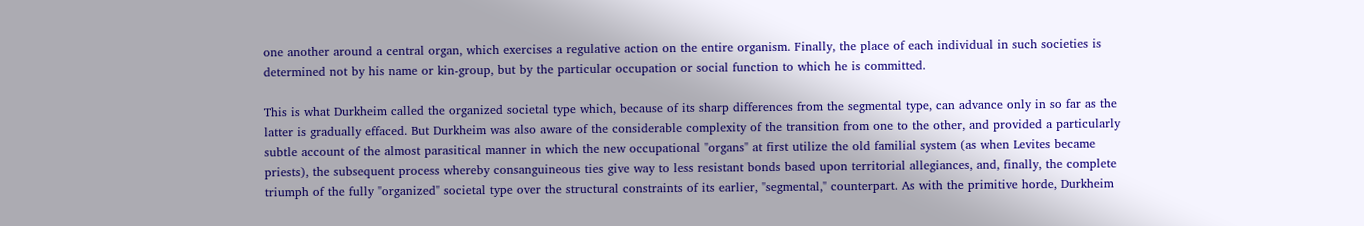one another around a central organ, which exercises a regulative action on the entire organism. Finally, the place of each individual in such societies is determined not by his name or kin-group, but by the particular occupation or social function to which he is committed.

This is what Durkheim called the organized societal type which, because of its sharp differences from the segmental type, can advance only in so far as the latter is gradually effaced. But Durkheim was also aware of the considerable complexity of the transition from one to the other, and provided a particularly subtle account of the almost parasitical manner in which the new occupational "organs" at first utilize the old familial system (as when Levites became priests), the subsequent process whereby consanguineous ties give way to less resistant bonds based upon territorial allegiances, and, finally, the complete triumph of the fully "organized" societal type over the structural constraints of its earlier, "segmental," counterpart. As with the primitive horde, Durkheim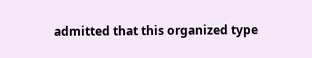admitted that this organized type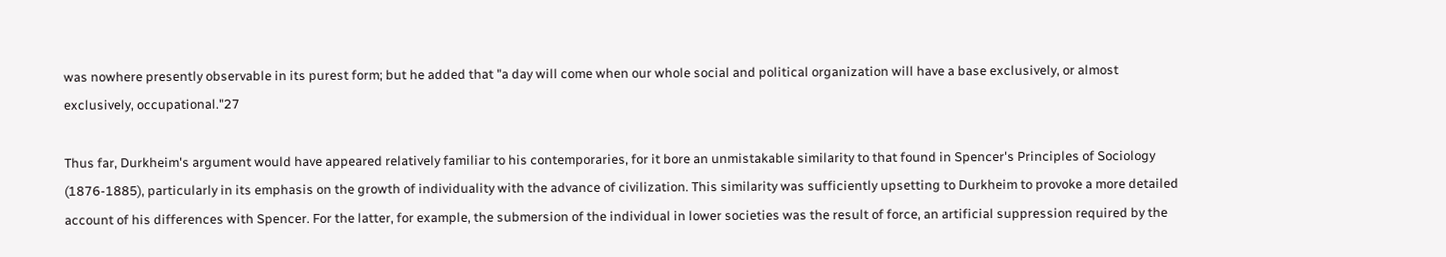was nowhere presently observable in its purest form; but he added that "a day will come when our whole social and political organization will have a base exclusively, or almost exclusively, occupational."27

Thus far, Durkheim's argument would have appeared relatively familiar to his contemporaries, for it bore an unmistakable similarity to that found in Spencer's Principles of Sociology (1876-1885), particularly in its emphasis on the growth of individuality with the advance of civilization. This similarity was sufficiently upsetting to Durkheim to provoke a more detailed account of his differences with Spencer. For the latter, for example, the submersion of the individual in lower societies was the result of force, an artificial suppression required by the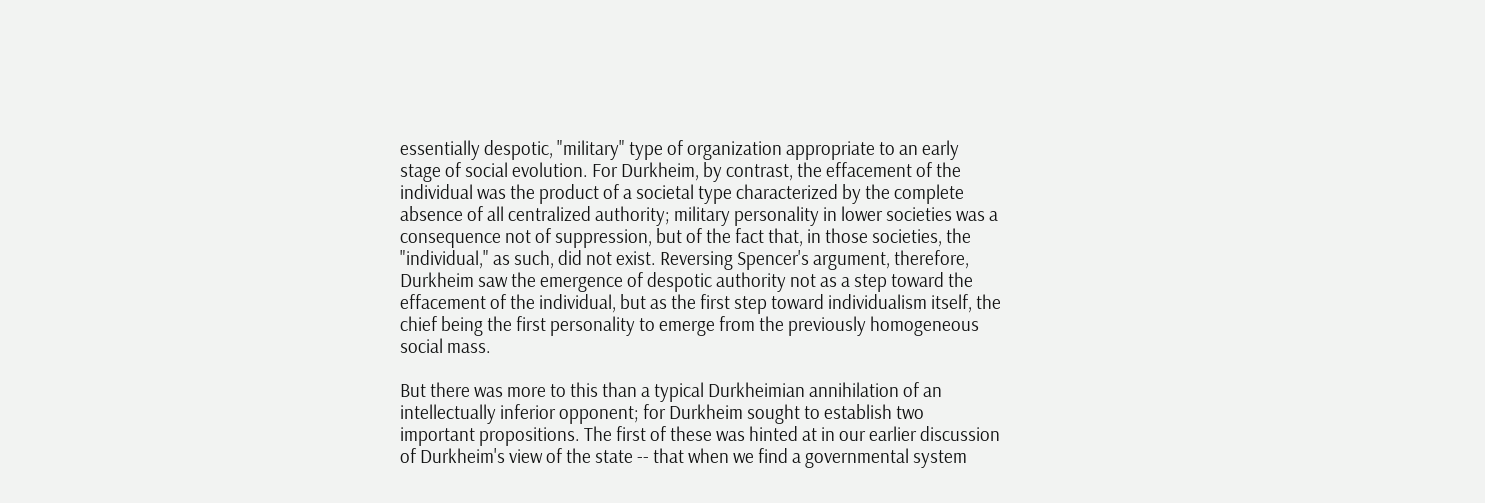essentially despotic, "military" type of organization appropriate to an early stage of social evolution. For Durkheim, by contrast, the effacement of the individual was the product of a societal type characterized by the complete absence of all centralized authority; military personality in lower societies was a consequence not of suppression, but of the fact that, in those societies, the "individual," as such, did not exist. Reversing Spencer's argument, therefore, Durkheim saw the emergence of despotic authority not as a step toward the effacement of the individual, but as the first step toward individualism itself, the chief being the first personality to emerge from the previously homogeneous social mass.

But there was more to this than a typical Durkheimian annihilation of an intellectually inferior opponent; for Durkheim sought to establish two important propositions. The first of these was hinted at in our earlier discussion of Durkheim's view of the state -- that when we find a governmental system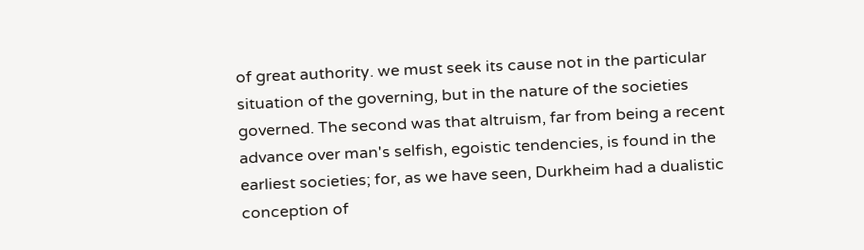of great authority. we must seek its cause not in the particular situation of the governing, but in the nature of the societies governed. The second was that altruism, far from being a recent advance over man's selfish, egoistic tendencies, is found in the earliest societies; for, as we have seen, Durkheim had a dualistic conception of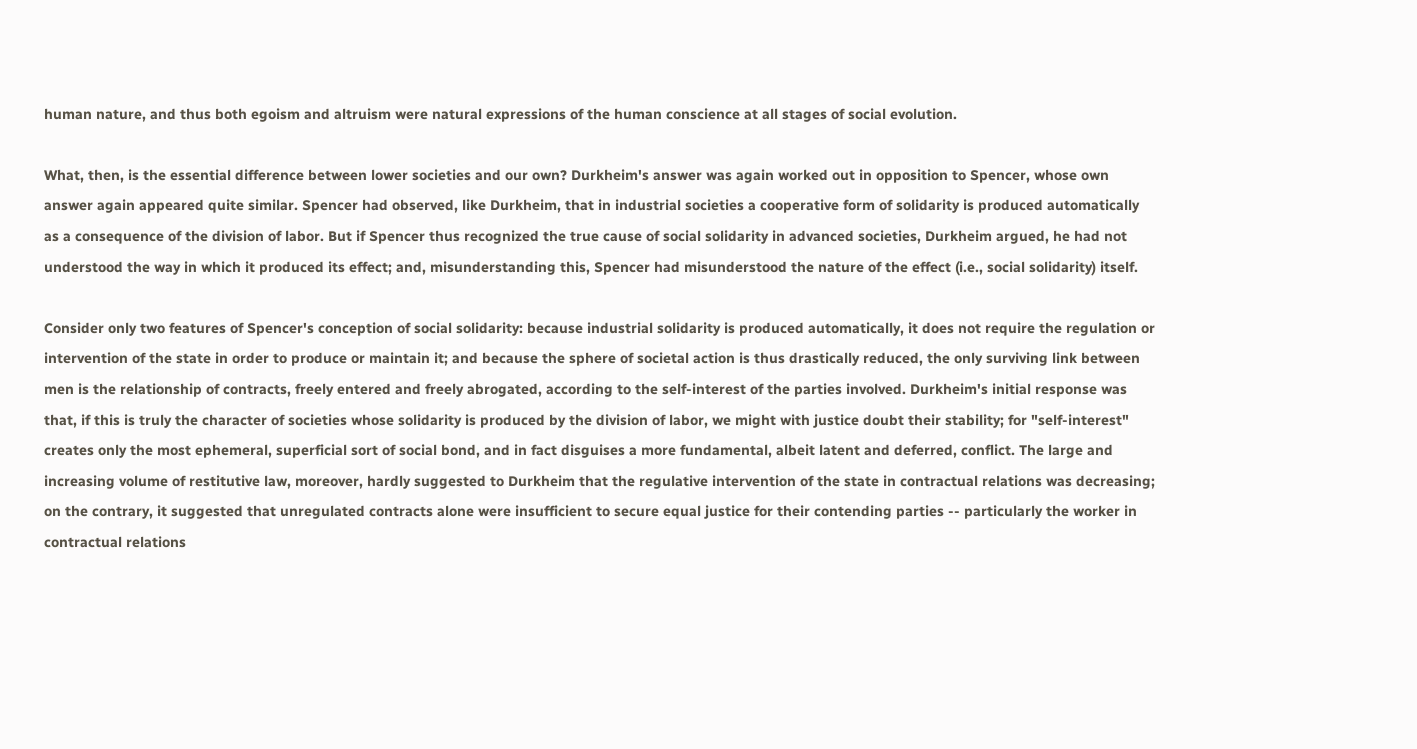human nature, and thus both egoism and altruism were natural expressions of the human conscience at all stages of social evolution.

What, then, is the essential difference between lower societies and our own? Durkheim's answer was again worked out in opposition to Spencer, whose own answer again appeared quite similar. Spencer had observed, like Durkheim, that in industrial societies a cooperative form of solidarity is produced automatically as a consequence of the division of labor. But if Spencer thus recognized the true cause of social solidarity in advanced societies, Durkheim argued, he had not understood the way in which it produced its effect; and, misunderstanding this, Spencer had misunderstood the nature of the effect (i.e., social solidarity) itself.

Consider only two features of Spencer's conception of social solidarity: because industrial solidarity is produced automatically, it does not require the regulation or intervention of the state in order to produce or maintain it; and because the sphere of societal action is thus drastically reduced, the only surviving link between men is the relationship of contracts, freely entered and freely abrogated, according to the self-interest of the parties involved. Durkheim's initial response was that, if this is truly the character of societies whose solidarity is produced by the division of labor, we might with justice doubt their stability; for "self-interest" creates only the most ephemeral, superficial sort of social bond, and in fact disguises a more fundamental, albeit latent and deferred, conflict. The large and increasing volume of restitutive law, moreover, hardly suggested to Durkheim that the regulative intervention of the state in contractual relations was decreasing; on the contrary, it suggested that unregulated contracts alone were insufficient to secure equal justice for their contending parties -- particularly the worker in contractual relations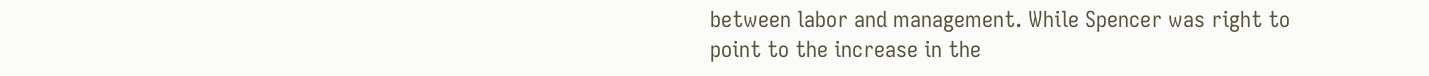between labor and management. While Spencer was right to point to the increase in the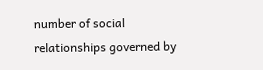number of social relationships governed by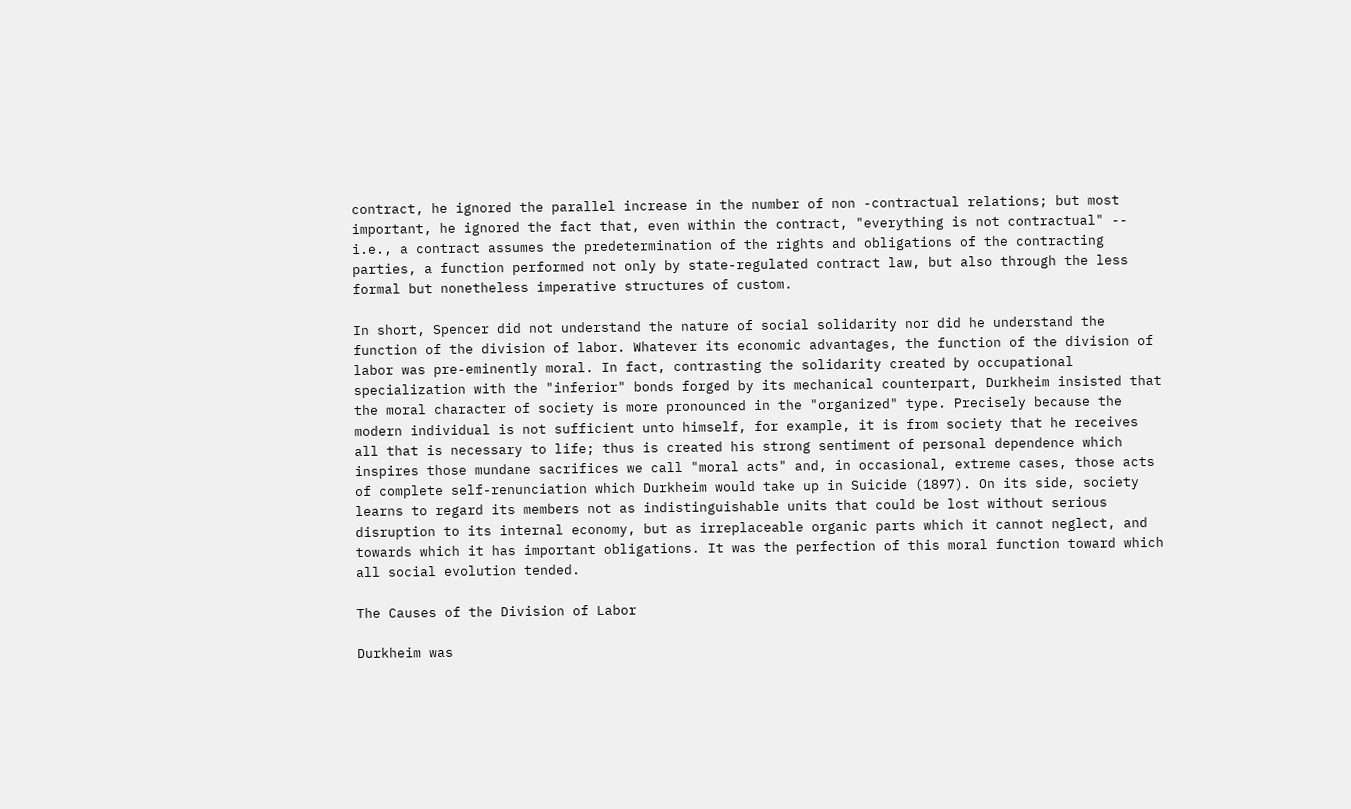contract, he ignored the parallel increase in the number of non -contractual relations; but most important, he ignored the fact that, even within the contract, "everything is not contractual" -- i.e., a contract assumes the predetermination of the rights and obligations of the contracting parties, a function performed not only by state-regulated contract law, but also through the less formal but nonetheless imperative structures of custom.

In short, Spencer did not understand the nature of social solidarity nor did he understand the function of the division of labor. Whatever its economic advantages, the function of the division of labor was pre-eminently moral. In fact, contrasting the solidarity created by occupational specialization with the "inferior" bonds forged by its mechanical counterpart, Durkheim insisted that the moral character of society is more pronounced in the "organized" type. Precisely because the modern individual is not sufficient unto himself, for example, it is from society that he receives all that is necessary to life; thus is created his strong sentiment of personal dependence which inspires those mundane sacrifices we call "moral acts" and, in occasional, extreme cases, those acts of complete self-renunciation which Durkheim would take up in Suicide (1897). On its side, society learns to regard its members not as indistinguishable units that could be lost without serious disruption to its internal economy, but as irreplaceable organic parts which it cannot neglect, and towards which it has important obligations. It was the perfection of this moral function toward which all social evolution tended.

The Causes of the Division of Labor

Durkheim was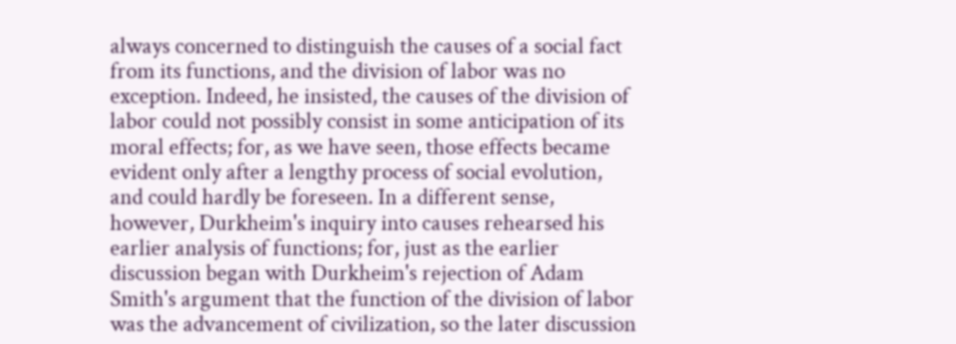always concerned to distinguish the causes of a social fact from its functions, and the division of labor was no exception. Indeed, he insisted, the causes of the division of labor could not possibly consist in some anticipation of its moral effects; for, as we have seen, those effects became evident only after a lengthy process of social evolution, and could hardly be foreseen. In a different sense, however, Durkheim's inquiry into causes rehearsed his earlier analysis of functions; for, just as the earlier discussion began with Durkheim's rejection of Adam Smith's argument that the function of the division of labor was the advancement of civilization, so the later discussion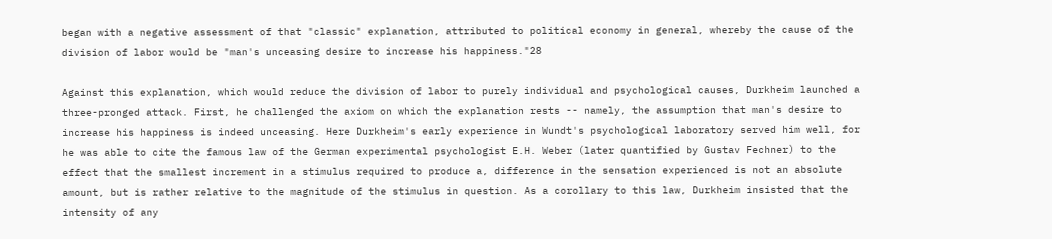began with a negative assessment of that "classic" explanation, attributed to political economy in general, whereby the cause of the division of labor would be "man's unceasing desire to increase his happiness."28

Against this explanation, which would reduce the division of labor to purely individual and psychological causes, Durkheim launched a three-pronged attack. First, he challenged the axiom on which the explanation rests -- namely, the assumption that man's desire to increase his happiness is indeed unceasing. Here Durkheim's early experience in Wundt's psychological laboratory served him well, for he was able to cite the famous law of the German experimental psychologist E.H. Weber (later quantified by Gustav Fechner) to the effect that the smallest increment in a stimulus required to produce a, difference in the sensation experienced is not an absolute amount, but is rather relative to the magnitude of the stimulus in question. As a corollary to this law, Durkheim insisted that the intensity of any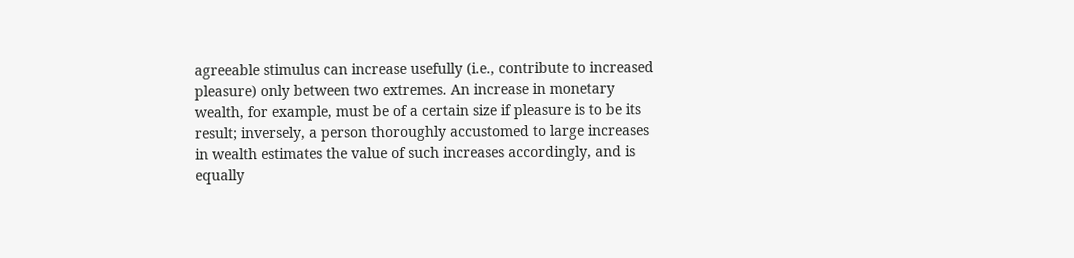agreeable stimulus can increase usefully (i.e., contribute to increased pleasure) only between two extremes. An increase in monetary wealth, for example, must be of a certain size if pleasure is to be its result; inversely, a person thoroughly accustomed to large increases in wealth estimates the value of such increases accordingly, and is equally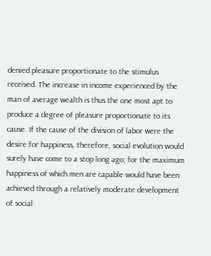denied pleasure proportionate to the stimulus received. The increase in income experienced by the man of average wealth is thus the one most apt to produce a degree of pleasure proportionate to its cause. If the cause of the division of labor were the desire for happiness, therefore, social evolution would surely have come to a stop long ago; for the maximum happiness of which men are capable would have been achieved through a relatively moderate development of social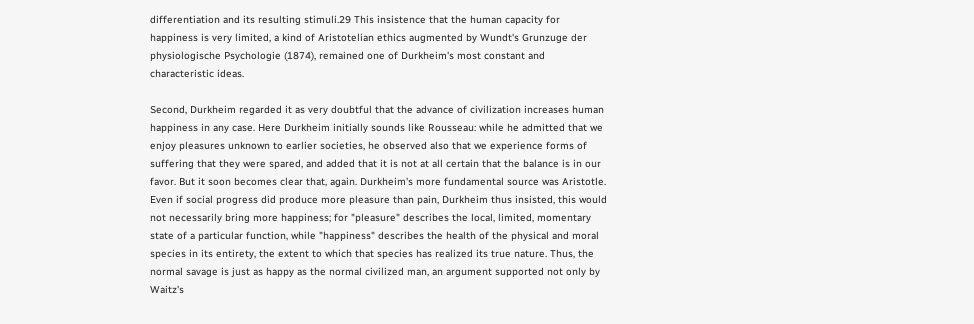differentiation and its resulting stimuli.29 This insistence that the human capacity for happiness is very limited, a kind of Aristotelian ethics augmented by Wundt's Grunzuge der physiologische Psychologie (1874), remained one of Durkheim's most constant and characteristic ideas.

Second, Durkheim regarded it as very doubtful that the advance of civilization increases human happiness in any case. Here Durkheim initially sounds like Rousseau: while he admitted that we enjoy pleasures unknown to earlier societies, he observed also that we experience forms of suffering that they were spared, and added that it is not at all certain that the balance is in our favor. But it soon becomes clear that, again. Durkheim's more fundamental source was Aristotle. Even if social progress did produce more pleasure than pain, Durkheim thus insisted, this would not necessarily bring more happiness; for "pleasure" describes the local, limited, momentary state of a particular function, while "happiness" describes the health of the physical and moral species in its entirety, the extent to which that species has realized its true nature. Thus, the normal savage is just as happy as the normal civilized man, an argument supported not only by Waitz's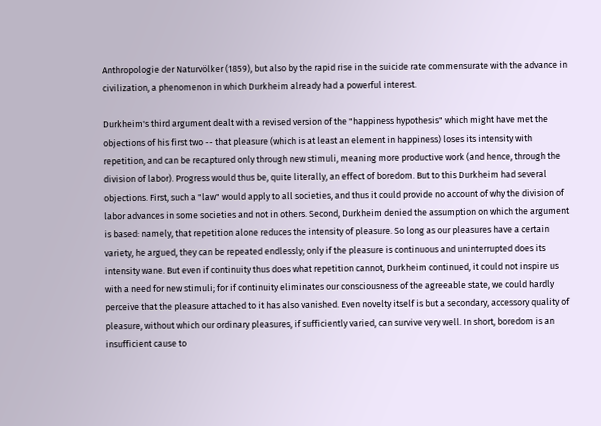Anthropologie der Naturvölker (1859), but also by the rapid rise in the suicide rate commensurate with the advance in civilization, a phenomenon in which Durkheim already had a powerful interest.

Durkheim's third argument dealt with a revised version of the "happiness hypothesis" which might have met the objections of his first two -- that pleasure (which is at least an element in happiness) loses its intensity with repetition, and can be recaptured only through new stimuli, meaning more productive work (and hence, through the division of labor). Progress would thus be, quite literally, an effect of boredom. But to this Durkheim had several objections. First, such a "law" would apply to all societies, and thus it could provide no account of why the division of labor advances in some societies and not in others. Second, Durkheim denied the assumption on which the argument is based: namely, that repetition alone reduces the intensity of pleasure. So long as our pleasures have a certain variety, he argued, they can be repeated endlessly; only if the pleasure is continuous and uninterrupted does its intensity wane. But even if continuity thus does what repetition cannot, Durkheim continued, it could not inspire us with a need for new stimuli; for if continuity eliminates our consciousness of the agreeable state, we could hardly perceive that the pleasure attached to it has also vanished. Even novelty itself is but a secondary, accessory quality of pleasure, without which our ordinary pleasures, if sufficiently varied, can survive very well. In short, boredom is an insufficient cause to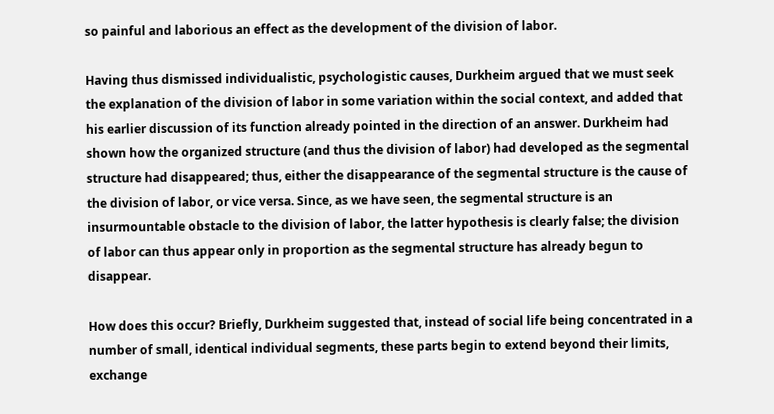so painful and laborious an effect as the development of the division of labor.

Having thus dismissed individualistic, psychologistic causes, Durkheim argued that we must seek the explanation of the division of labor in some variation within the social context, and added that his earlier discussion of its function already pointed in the direction of an answer. Durkheim had shown how the organized structure (and thus the division of labor) had developed as the segmental structure had disappeared; thus, either the disappearance of the segmental structure is the cause of the division of labor, or vice versa. Since, as we have seen, the segmental structure is an insurmountable obstacle to the division of labor, the latter hypothesis is clearly false; the division of labor can thus appear only in proportion as the segmental structure has already begun to disappear.

How does this occur? Briefly, Durkheim suggested that, instead of social life being concentrated in a number of small, identical individual segments, these parts begin to extend beyond their limits, exchange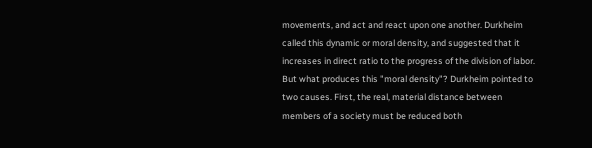movements, and act and react upon one another. Durkheim called this dynamic or moral density, and suggested that it increases in direct ratio to the progress of the division of labor. But what produces this "moral density"? Durkheim pointed to two causes. First, the real, material distance between members of a society must be reduced both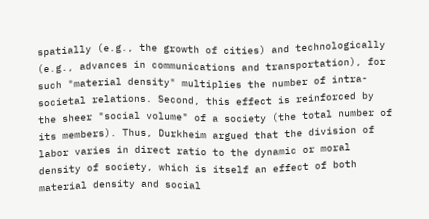spatially (e.g., the growth of cities) and technologically (e.g., advances in communications and transportation), for such "material density" multiplies the number of intra-societal relations. Second, this effect is reinforced by the sheer "social volume" of a society (the total number of its members). Thus, Durkheim argued that the division of labor varies in direct ratio to the dynamic or moral density of society, which is itself an effect of both material density and social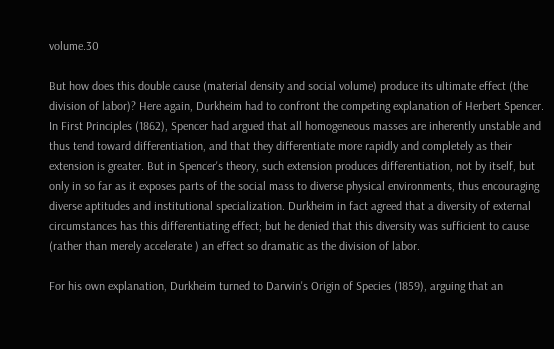volume.30

But how does this double cause (material density and social volume) produce its ultimate effect (the division of labor)? Here again, Durkheim had to confront the competing explanation of Herbert Spencer. In First Principles (1862), Spencer had argued that all homogeneous masses are inherently unstable and thus tend toward differentiation, and that they differentiate more rapidly and completely as their extension is greater. But in Spencer's theory, such extension produces differentiation, not by itself, but only in so far as it exposes parts of the social mass to diverse physical environments, thus encouraging diverse aptitudes and institutional specialization. Durkheim in fact agreed that a diversity of external circumstances has this differentiating effect; but he denied that this diversity was sufficient to cause (rather than merely accelerate ) an effect so dramatic as the division of labor.

For his own explanation, Durkheim turned to Darwin's Origin of Species (1859), arguing that an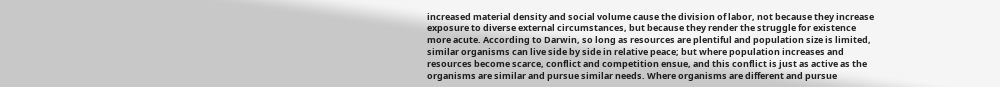increased material density and social volume cause the division of labor, not because they increase exposure to diverse external circumstances, but because they render the struggle for existence more acute. According to Darwin, so long as resources are plentiful and population size is limited, similar organisms can live side by side in relative peace; but where population increases and resources become scarce, conflict and competition ensue, and this conflict is just as active as the organisms are similar and pursue similar needs. Where organisms are different and pursue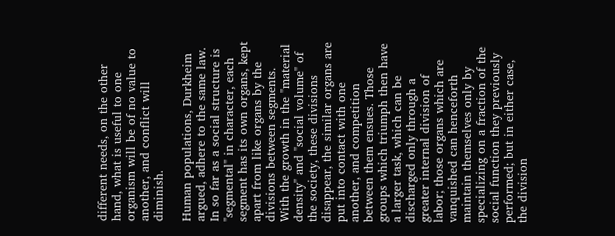different needs, on the other hand, what is useful to one organism will be of no value to another, and conflict will diminish.

Human populations, Durkheim argued, adhere to the same law. In so far as a social structure is "segmental" in character, each segment has its own organs, kept apart from like organs by the divisions between segments. With the growth in the "material density" and "social volume" of the society, these divisions disappear, the similar organs are put into contact with one another, and competition between them ensues. Those groups which triumph then have a larger task, which can be discharged only through a greater internal division of labor; those organs which are vanquished can henceforth maintain themselves only by specializing on a fraction of the social function they previously performed; but in either case, the division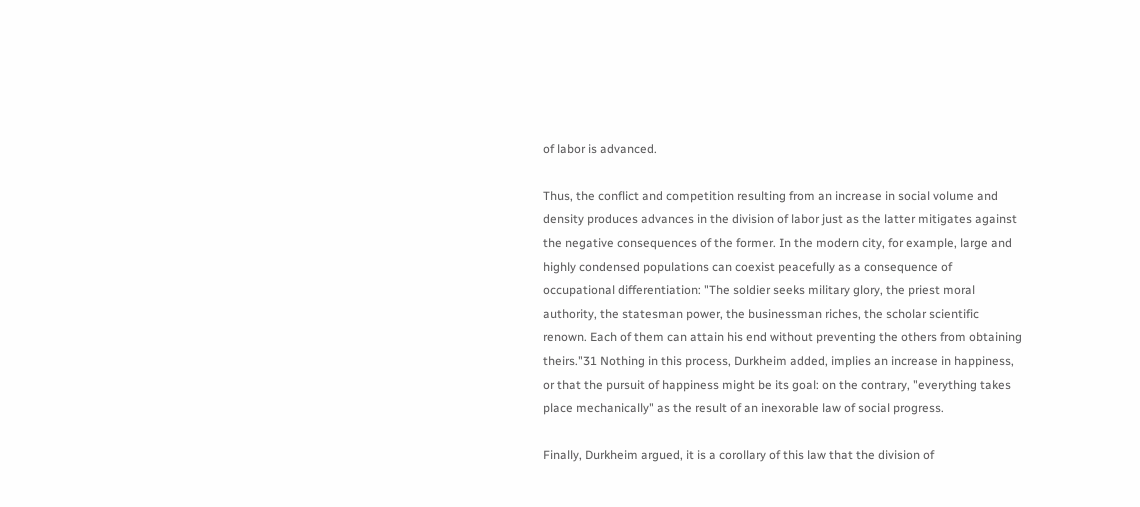of labor is advanced.

Thus, the conflict and competition resulting from an increase in social volume and density produces advances in the division of labor just as the latter mitigates against the negative consequences of the former. In the modern city, for example, large and highly condensed populations can coexist peacefully as a consequence of occupational differentiation: "The soldier seeks military glory, the priest moral authority, the statesman power, the businessman riches, the scholar scientific renown. Each of them can attain his end without preventing the others from obtaining theirs."31 Nothing in this process, Durkheim added, implies an increase in happiness, or that the pursuit of happiness might be its goal: on the contrary, "everything takes place mechanically" as the result of an inexorable law of social progress.

Finally, Durkheim argued, it is a corollary of this law that the division of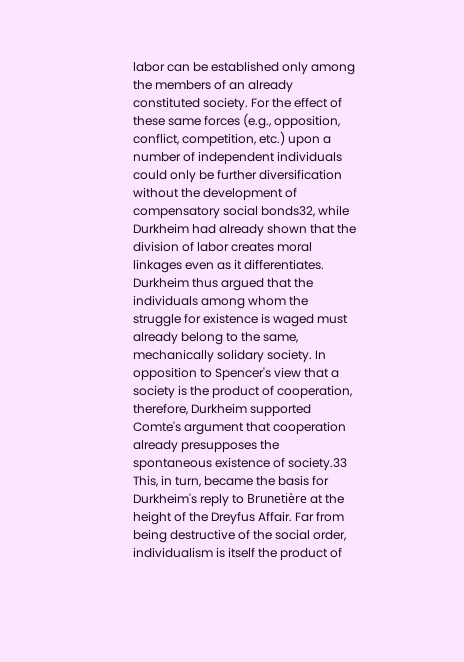labor can be established only among the members of an already constituted society. For the effect of these same forces (e.g., opposition, conflict, competition, etc.) upon a number of independent individuals could only be further diversification without the development of compensatory social bonds32, while Durkheim had already shown that the division of labor creates moral linkages even as it differentiates. Durkheim thus argued that the individuals among whom the struggle for existence is waged must already belong to the same, mechanically solidary society. In opposition to Spencer's view that a society is the product of cooperation, therefore, Durkheim supported Comte's argument that cooperation already presupposes the spontaneous existence of society.33 This, in turn, became the basis for Durkheim's reply to Brunetière at the height of the Dreyfus Affair. Far from being destructive of the social order, individualism is itself the product of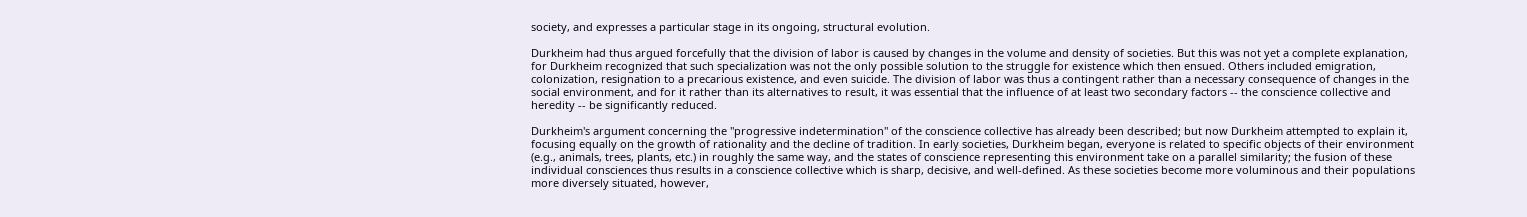society, and expresses a particular stage in its ongoing, structural evolution.

Durkheim had thus argued forcefully that the division of labor is caused by changes in the volume and density of societies. But this was not yet a complete explanation, for Durkheim recognized that such specialization was not the only possible solution to the struggle for existence which then ensued. Others included emigration, colonization, resignation to a precarious existence, and even suicide. The division of labor was thus a contingent rather than a necessary consequence of changes in the social environment, and for it rather than its alternatives to result, it was essential that the influence of at least two secondary factors -- the conscience collective and heredity -- be significantly reduced.

Durkheim's argument concerning the "progressive indetermination" of the conscience collective has already been described; but now Durkheim attempted to explain it, focusing equally on the growth of rationality and the decline of tradition. In early societies, Durkheim began, everyone is related to specific objects of their environment (e.g., animals, trees, plants, etc.) in roughly the same way, and the states of conscience representing this environment take on a parallel similarity; the fusion of these individual consciences thus results in a conscience collective which is sharp, decisive, and well-defined. As these societies become more voluminous and their populations more diversely situated, however,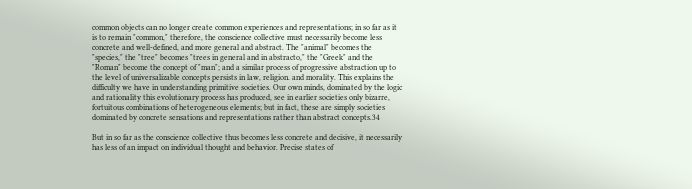common objects can no longer create common experiences and representations; in so far as it is to remain "common," therefore, the conscience collective must necessarily become less concrete and well-defined, and more general and abstract. The "animal" becomes the "species," the "tree" becomes "trees in general and in abstracto," the "Greek" and the "Roman" become the concept of "man"; and a similar process of progressive abstraction up to the level of universalizable concepts persists in law, religion. and morality. This explains the difficulty we have in understanding primitive societies. Our own minds, dominated by the logic and rationality this evolutionary process has produced, see in earlier societies only bizarre, fortuitous combinations of heterogeneous elements; but in fact, these are simply societies dominated by concrete sensations and representations rather than abstract concepts.34

But in so far as the conscience collective thus becomes less concrete and decisive, it necessarily has less of an impact on individual thought and behavior. Precise states of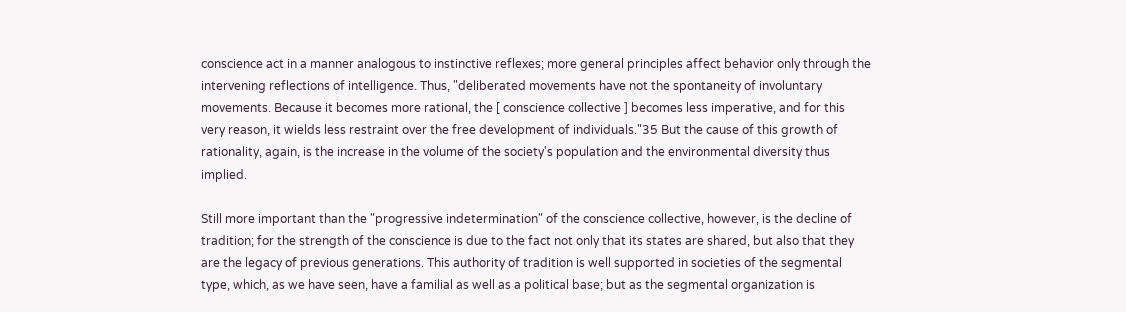conscience act in a manner analogous to instinctive reflexes; more general principles affect behavior only through the intervening reflections of intelligence. Thus, "deliberated movements have not the spontaneity of involuntary movements. Because it becomes more rational, the [ conscience collective ] becomes less imperative, and for this very reason, it wields less restraint over the free development of individuals."35 But the cause of this growth of rationality, again, is the increase in the volume of the society's population and the environmental diversity thus implied.

Still more important than the "progressive indetermination" of the conscience collective, however, is the decline of tradition; for the strength of the conscience is due to the fact not only that its states are shared, but also that they are the legacy of previous generations. This authority of tradition is well supported in societies of the segmental type, which, as we have seen, have a familial as well as a political base; but as the segmental organization is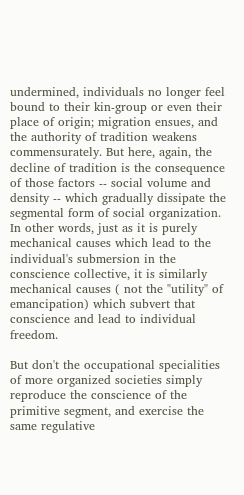undermined, individuals no longer feel bound to their kin-group or even their place of origin; migration ensues, and the authority of tradition weakens commensurately. But here, again, the decline of tradition is the consequence of those factors -- social volume and density -- which gradually dissipate the segmental form of social organization. In other words, just as it is purely mechanical causes which lead to the individual's submersion in the conscience collective, it is similarly mechanical causes ( not the "utility" of emancipation) which subvert that conscience and lead to individual freedom.

But don't the occupational specialities of more organized societies simply reproduce the conscience of the primitive segment, and exercise the same regulative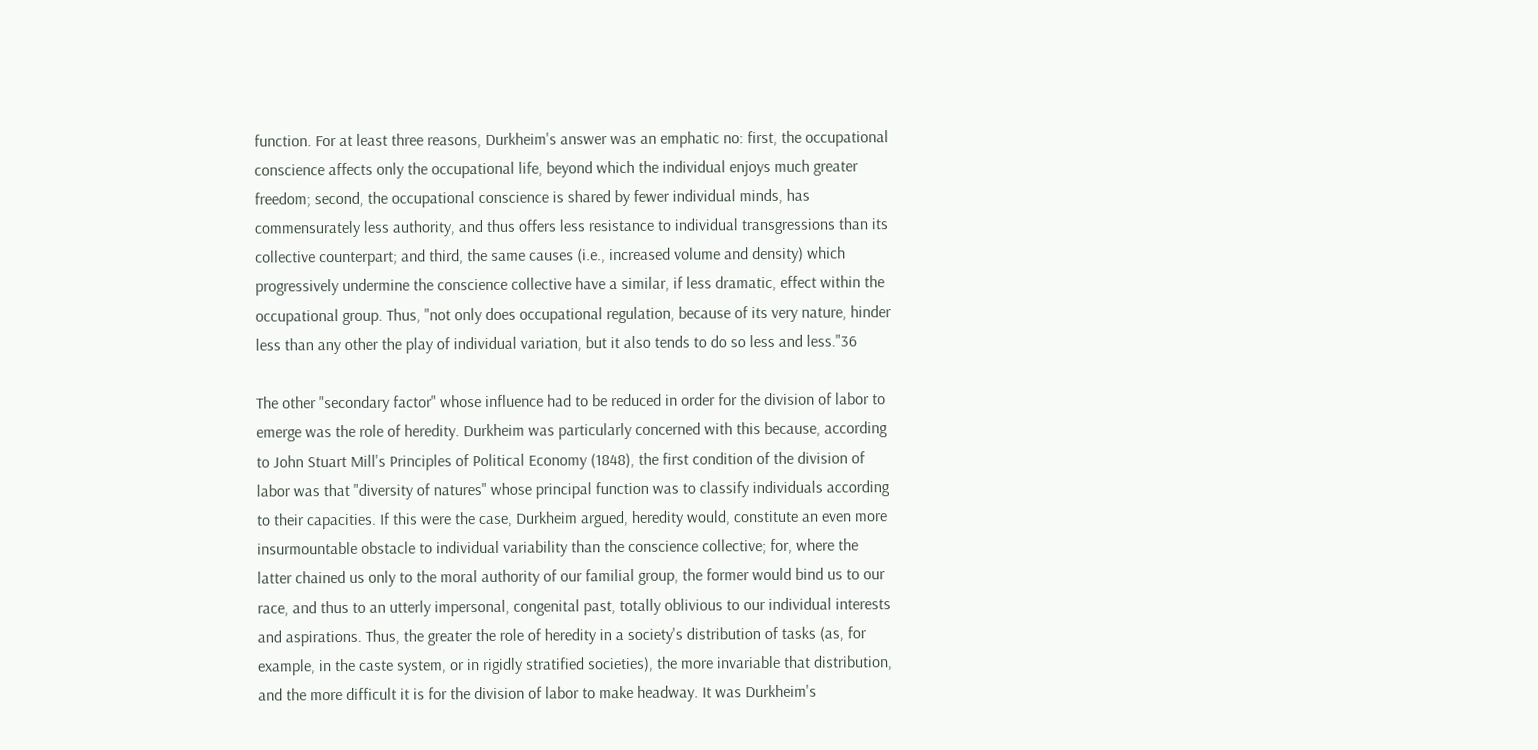function. For at least three reasons, Durkheim's answer was an emphatic no: first, the occupational conscience affects only the occupational life, beyond which the individual enjoys much greater freedom; second, the occupational conscience is shared by fewer individual minds, has commensurately less authority, and thus offers less resistance to individual transgressions than its collective counterpart; and third, the same causes (i.e., increased volume and density) which progressively undermine the conscience collective have a similar, if less dramatic, effect within the occupational group. Thus, "not only does occupational regulation, because of its very nature, hinder less than any other the play of individual variation, but it also tends to do so less and less."36

The other "secondary factor" whose influence had to be reduced in order for the division of labor to emerge was the role of heredity. Durkheim was particularly concerned with this because, according to John Stuart Mill's Principles of Political Economy (1848), the first condition of the division of labor was that "diversity of natures" whose principal function was to classify individuals according to their capacities. If this were the case, Durkheim argued, heredity would, constitute an even more insurmountable obstacle to individual variability than the conscience collective; for, where the latter chained us only to the moral authority of our familial group, the former would bind us to our race, and thus to an utterly impersonal, congenital past, totally oblivious to our individual interests and aspirations. Thus, the greater the role of heredity in a society's distribution of tasks (as, for example, in the caste system, or in rigidly stratified societies), the more invariable that distribution, and the more difficult it is for the division of labor to make headway. It was Durkheim's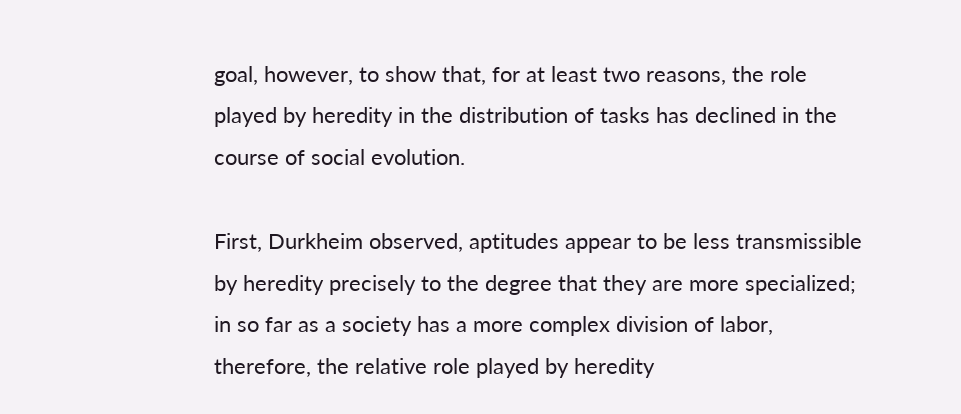goal, however, to show that, for at least two reasons, the role played by heredity in the distribution of tasks has declined in the course of social evolution.

First, Durkheim observed, aptitudes appear to be less transmissible by heredity precisely to the degree that they are more specialized; in so far as a society has a more complex division of labor, therefore, the relative role played by heredity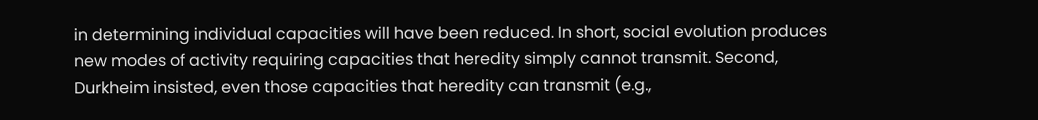in determining individual capacities will have been reduced. In short, social evolution produces new modes of activity requiring capacities that heredity simply cannot transmit. Second, Durkheim insisted, even those capacities that heredity can transmit (e.g.,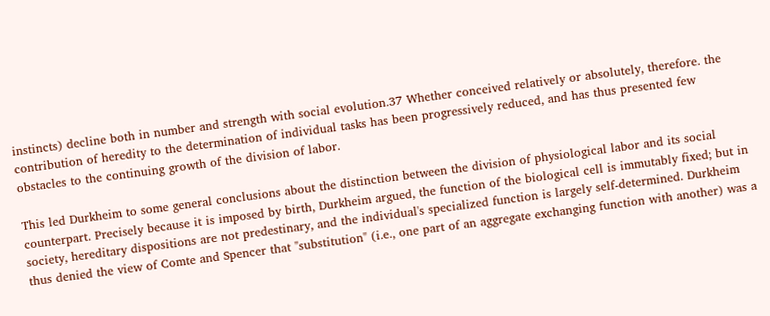instincts) decline both in number and strength with social evolution.37 Whether conceived relatively or absolutely, therefore. the contribution of heredity to the determination of individual tasks has been progressively reduced, and has thus presented few obstacles to the continuing growth of the division of labor.

This led Durkheim to some general conclusions about the distinction between the division of physiological labor and its social counterpart. Precisely because it is imposed by birth, Durkheim argued, the function of the biological cell is immutably fixed; but in society, hereditary dispositions are not predestinary, and the individual's specialized function is largely self-determined. Durkheim thus denied the view of Comte and Spencer that "substitution" (i.e., one part of an aggregate exchanging function with another) was a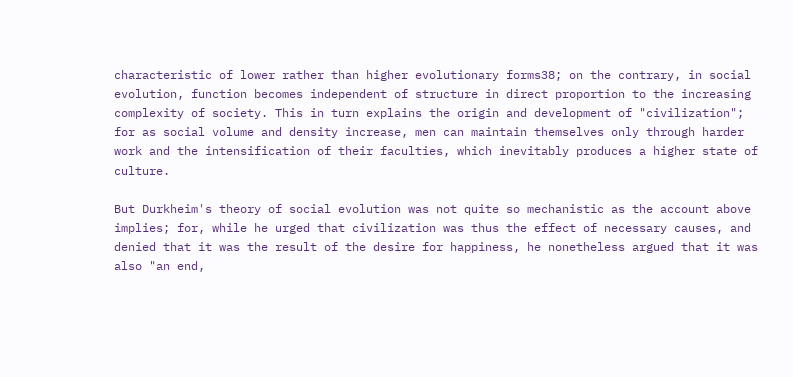characteristic of lower rather than higher evolutionary forms38; on the contrary, in social evolution, function becomes independent of structure in direct proportion to the increasing complexity of society. This in turn explains the origin and development of "civilization"; for as social volume and density increase, men can maintain themselves only through harder work and the intensification of their faculties, which inevitably produces a higher state of culture.

But Durkheim's theory of social evolution was not quite so mechanistic as the account above implies; for, while he urged that civilization was thus the effect of necessary causes, and denied that it was the result of the desire for happiness, he nonetheless argued that it was also "an end,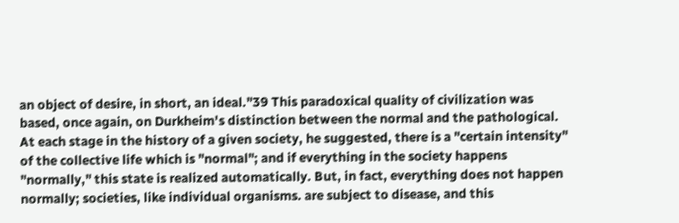an object of desire, in short, an ideal."39 This paradoxical quality of civilization was based, once again, on Durkheim's distinction between the normal and the pathological. At each stage in the history of a given society, he suggested, there is a "certain intensity" of the collective life which is "normal"; and if everything in the society happens "normally," this state is realized automatically. But, in fact, everything does not happen normally; societies, like individual organisms. are subject to disease, and this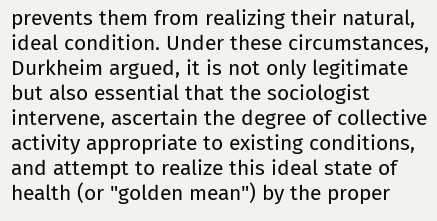prevents them from realizing their natural, ideal condition. Under these circumstances, Durkheim argued, it is not only legitimate but also essential that the sociologist intervene, ascertain the degree of collective activity appropriate to existing conditions, and attempt to realize this ideal state of health (or "golden mean") by the proper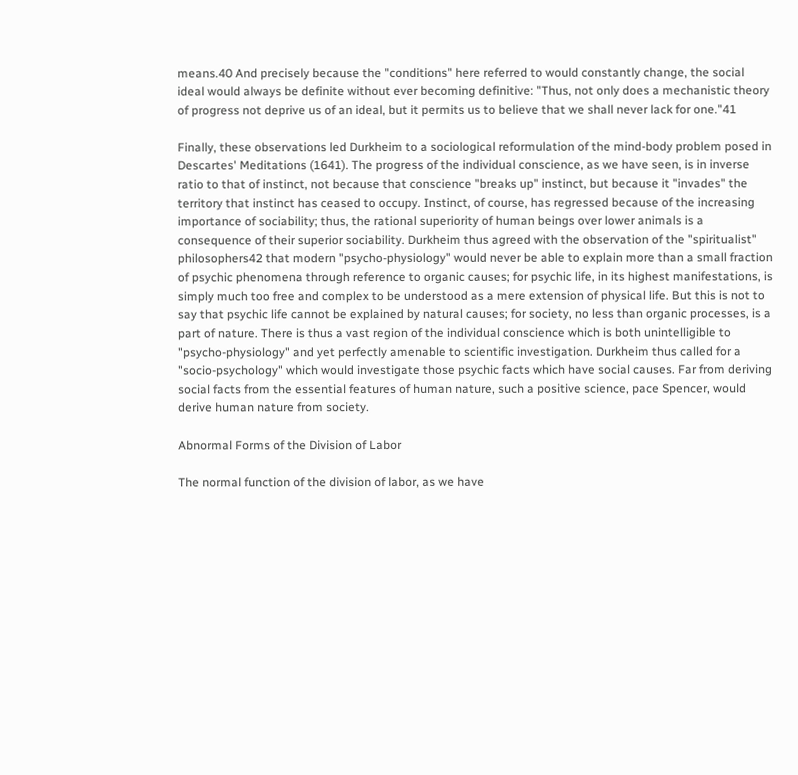means.40 And precisely because the "conditions" here referred to would constantly change, the social ideal would always be definite without ever becoming definitive: "Thus, not only does a mechanistic theory of progress not deprive us of an ideal, but it permits us to believe that we shall never lack for one."41

Finally, these observations led Durkheim to a sociological reformulation of the mind-body problem posed in Descartes' Meditations (1641). The progress of the individual conscience, as we have seen, is in inverse ratio to that of instinct, not because that conscience "breaks up" instinct, but because it "invades" the territory that instinct has ceased to occupy. Instinct, of course, has regressed because of the increasing importance of sociability; thus, the rational superiority of human beings over lower animals is a consequence of their superior sociability. Durkheim thus agreed with the observation of the "spiritualist" philosophers42 that modern "psycho-physiology" would never be able to explain more than a small fraction of psychic phenomena through reference to organic causes; for psychic life, in its highest manifestations, is simply much too free and complex to be understood as a mere extension of physical life. But this is not to say that psychic life cannot be explained by natural causes; for society, no less than organic processes, is a part of nature. There is thus a vast region of the individual conscience which is both unintelligible to "psycho-physiology" and yet perfectly amenable to scientific investigation. Durkheim thus called for a "socio-psychology" which would investigate those psychic facts which have social causes. Far from deriving social facts from the essential features of human nature, such a positive science, pace Spencer, would derive human nature from society.

Abnormal Forms of the Division of Labor

The normal function of the division of labor, as we have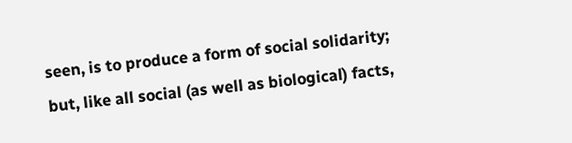seen, is to produce a form of social solidarity; but, like all social (as well as biological) facts,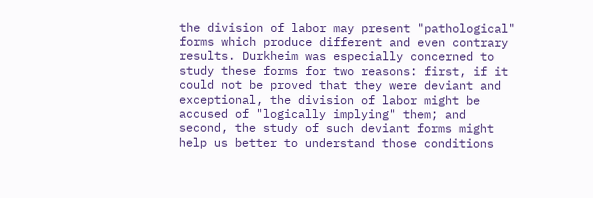the division of labor may present "pathological" forms which produce different and even contrary results. Durkheim was especially concerned to study these forms for two reasons: first, if it could not be proved that they were deviant and exceptional, the division of labor might be accused of "logically implying" them; and second, the study of such deviant forms might help us better to understand those conditions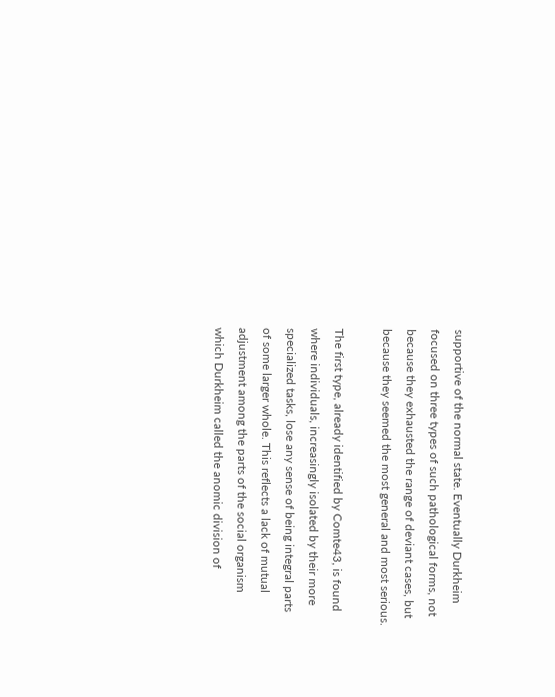supportive of the normal state. Eventually Durkheim focused on three types of such pathological forms, not because they exhausted the range of deviant cases, but because they seemed the most general and most serious.

The first type, already identified by Comte43, is found where individuals, increasingly isolated by their more specialized tasks, lose any sense of being integral parts of some larger whole. This reflects a lack of mutual adjustment among the parts of the social organism which Durkheim called the anomic division of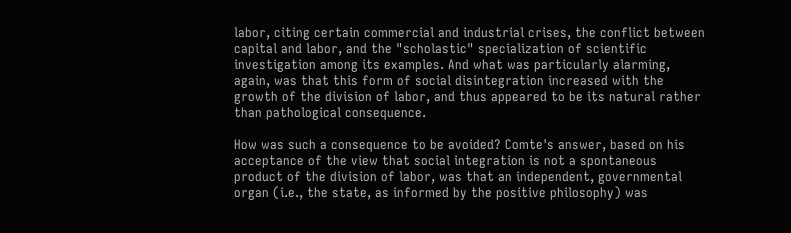labor, citing certain commercial and industrial crises, the conflict between capital and labor, and the "scholastic" specialization of scientific investigation among its examples. And what was particularly alarming, again, was that this form of social disintegration increased with the growth of the division of labor, and thus appeared to be its natural rather than pathological consequence.

How was such a consequence to be avoided? Comte's answer, based on his acceptance of the view that social integration is not a spontaneous product of the division of labor, was that an independent, governmental organ (i.e., the state, as informed by the positive philosophy) was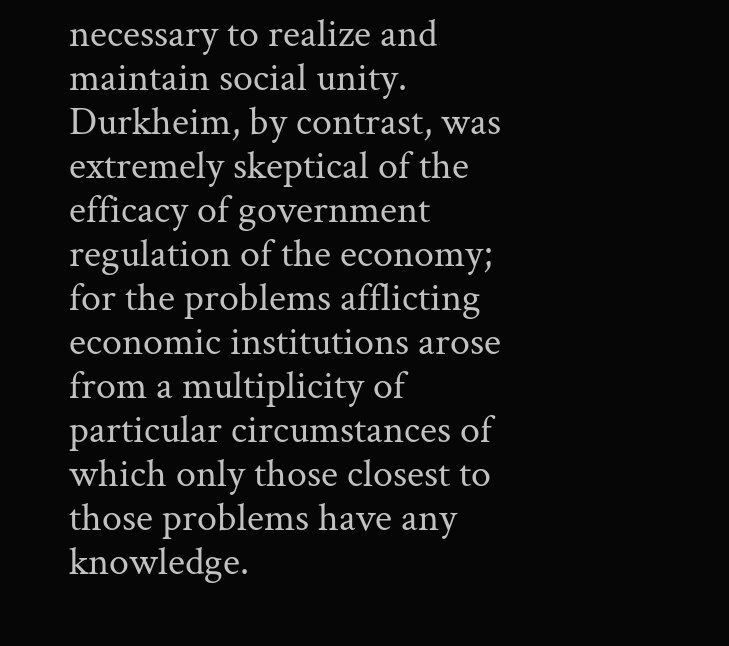necessary to realize and maintain social unity. Durkheim, by contrast, was extremely skeptical of the efficacy of government regulation of the economy; for the problems afflicting economic institutions arose from a multiplicity of particular circumstances of which only those closest to those problems have any knowledge.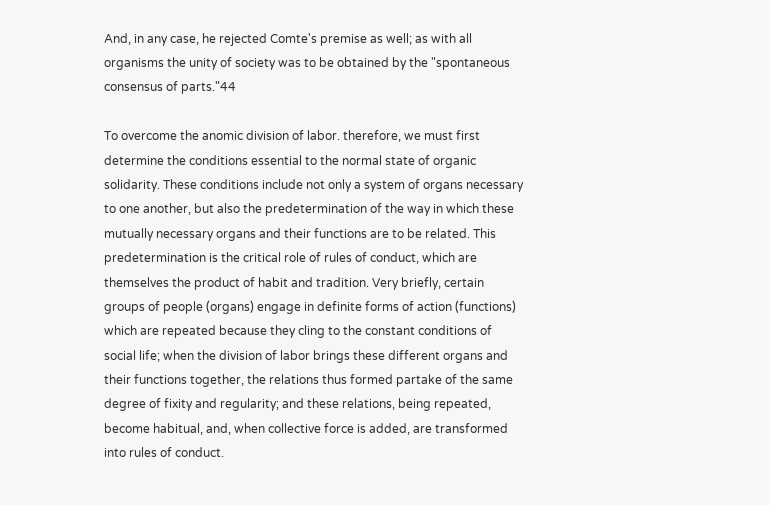And, in any case, he rejected Comte's premise as well; as with all organisms the unity of society was to be obtained by the "spontaneous consensus of parts."44

To overcome the anomic division of labor. therefore, we must first determine the conditions essential to the normal state of organic solidarity. These conditions include not only a system of organs necessary to one another, but also the predetermination of the way in which these mutually necessary organs and their functions are to be related. This predetermination is the critical role of rules of conduct, which are themselves the product of habit and tradition. Very briefly, certain groups of people (organs) engage in definite forms of action (functions) which are repeated because they cling to the constant conditions of social life; when the division of labor brings these different organs and their functions together, the relations thus formed partake of the same degree of fixity and regularity; and these relations, being repeated, become habitual, and, when collective force is added, are transformed into rules of conduct.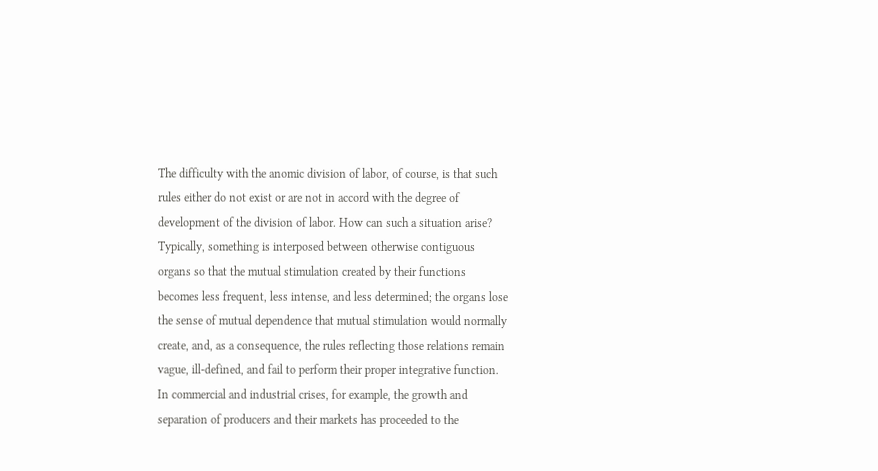The difficulty with the anomic division of labor, of course, is that such rules either do not exist or are not in accord with the degree of development of the division of labor. How can such a situation arise? Typically, something is interposed between otherwise contiguous organs so that the mutual stimulation created by their functions becomes less frequent, less intense, and less determined; the organs lose the sense of mutual dependence that mutual stimulation would normally create, and, as a consequence, the rules reflecting those relations remain vague, ill-defined, and fail to perform their proper integrative function. In commercial and industrial crises, for example, the growth and separation of producers and their markets has proceeded to the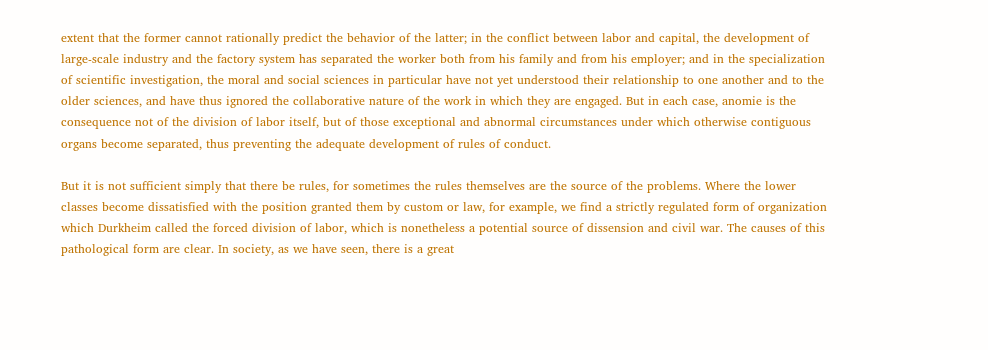extent that the former cannot rationally predict the behavior of the latter; in the conflict between labor and capital, the development of large-scale industry and the factory system has separated the worker both from his family and from his employer; and in the specialization of scientific investigation, the moral and social sciences in particular have not yet understood their relationship to one another and to the older sciences, and have thus ignored the collaborative nature of the work in which they are engaged. But in each case, anomie is the consequence not of the division of labor itself, but of those exceptional and abnormal circumstances under which otherwise contiguous organs become separated, thus preventing the adequate development of rules of conduct.

But it is not sufficient simply that there be rules, for sometimes the rules themselves are the source of the problems. Where the lower classes become dissatisfied with the position granted them by custom or law, for example, we find a strictly regulated form of organization which Durkheim called the forced division of labor, which is nonetheless a potential source of dissension and civil war. The causes of this pathological form are clear. In society, as we have seen, there is a great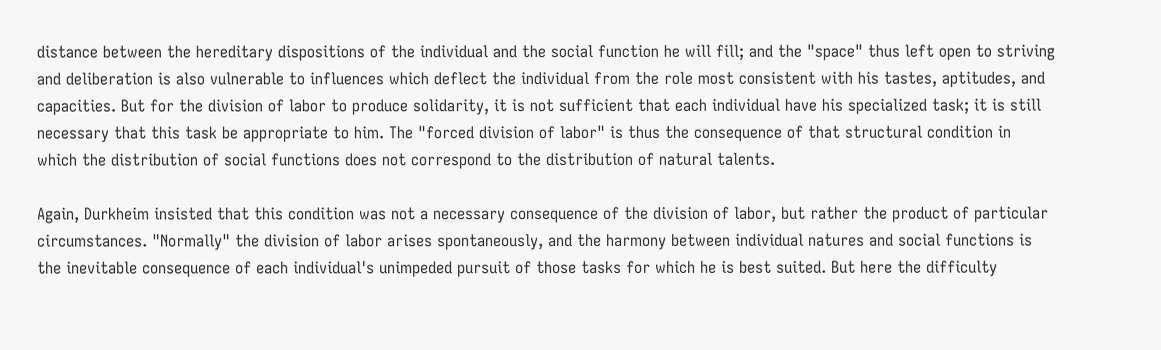distance between the hereditary dispositions of the individual and the social function he will fill; and the "space" thus left open to striving and deliberation is also vulnerable to influences which deflect the individual from the role most consistent with his tastes, aptitudes, and capacities. But for the division of labor to produce solidarity, it is not sufficient that each individual have his specialized task; it is still necessary that this task be appropriate to him. The "forced division of labor" is thus the consequence of that structural condition in which the distribution of social functions does not correspond to the distribution of natural talents.

Again, Durkheim insisted that this condition was not a necessary consequence of the division of labor, but rather the product of particular circumstances. "Normally" the division of labor arises spontaneously, and the harmony between individual natures and social functions is the inevitable consequence of each individual's unimpeded pursuit of those tasks for which he is best suited. But here the difficulty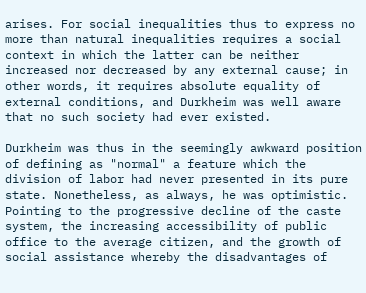arises. For social inequalities thus to express no more than natural inequalities requires a social context in which the latter can be neither increased nor decreased by any external cause; in other words, it requires absolute equality of external conditions, and Durkheim was well aware that no such society had ever existed.

Durkheim was thus in the seemingly awkward position of defining as "normal" a feature which the division of labor had never presented in its pure state. Nonetheless, as always, he was optimistic. Pointing to the progressive decline of the caste system, the increasing accessibility of public office to the average citizen, and the growth of social assistance whereby the disadvantages of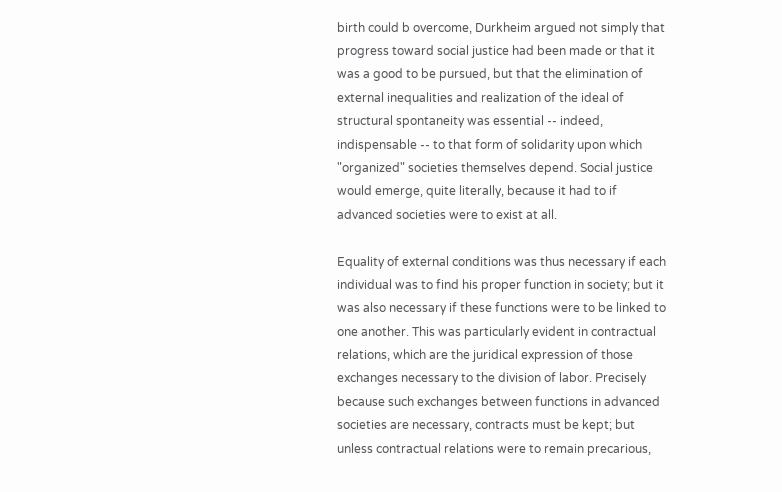birth could b overcome, Durkheim argued not simply that progress toward social justice had been made or that it was a good to be pursued, but that the elimination of external inequalities and realization of the ideal of structural spontaneity was essential -- indeed, indispensable -- to that form of solidarity upon which "organized" societies themselves depend. Social justice would emerge, quite literally, because it had to if advanced societies were to exist at all.

Equality of external conditions was thus necessary if each individual was to find his proper function in society; but it was also necessary if these functions were to be linked to one another. This was particularly evident in contractual relations, which are the juridical expression of those exchanges necessary to the division of labor. Precisely because such exchanges between functions in advanced societies are necessary, contracts must be kept; but unless contractual relations were to remain precarious,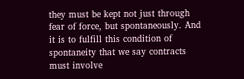they must be kept not just through fear of force, but spontaneously. And it is to fulfill this condition of spontaneity that we say contracts must involve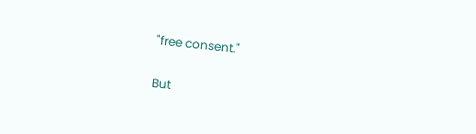"free consent."

But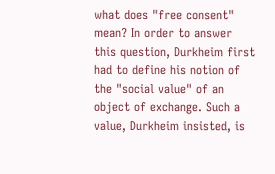what does "free consent" mean? In order to answer this question, Durkheim first had to define his notion of the "social value" of an object of exchange. Such a value, Durkheim insisted, is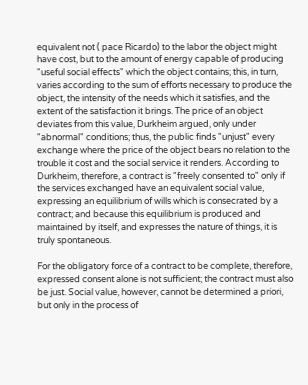equivalent not ( pace Ricardo) to the labor the object might have cost, but to the amount of energy capable of producing "useful social effects" which the object contains; this, in turn, varies according to the sum of efforts necessary to produce the object, the intensity of the needs which it satisfies, and the extent of the satisfaction it brings. The price of an object deviates from this value, Durkheim argued, only under "abnormal" conditions; thus, the public finds "unjust" every exchange where the price of the object bears no relation to the trouble it cost and the social service it renders. According to Durkheim, therefore, a contract is "freely consented to" only if the services exchanged have an equivalent social value, expressing an equilibrium of wills which is consecrated by a contract; and because this equilibrium is produced and maintained by itself, and expresses the nature of things, it is truly spontaneous.

For the obligatory force of a contract to be complete, therefore, expressed consent alone is not sufficient; the contract must also be just. Social value, however, cannot be determined a priori, but only in the process of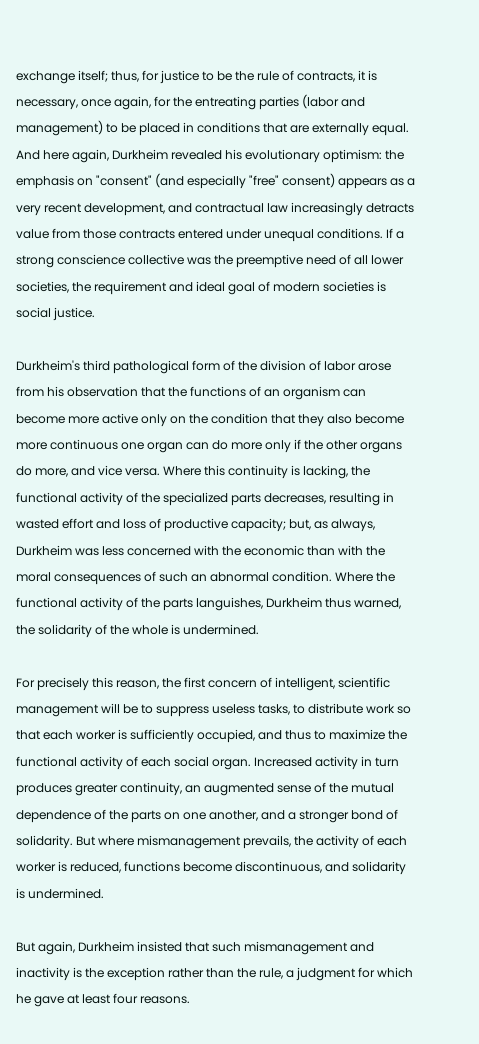exchange itself; thus, for justice to be the rule of contracts, it is necessary, once again, for the entreating parties (labor and management) to be placed in conditions that are externally equal. And here again, Durkheim revealed his evolutionary optimism: the emphasis on "consent" (and especially "free" consent) appears as a very recent development, and contractual law increasingly detracts value from those contracts entered under unequal conditions. If a strong conscience collective was the preemptive need of all lower societies, the requirement and ideal goal of modern societies is social justice.

Durkheim's third pathological form of the division of labor arose from his observation that the functions of an organism can become more active only on the condition that they also become more continuous one organ can do more only if the other organs do more, and vice versa. Where this continuity is lacking, the functional activity of the specialized parts decreases, resulting in wasted effort and loss of productive capacity; but, as always, Durkheim was less concerned with the economic than with the moral consequences of such an abnormal condition. Where the functional activity of the parts languishes, Durkheim thus warned, the solidarity of the whole is undermined.

For precisely this reason, the first concern of intelligent, scientific management will be to suppress useless tasks, to distribute work so that each worker is sufficiently occupied, and thus to maximize the functional activity of each social organ. Increased activity in turn produces greater continuity, an augmented sense of the mutual dependence of the parts on one another, and a stronger bond of solidarity. But where mismanagement prevails, the activity of each worker is reduced, functions become discontinuous, and solidarity is undermined.

But again, Durkheim insisted that such mismanagement and inactivity is the exception rather than the rule, a judgment for which he gave at least four reasons.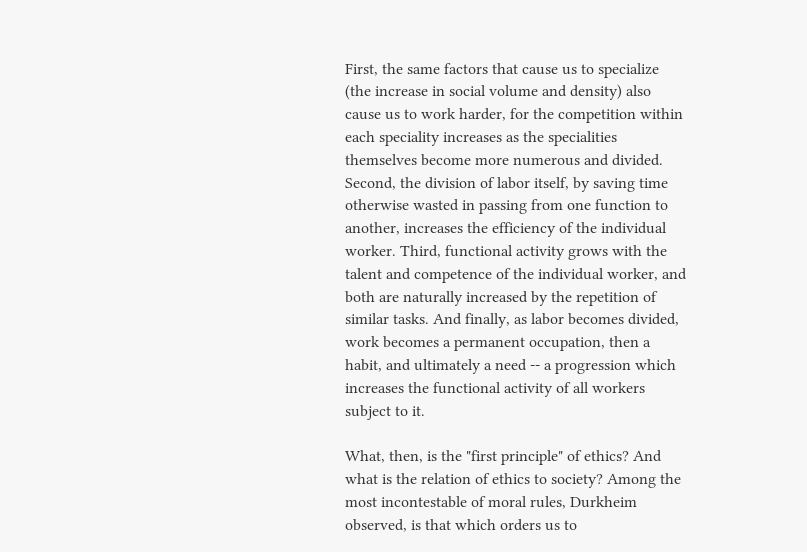First, the same factors that cause us to specialize (the increase in social volume and density) also cause us to work harder, for the competition within each speciality increases as the specialities themselves become more numerous and divided. Second, the division of labor itself, by saving time otherwise wasted in passing from one function to another, increases the efficiency of the individual worker. Third, functional activity grows with the talent and competence of the individual worker, and both are naturally increased by the repetition of similar tasks. And finally, as labor becomes divided, work becomes a permanent occupation, then a habit, and ultimately a need -- a progression which increases the functional activity of all workers subject to it.

What, then, is the "first principle" of ethics? And what is the relation of ethics to society? Among the most incontestable of moral rules, Durkheim observed, is that which orders us to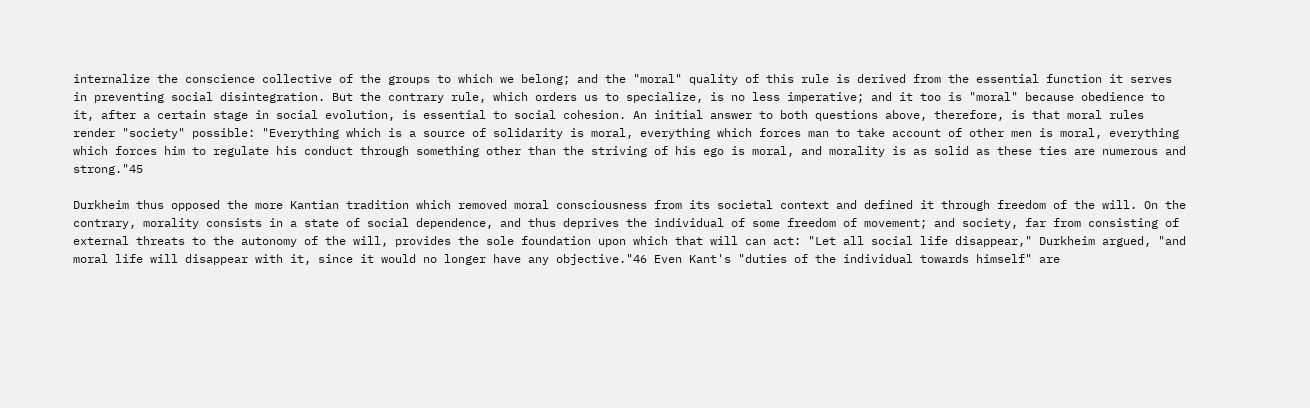internalize the conscience collective of the groups to which we belong; and the "moral" quality of this rule is derived from the essential function it serves in preventing social disintegration. But the contrary rule, which orders us to specialize, is no less imperative; and it too is "moral" because obedience to it, after a certain stage in social evolution, is essential to social cohesion. An initial answer to both questions above, therefore, is that moral rules render "society" possible: "Everything which is a source of solidarity is moral, everything which forces man to take account of other men is moral, everything which forces him to regulate his conduct through something other than the striving of his ego is moral, and morality is as solid as these ties are numerous and strong."45

Durkheim thus opposed the more Kantian tradition which removed moral consciousness from its societal context and defined it through freedom of the will. On the contrary, morality consists in a state of social dependence, and thus deprives the individual of some freedom of movement; and society, far from consisting of external threats to the autonomy of the will, provides the sole foundation upon which that will can act: "Let all social life disappear," Durkheim argued, "and moral life will disappear with it, since it would no longer have any objective."46 Even Kant's "duties of the individual towards himself" are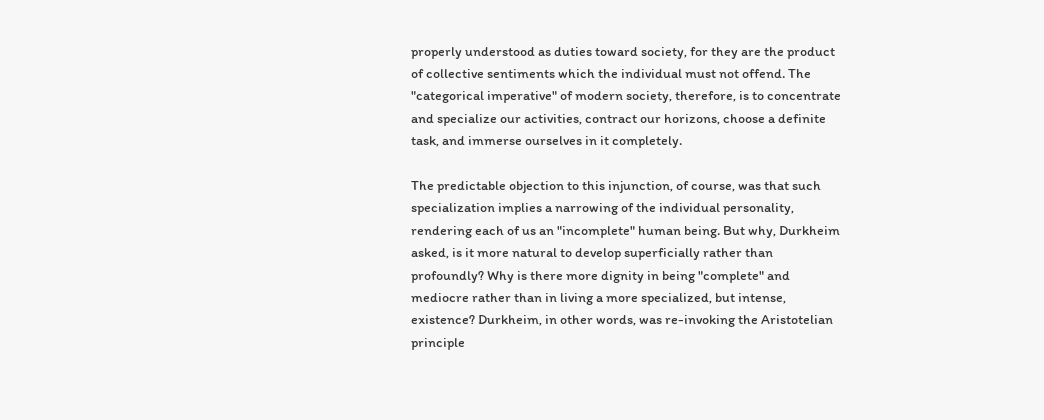properly understood as duties toward society, for they are the product of collective sentiments which the individual must not offend. The "categorical imperative" of modern society, therefore, is to concentrate and specialize our activities, contract our horizons, choose a definite task, and immerse ourselves in it completely.

The predictable objection to this injunction, of course, was that such specialization implies a narrowing of the individual personality, rendering each of us an "incomplete" human being. But why, Durkheim asked, is it more natural to develop superficially rather than profoundly? Why is there more dignity in being "complete" and mediocre rather than in living a more specialized, but intense, existence? Durkheim, in other words, was re-invoking the Aristotelian principle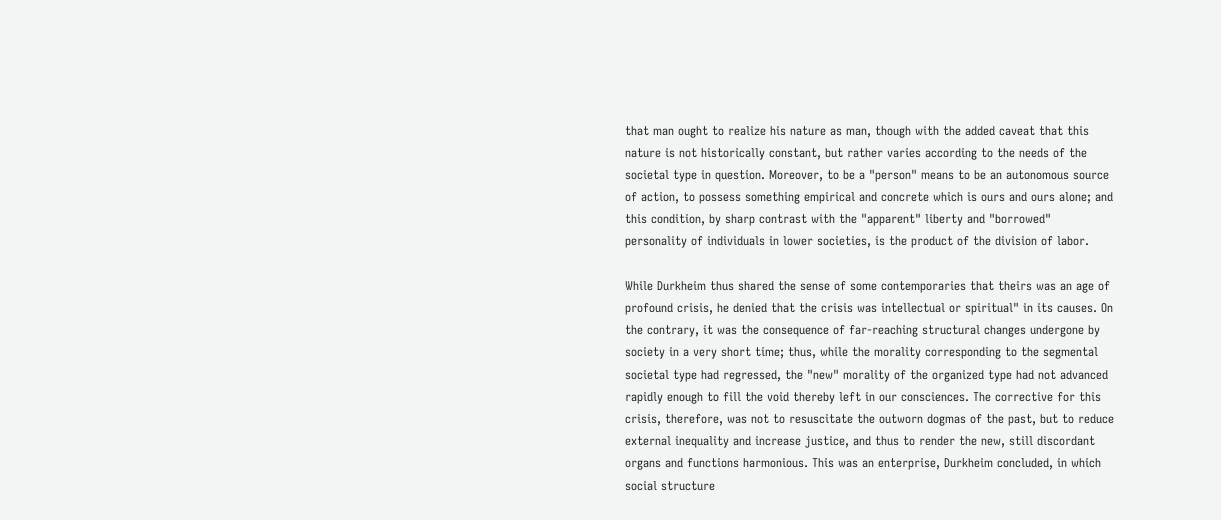that man ought to realize his nature as man, though with the added caveat that this nature is not historically constant, but rather varies according to the needs of the societal type in question. Moreover, to be a "person" means to be an autonomous source of action, to possess something empirical and concrete which is ours and ours alone; and this condition, by sharp contrast with the "apparent" liberty and "borrowed" personality of individuals in lower societies, is the product of the division of labor.

While Durkheim thus shared the sense of some contemporaries that theirs was an age of profound crisis, he denied that the crisis was intellectual or spiritual" in its causes. On the contrary, it was the consequence of far-reaching structural changes undergone by society in a very short time; thus, while the morality corresponding to the segmental societal type had regressed, the "new" morality of the organized type had not advanced rapidly enough to fill the void thereby left in our consciences. The corrective for this crisis, therefore, was not to resuscitate the outworn dogmas of the past, but to reduce external inequality and increase justice, and thus to render the new, still discordant organs and functions harmonious. This was an enterprise, Durkheim concluded, in which social structure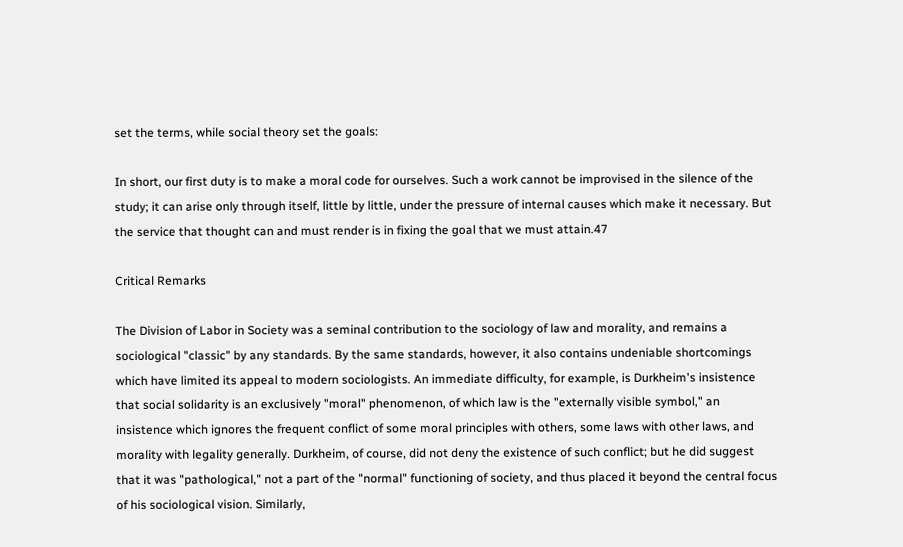set the terms, while social theory set the goals:

In short, our first duty is to make a moral code for ourselves. Such a work cannot be improvised in the silence of the study; it can arise only through itself, little by little, under the pressure of internal causes which make it necessary. But the service that thought can and must render is in fixing the goal that we must attain.47

Critical Remarks

The Division of Labor in Society was a seminal contribution to the sociology of law and morality, and remains a sociological "classic" by any standards. By the same standards, however, it also contains undeniable shortcomings which have limited its appeal to modern sociologists. An immediate difficulty, for example, is Durkheim's insistence that social solidarity is an exclusively "moral" phenomenon, of which law is the "externally visible symbol," an insistence which ignores the frequent conflict of some moral principles with others, some laws with other laws, and morality with legality generally. Durkheim, of course, did not deny the existence of such conflict; but he did suggest that it was "pathological," not a part of the "normal" functioning of society, and thus placed it beyond the central focus of his sociological vision. Similarly,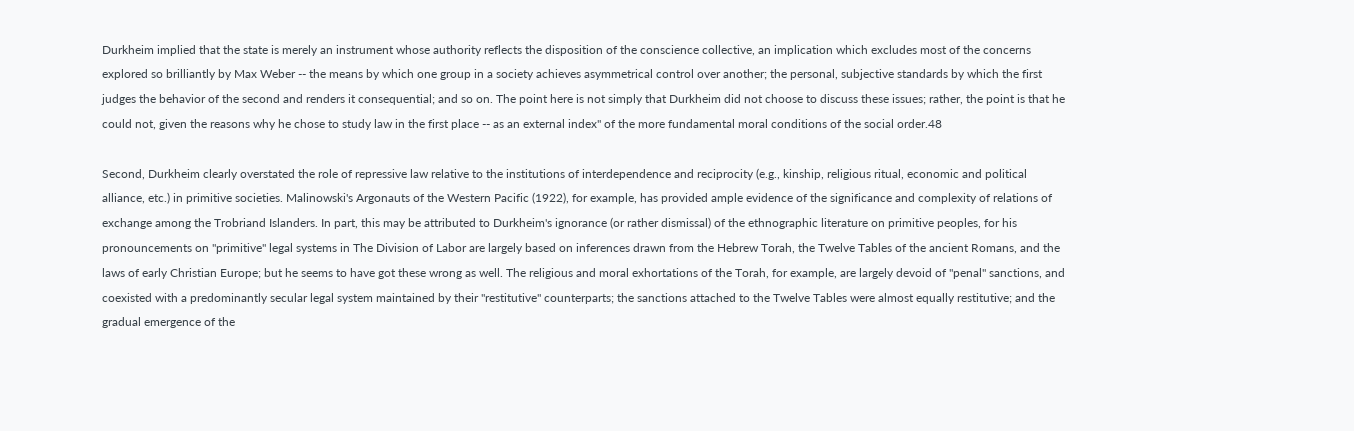Durkheim implied that the state is merely an instrument whose authority reflects the disposition of the conscience collective, an implication which excludes most of the concerns explored so brilliantly by Max Weber -- the means by which one group in a society achieves asymmetrical control over another; the personal, subjective standards by which the first judges the behavior of the second and renders it consequential; and so on. The point here is not simply that Durkheim did not choose to discuss these issues; rather, the point is that he could not, given the reasons why he chose to study law in the first place -- as an external index" of the more fundamental moral conditions of the social order.48

Second, Durkheim clearly overstated the role of repressive law relative to the institutions of interdependence and reciprocity (e.g., kinship, religious ritual, economic and political alliance, etc.) in primitive societies. Malinowski's Argonauts of the Western Pacific (1922), for example, has provided ample evidence of the significance and complexity of relations of exchange among the Trobriand Islanders. In part, this may be attributed to Durkheim's ignorance (or rather dismissal) of the ethnographic literature on primitive peoples, for his pronouncements on "primitive" legal systems in The Division of Labor are largely based on inferences drawn from the Hebrew Torah, the Twelve Tables of the ancient Romans, and the laws of early Christian Europe; but he seems to have got these wrong as well. The religious and moral exhortations of the Torah, for example, are largely devoid of "penal" sanctions, and coexisted with a predominantly secular legal system maintained by their "restitutive" counterparts; the sanctions attached to the Twelve Tables were almost equally restitutive; and the gradual emergence of the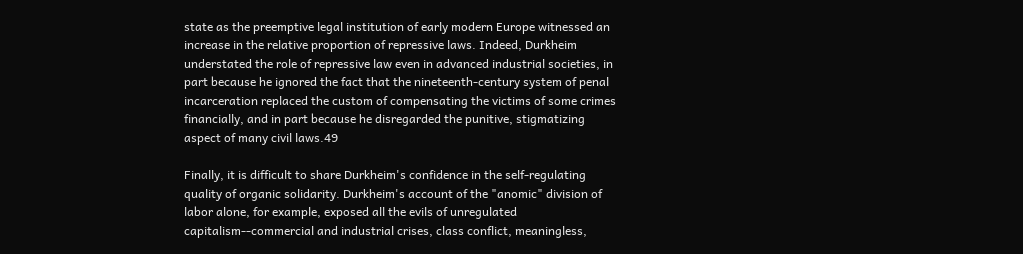state as the preemptive legal institution of early modern Europe witnessed an increase in the relative proportion of repressive laws. Indeed, Durkheim understated the role of repressive law even in advanced industrial societies, in part because he ignored the fact that the nineteenth-century system of penal incarceration replaced the custom of compensating the victims of some crimes financially, and in part because he disregarded the punitive, stigmatizing aspect of many civil laws.49

Finally, it is difficult to share Durkheim's confidence in the self-regulating quality of organic solidarity. Durkheim's account of the "anomic" division of labor alone, for example, exposed all the evils of unregulated capitalism--commercial and industrial crises, class conflict, meaningless,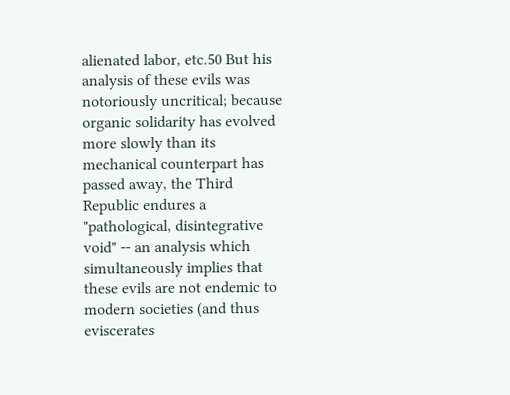alienated labor, etc.50 But his analysis of these evils was notoriously uncritical; because organic solidarity has evolved more slowly than its mechanical counterpart has passed away, the Third Republic endures a "pathological, disintegrative void" -- an analysis which simultaneously implies that these evils are not endemic to modern societies (and thus eviscerates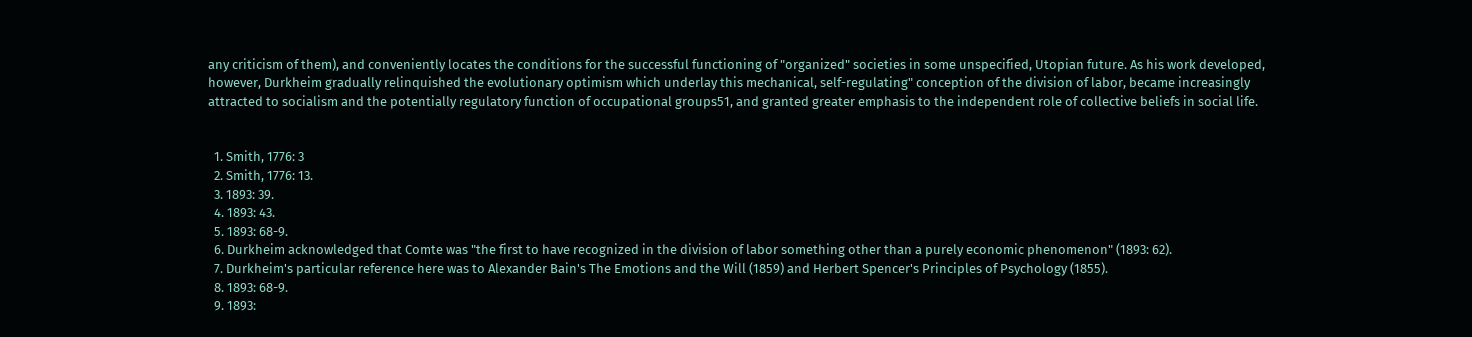any criticism of them), and conveniently locates the conditions for the successful functioning of "organized" societies in some unspecified, Utopian future. As his work developed, however, Durkheim gradually relinquished the evolutionary optimism which underlay this mechanical, self-regulating" conception of the division of labor, became increasingly attracted to socialism and the potentially regulatory function of occupational groups51, and granted greater emphasis to the independent role of collective beliefs in social life.


  1. Smith, 1776: 3
  2. Smith, 1776: 13.
  3. 1893: 39.
  4. 1893: 43.
  5. 1893: 68-9.
  6. Durkheim acknowledged that Comte was "the first to have recognized in the division of labor something other than a purely economic phenomenon" (1893: 62).
  7. Durkheim's particular reference here was to Alexander Bain's The Emotions and the Will (1859) and Herbert Spencer's Principles of Psychology (1855).
  8. 1893: 68-9.
  9. 1893: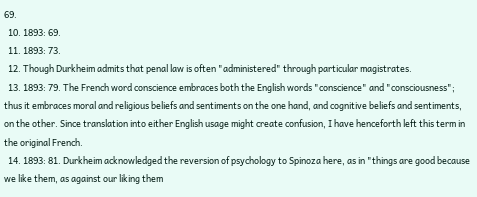69.
  10. 1893: 69.
  11. 1893: 73.
  12. Though Durkheim admits that penal law is often "administered" through particular magistrates.
  13. 1893: 79. The French word conscience embraces both the English words "conscience" and "consciousness"; thus it embraces moral and religious beliefs and sentiments on the one hand, and cognitive beliefs and sentiments, on the other. Since translation into either English usage might create confusion, I have henceforth left this term in the original French.
  14. 1893: 81. Durkheim acknowledged the reversion of psychology to Spinoza here, as in "things are good because we like them, as against our liking them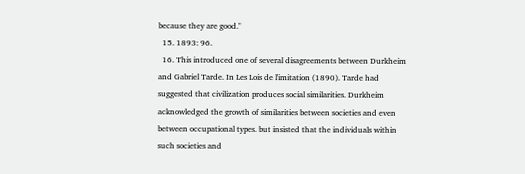because they are good."
  15. 1893: 96.
  16. This introduced one of several disagreements between Durkheim and Gabriel Tarde. In Les Lois de l'imitation (1890). Tarde had suggested that civilization produces social similarities. Durkheim acknowledged the growth of similarities between societies and even between occupational types. but insisted that the individuals within such societies and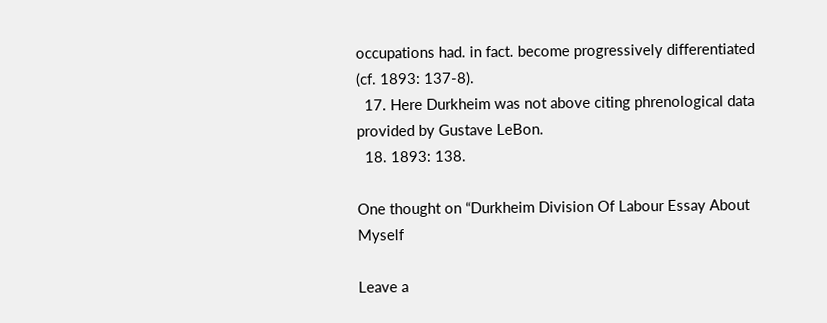occupations had. in fact. become progressively differentiated (cf. 1893: 137-8).
  17. Here Durkheim was not above citing phrenological data provided by Gustave LeBon.
  18. 1893: 138.

One thought on “Durkheim Division Of Labour Essay About Myself

Leave a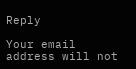Reply

Your email address will not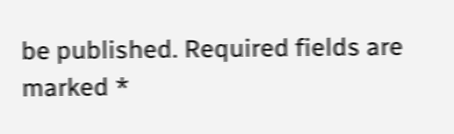be published. Required fields are marked *